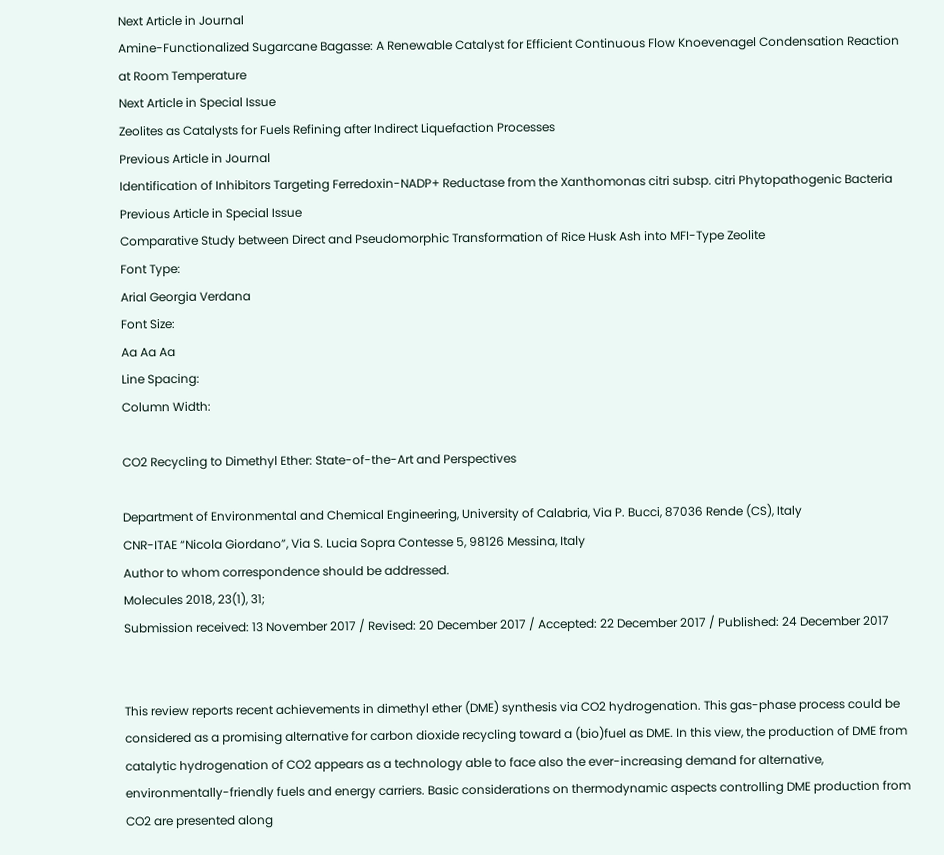Next Article in Journal
Amine-Functionalized Sugarcane Bagasse: A Renewable Catalyst for Efficient Continuous Flow Knoevenagel Condensation Reaction at Room Temperature
Next Article in Special Issue
Zeolites as Catalysts for Fuels Refining after Indirect Liquefaction Processes
Previous Article in Journal
Identification of Inhibitors Targeting Ferredoxin-NADP+ Reductase from the Xanthomonas citri subsp. citri Phytopathogenic Bacteria
Previous Article in Special Issue
Comparative Study between Direct and Pseudomorphic Transformation of Rice Husk Ash into MFI-Type Zeolite
Font Type:
Arial Georgia Verdana
Font Size:
Aa Aa Aa
Line Spacing:
Column Width:

CO2 Recycling to Dimethyl Ether: State-of-the-Art and Perspectives

Department of Environmental and Chemical Engineering, University of Calabria, Via P. Bucci, 87036 Rende (CS), Italy
CNR-ITAE “Nicola Giordano”, Via S. Lucia Sopra Contesse 5, 98126 Messina, Italy
Author to whom correspondence should be addressed.
Molecules 2018, 23(1), 31;
Submission received: 13 November 2017 / Revised: 20 December 2017 / Accepted: 22 December 2017 / Published: 24 December 2017


This review reports recent achievements in dimethyl ether (DME) synthesis via CO2 hydrogenation. This gas-phase process could be considered as a promising alternative for carbon dioxide recycling toward a (bio)fuel as DME. In this view, the production of DME from catalytic hydrogenation of CO2 appears as a technology able to face also the ever-increasing demand for alternative, environmentally-friendly fuels and energy carriers. Basic considerations on thermodynamic aspects controlling DME production from CO2 are presented along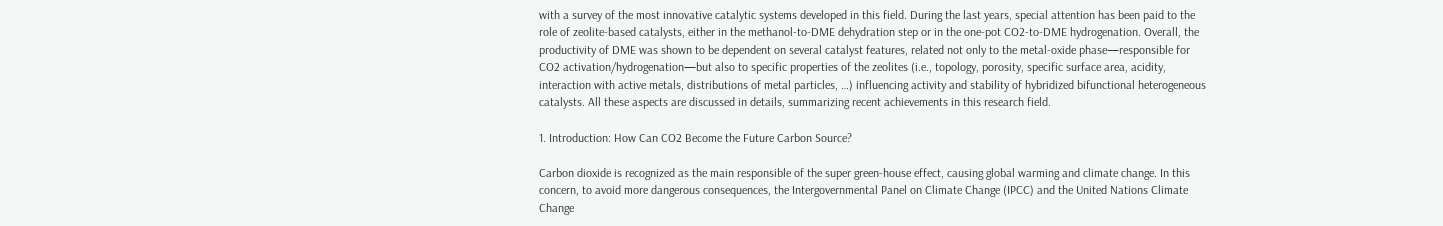with a survey of the most innovative catalytic systems developed in this field. During the last years, special attention has been paid to the role of zeolite-based catalysts, either in the methanol-to-DME dehydration step or in the one-pot CO2-to-DME hydrogenation. Overall, the productivity of DME was shown to be dependent on several catalyst features, related not only to the metal-oxide phase—responsible for CO2 activation/hydrogenation—but also to specific properties of the zeolites (i.e., topology, porosity, specific surface area, acidity, interaction with active metals, distributions of metal particles, …) influencing activity and stability of hybridized bifunctional heterogeneous catalysts. All these aspects are discussed in details, summarizing recent achievements in this research field.

1. Introduction: How Can CO2 Become the Future Carbon Source?

Carbon dioxide is recognized as the main responsible of the super green-house effect, causing global warming and climate change. In this concern, to avoid more dangerous consequences, the Intergovernmental Panel on Climate Change (IPCC) and the United Nations Climate Change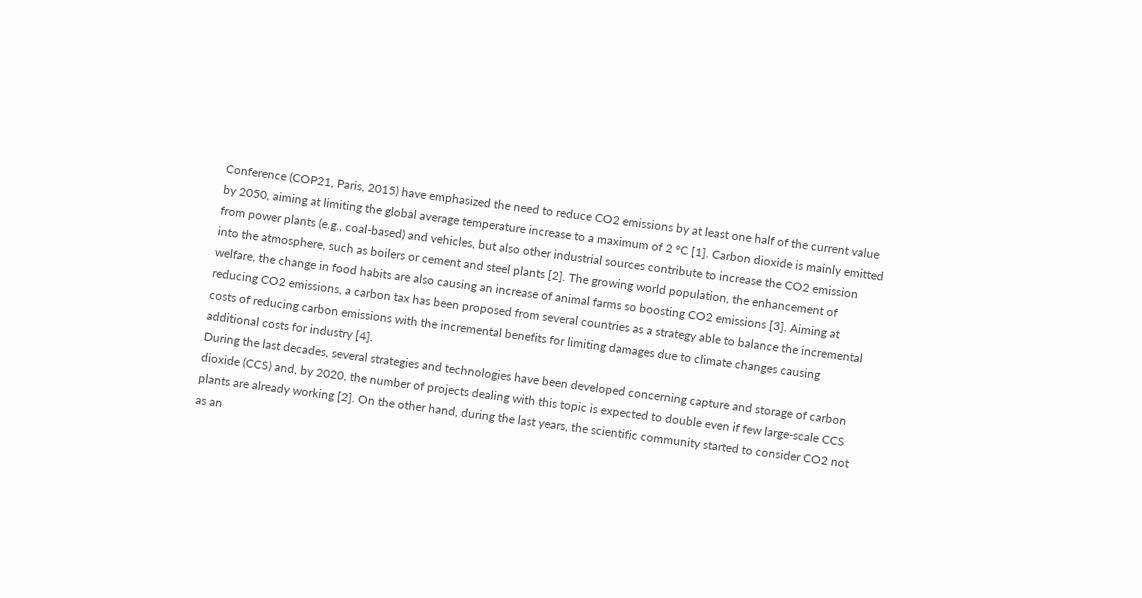Conference (COP21, Paris, 2015) have emphasized the need to reduce CO2 emissions by at least one half of the current value by 2050, aiming at limiting the global average temperature increase to a maximum of 2 °C [1]. Carbon dioxide is mainly emitted from power plants (e.g., coal-based) and vehicles, but also other industrial sources contribute to increase the CO2 emission into the atmosphere, such as boilers or cement and steel plants [2]. The growing world population, the enhancement of welfare, the change in food habits are also causing an increase of animal farms so boosting CO2 emissions [3]. Aiming at reducing CO2 emissions, a carbon tax has been proposed from several countries as a strategy able to balance the incremental costs of reducing carbon emissions with the incremental benefits for limiting damages due to climate changes causing additional costs for industry [4].
During the last decades, several strategies and technologies have been developed concerning capture and storage of carbon dioxide (CCS) and, by 2020, the number of projects dealing with this topic is expected to double even if few large-scale CCS plants are already working [2]. On the other hand, during the last years, the scientific community started to consider CO2 not as an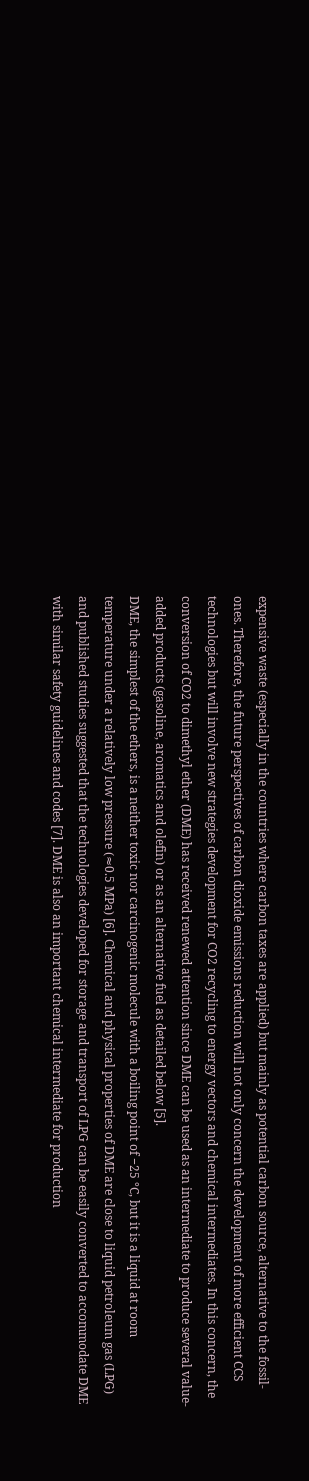expensive waste (especially in the countries where carbon taxes are applied) but mainly as potential carbon source, alternative to the fossil-ones. Therefore, the future perspectives of carbon dioxide emissions reduction will not only concern the development of more efficient CCS technologies but will involve new strategies development for CO2 recycling to energy vectors and chemical intermediates. In this concern, the conversion of CO2 to dimethyl ether (DME) has received renewed attention since DME can be used as an intermediate to produce several value-added products (gasoline, aromatics and olefin) or as an alternative fuel as detailed below [5].
DME, the simplest of the ethers, is a neither toxic nor carcinogenic molecule with a boiling point of −25 °C, but it is a liquid at room temperature under a relatively low pressure (≈0.5 MPa) [6]. Chemical and physical properties of DME are close to liquid petroleum gas (LPG) and published studies suggested that the technologies developed for storage and transport of LPG can be easily converted to accommodate DME with similar safety guidelines and codes [7]. DME is also an important chemical intermediate for production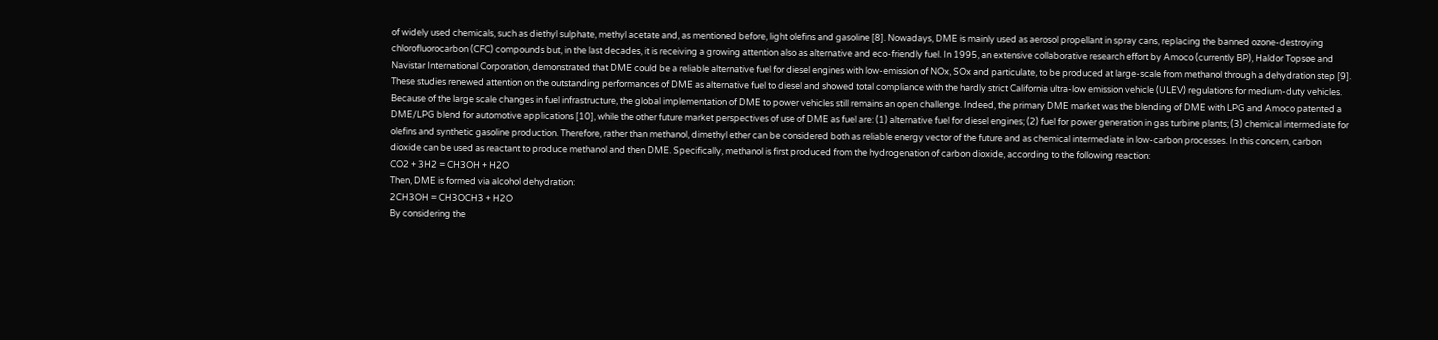of widely used chemicals, such as diethyl sulphate, methyl acetate and, as mentioned before, light olefins and gasoline [8]. Nowadays, DME is mainly used as aerosol propellant in spray cans, replacing the banned ozone-destroying chlorofluorocarbon (CFC) compounds but, in the last decades, it is receiving a growing attention also as alternative and eco-friendly fuel. In 1995, an extensive collaborative research effort by Amoco (currently BP), Haldor Topsøe and Navistar International Corporation, demonstrated that DME could be a reliable alternative fuel for diesel engines with low-emission of NOx, SOx and particulate, to be produced at large-scale from methanol through a dehydration step [9]. These studies renewed attention on the outstanding performances of DME as alternative fuel to diesel and showed total compliance with the hardly strict California ultra-low emission vehicle (ULEV) regulations for medium-duty vehicles. Because of the large scale changes in fuel infrastructure, the global implementation of DME to power vehicles still remains an open challenge. Indeed, the primary DME market was the blending of DME with LPG and Amoco patented a DME/LPG blend for automotive applications [10], while the other future market perspectives of use of DME as fuel are: (1) alternative fuel for diesel engines; (2) fuel for power generation in gas turbine plants; (3) chemical intermediate for olefins and synthetic gasoline production. Therefore, rather than methanol, dimethyl ether can be considered both as reliable energy vector of the future and as chemical intermediate in low-carbon processes. In this concern, carbon dioxide can be used as reactant to produce methanol and then DME. Specifically, methanol is first produced from the hydrogenation of carbon dioxide, according to the following reaction:
CO2 + 3H2 = CH3OH + H2O
Then, DME is formed via alcohol dehydration:
2CH3OH = CH3OCH3 + H2O
By considering the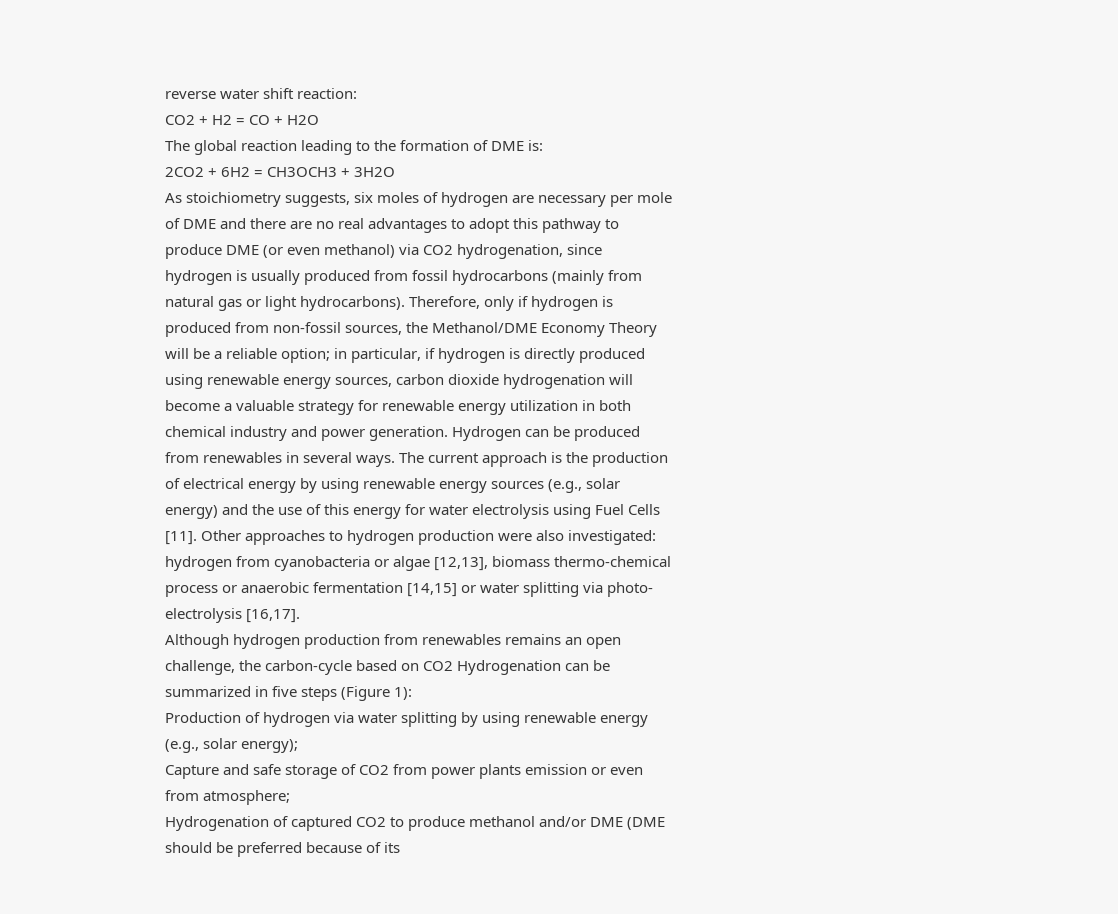reverse water shift reaction:
CO2 + H2 = CO + H2O
The global reaction leading to the formation of DME is:
2CO2 + 6H2 = CH3OCH3 + 3H2O
As stoichiometry suggests, six moles of hydrogen are necessary per mole of DME and there are no real advantages to adopt this pathway to produce DME (or even methanol) via CO2 hydrogenation, since hydrogen is usually produced from fossil hydrocarbons (mainly from natural gas or light hydrocarbons). Therefore, only if hydrogen is produced from non-fossil sources, the Methanol/DME Economy Theory will be a reliable option; in particular, if hydrogen is directly produced using renewable energy sources, carbon dioxide hydrogenation will become a valuable strategy for renewable energy utilization in both chemical industry and power generation. Hydrogen can be produced from renewables in several ways. The current approach is the production of electrical energy by using renewable energy sources (e.g., solar energy) and the use of this energy for water electrolysis using Fuel Cells [11]. Other approaches to hydrogen production were also investigated: hydrogen from cyanobacteria or algae [12,13], biomass thermo-chemical process or anaerobic fermentation [14,15] or water splitting via photo-electrolysis [16,17].
Although hydrogen production from renewables remains an open challenge, the carbon-cycle based on CO2 Hydrogenation can be summarized in five steps (Figure 1):
Production of hydrogen via water splitting by using renewable energy (e.g., solar energy);
Capture and safe storage of CO2 from power plants emission or even from atmosphere;
Hydrogenation of captured CO2 to produce methanol and/or DME (DME should be preferred because of its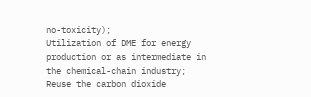no-toxicity);
Utilization of DME for energy production or as intermediate in the chemical-chain industry;
Reuse the carbon dioxide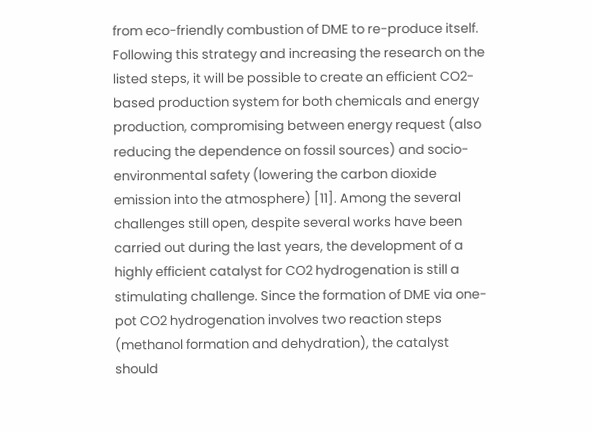from eco-friendly combustion of DME to re-produce itself.
Following this strategy and increasing the research on the listed steps, it will be possible to create an efficient CO2-based production system for both chemicals and energy production, compromising between energy request (also reducing the dependence on fossil sources) and socio-environmental safety (lowering the carbon dioxide emission into the atmosphere) [11]. Among the several challenges still open, despite several works have been carried out during the last years, the development of a highly efficient catalyst for CO2 hydrogenation is still a stimulating challenge. Since the formation of DME via one-pot CO2 hydrogenation involves two reaction steps (methanol formation and dehydration), the catalyst should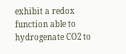exhibit a redox function able to hydrogenate CO2 to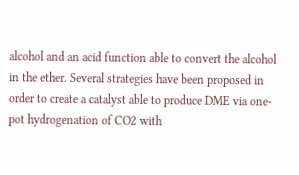alcohol and an acid function able to convert the alcohol in the ether. Several strategies have been proposed in order to create a catalyst able to produce DME via one-pot hydrogenation of CO2 with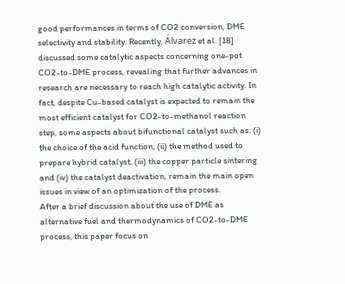good performances in terms of CO2 conversion, DME selectivity and stability. Recently, Álvarez et al. [18] discussed some catalytic aspects concerning one-pot CO2-to-DME process, revealing that further advances in research are necessary to reach high catalytic activity. In fact, despite Cu-based catalyst is expected to remain the most efficient catalyst for CO2-to-methanol reaction step, some aspects about bifunctional catalyst such as: (i) the choice of the acid function, (ii) the method used to prepare hybrid catalyst, (iii) the copper particle sintering and (iv) the catalyst deactivation, remain the main open issues in view of an optimization of the process.
After a brief discussion about the use of DME as alternative fuel and thermodynamics of CO2-to-DME process, this paper focus on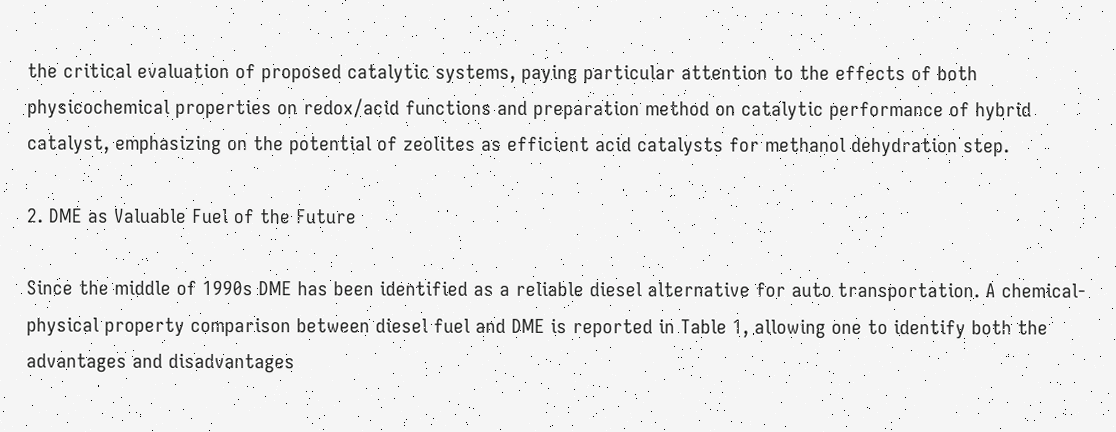the critical evaluation of proposed catalytic systems, paying particular attention to the effects of both physicochemical properties on redox/acid functions and preparation method on catalytic performance of hybrid catalyst, emphasizing on the potential of zeolites as efficient acid catalysts for methanol dehydration step.

2. DME as Valuable Fuel of the Future

Since the middle of 1990s DME has been identified as a reliable diesel alternative for auto transportation. A chemical-physical property comparison between diesel fuel and DME is reported in Table 1, allowing one to identify both the advantages and disadvantages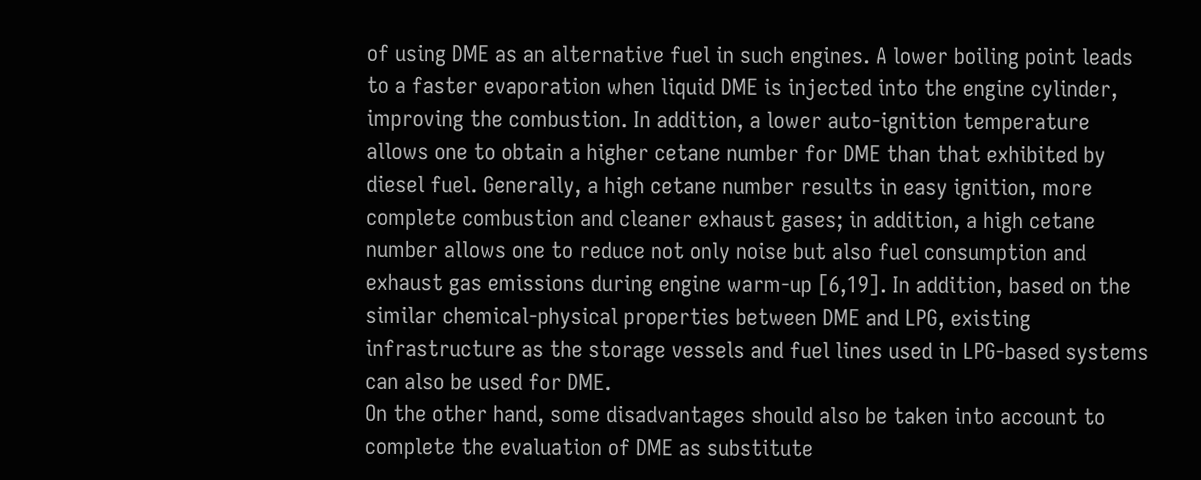of using DME as an alternative fuel in such engines. A lower boiling point leads to a faster evaporation when liquid DME is injected into the engine cylinder, improving the combustion. In addition, a lower auto-ignition temperature allows one to obtain a higher cetane number for DME than that exhibited by diesel fuel. Generally, a high cetane number results in easy ignition, more complete combustion and cleaner exhaust gases; in addition, a high cetane number allows one to reduce not only noise but also fuel consumption and exhaust gas emissions during engine warm-up [6,19]. In addition, based on the similar chemical-physical properties between DME and LPG, existing infrastructure as the storage vessels and fuel lines used in LPG-based systems can also be used for DME.
On the other hand, some disadvantages should also be taken into account to complete the evaluation of DME as substitute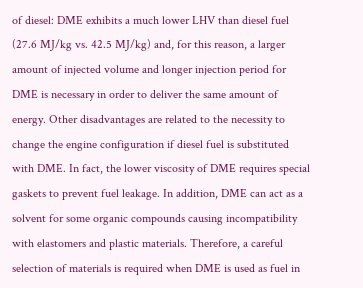of diesel: DME exhibits a much lower LHV than diesel fuel (27.6 MJ/kg vs. 42.5 MJ/kg) and, for this reason, a larger amount of injected volume and longer injection period for DME is necessary in order to deliver the same amount of energy. Other disadvantages are related to the necessity to change the engine configuration if diesel fuel is substituted with DME. In fact, the lower viscosity of DME requires special gaskets to prevent fuel leakage. In addition, DME can act as a solvent for some organic compounds causing incompatibility with elastomers and plastic materials. Therefore, a careful selection of materials is required when DME is used as fuel in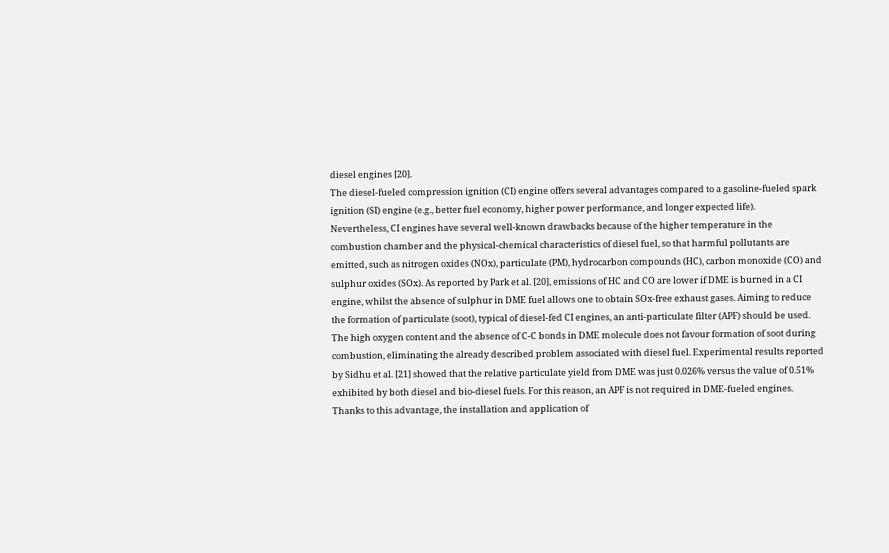diesel engines [20].
The diesel-fueled compression ignition (CI) engine offers several advantages compared to a gasoline-fueled spark ignition (SI) engine (e.g., better fuel economy, higher power performance, and longer expected life).
Nevertheless, CI engines have several well-known drawbacks because of the higher temperature in the combustion chamber and the physical-chemical characteristics of diesel fuel, so that harmful pollutants are emitted, such as nitrogen oxides (NOx), particulate (PM), hydrocarbon compounds (HC), carbon monoxide (CO) and sulphur oxides (SOx). As reported by Park et al. [20], emissions of HC and CO are lower if DME is burned in a CI engine, whilst the absence of sulphur in DME fuel allows one to obtain SOx-free exhaust gases. Aiming to reduce the formation of particulate (soot), typical of diesel-fed CI engines, an anti-particulate filter (APF) should be used. The high oxygen content and the absence of C-C bonds in DME molecule does not favour formation of soot during combustion, eliminating the already described problem associated with diesel fuel. Experimental results reported by Sidhu et al. [21] showed that the relative particulate yield from DME was just 0.026% versus the value of 0.51% exhibited by both diesel and bio-diesel fuels. For this reason, an APF is not required in DME-fueled engines. Thanks to this advantage, the installation and application of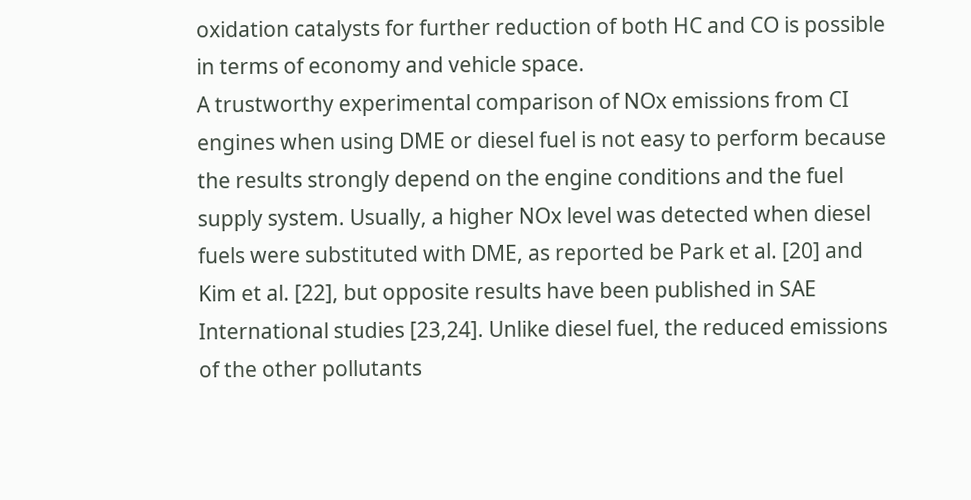oxidation catalysts for further reduction of both HC and CO is possible in terms of economy and vehicle space.
A trustworthy experimental comparison of NOx emissions from CI engines when using DME or diesel fuel is not easy to perform because the results strongly depend on the engine conditions and the fuel supply system. Usually, a higher NOx level was detected when diesel fuels were substituted with DME, as reported be Park et al. [20] and Kim et al. [22], but opposite results have been published in SAE International studies [23,24]. Unlike diesel fuel, the reduced emissions of the other pollutants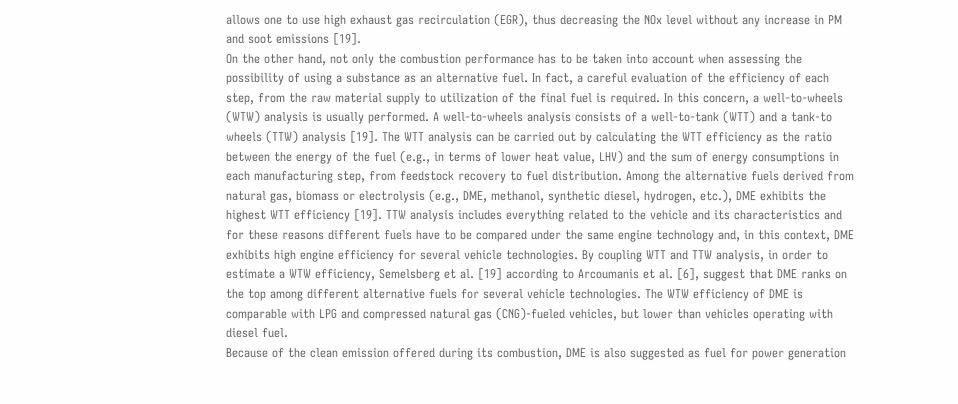allows one to use high exhaust gas recirculation (EGR), thus decreasing the NOx level without any increase in PM and soot emissions [19].
On the other hand, not only the combustion performance has to be taken into account when assessing the possibility of using a substance as an alternative fuel. In fact, a careful evaluation of the efficiency of each step, from the raw material supply to utilization of the final fuel is required. In this concern, a well-to-wheels (WTW) analysis is usually performed. A well-to-wheels analysis consists of a well-to-tank (WTT) and a tank-to wheels (TTW) analysis [19]. The WTT analysis can be carried out by calculating the WTT efficiency as the ratio between the energy of the fuel (e.g., in terms of lower heat value, LHV) and the sum of energy consumptions in each manufacturing step, from feedstock recovery to fuel distribution. Among the alternative fuels derived from natural gas, biomass or electrolysis (e.g., DME, methanol, synthetic diesel, hydrogen, etc.), DME exhibits the highest WTT efficiency [19]. TTW analysis includes everything related to the vehicle and its characteristics and for these reasons different fuels have to be compared under the same engine technology and, in this context, DME exhibits high engine efficiency for several vehicle technologies. By coupling WTT and TTW analysis, in order to estimate a WTW efficiency, Semelsberg et al. [19] according to Arcoumanis et al. [6], suggest that DME ranks on the top among different alternative fuels for several vehicle technologies. The WTW efficiency of DME is comparable with LPG and compressed natural gas (CNG)-fueled vehicles, but lower than vehicles operating with diesel fuel.
Because of the clean emission offered during its combustion, DME is also suggested as fuel for power generation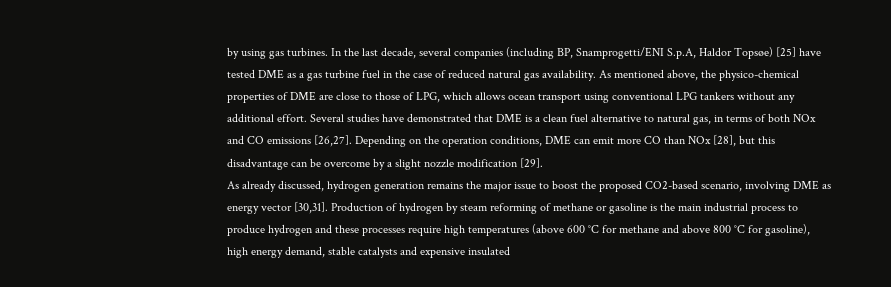by using gas turbines. In the last decade, several companies (including BP, Snamprogetti/ENI S.p.A, Haldor Topsøe) [25] have tested DME as a gas turbine fuel in the case of reduced natural gas availability. As mentioned above, the physico-chemical properties of DME are close to those of LPG, which allows ocean transport using conventional LPG tankers without any additional effort. Several studies have demonstrated that DME is a clean fuel alternative to natural gas, in terms of both NOx and CO emissions [26,27]. Depending on the operation conditions, DME can emit more CO than NOx [28], but this disadvantage can be overcome by a slight nozzle modification [29].
As already discussed, hydrogen generation remains the major issue to boost the proposed CO2-based scenario, involving DME as energy vector [30,31]. Production of hydrogen by steam reforming of methane or gasoline is the main industrial process to produce hydrogen and these processes require high temperatures (above 600 °C for methane and above 800 °C for gasoline), high energy demand, stable catalysts and expensive insulated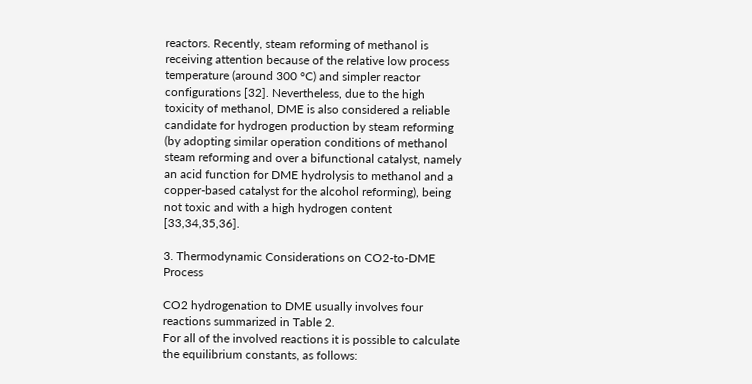reactors. Recently, steam reforming of methanol is receiving attention because of the relative low process temperature (around 300 °C) and simpler reactor configurations [32]. Nevertheless, due to the high toxicity of methanol, DME is also considered a reliable candidate for hydrogen production by steam reforming (by adopting similar operation conditions of methanol steam reforming and over a bifunctional catalyst, namely an acid function for DME hydrolysis to methanol and a copper-based catalyst for the alcohol reforming), being not toxic and with a high hydrogen content [33,34,35,36].

3. Thermodynamic Considerations on CO2-to-DME Process

CO2 hydrogenation to DME usually involves four reactions summarized in Table 2.
For all of the involved reactions it is possible to calculate the equilibrium constants, as follows: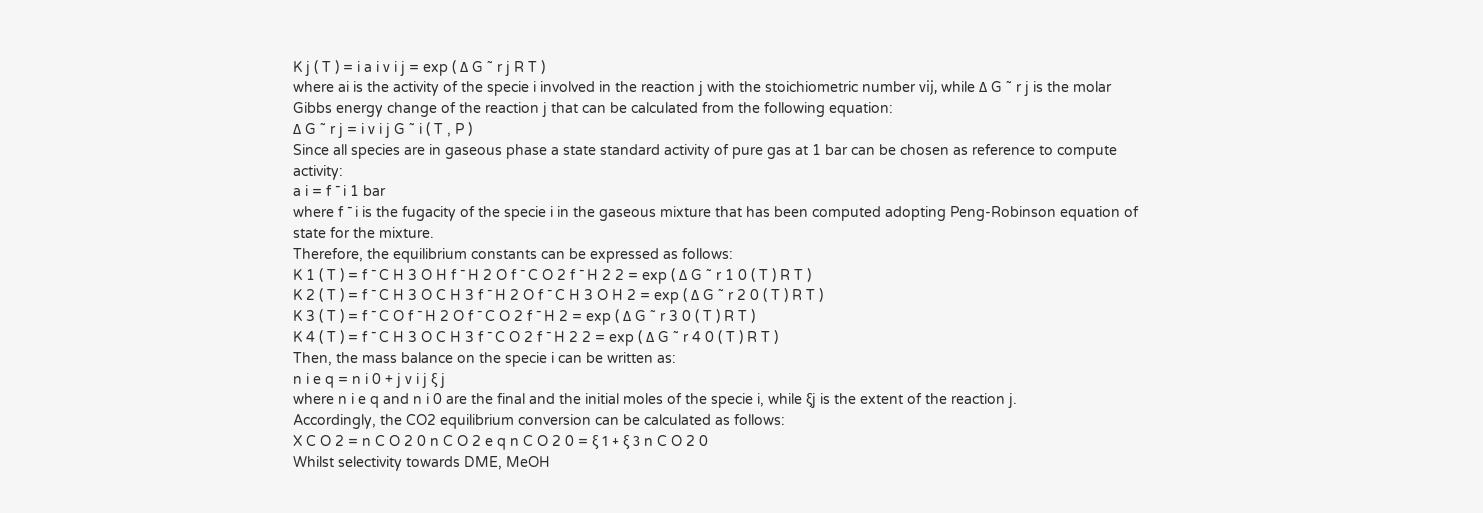K j ( T ) = i a i ν i j = exp ( Δ G ˜ r j R T )
where ai is the activity of the specie i involved in the reaction j with the stoichiometric number νij, while Δ G ˜ r j is the molar Gibbs energy change of the reaction j that can be calculated from the following equation:
Δ G ˜ r j = i ν i j G ˜ i ( T , P )
Since all species are in gaseous phase a state standard activity of pure gas at 1 bar can be chosen as reference to compute activity:
a i = f ¯ i 1 bar
where f ¯ i is the fugacity of the specie i in the gaseous mixture that has been computed adopting Peng-Robinson equation of state for the mixture.
Therefore, the equilibrium constants can be expressed as follows:
K 1 ( T ) = f ¯ C H 3 O H f ¯ H 2 O f ¯ C O 2 f ¯ H 2 2 = exp ( Δ G ˜ r 1 0 ( T ) R T )
K 2 ( T ) = f ¯ C H 3 O C H 3 f ¯ H 2 O f ¯ C H 3 O H 2 = exp ( Δ G ˜ r 2 0 ( T ) R T )
K 3 ( T ) = f ¯ C O f ¯ H 2 O f ¯ C O 2 f ¯ H 2 = exp ( Δ G ˜ r 3 0 ( T ) R T )
K 4 ( T ) = f ¯ C H 3 O C H 3 f ¯ C O 2 f ¯ H 2 2 = exp ( Δ G ˜ r 4 0 ( T ) R T )
Then, the mass balance on the specie i can be written as:
n i e q = n i 0 + j ν i j ξ j
where n i e q and n i 0 are the final and the initial moles of the specie i, while ξj is the extent of the reaction j.
Accordingly, the CO2 equilibrium conversion can be calculated as follows:
X C O 2 = n C O 2 0 n C O 2 e q n C O 2 0 = ξ 1 + ξ 3 n C O 2 0
Whilst selectivity towards DME, MeOH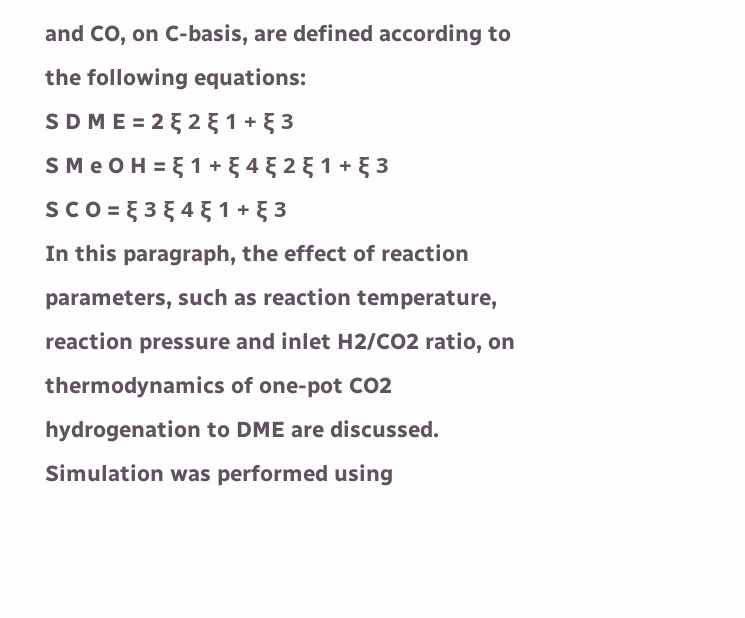and CO, on C-basis, are defined according to the following equations:
S D M E = 2 ξ 2 ξ 1 + ξ 3
S M e O H = ξ 1 + ξ 4 ξ 2 ξ 1 + ξ 3
S C O = ξ 3 ξ 4 ξ 1 + ξ 3
In this paragraph, the effect of reaction parameters, such as reaction temperature, reaction pressure and inlet H2/CO2 ratio, on thermodynamics of one-pot CO2 hydrogenation to DME are discussed. Simulation was performed using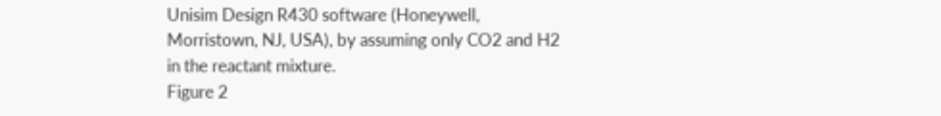Unisim Design R430 software (Honeywell, Morristown, NJ, USA), by assuming only CO2 and H2 in the reactant mixture.
Figure 2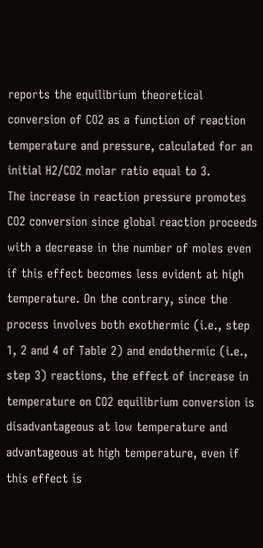reports the equilibrium theoretical conversion of CO2 as a function of reaction temperature and pressure, calculated for an initial H2/CO2 molar ratio equal to 3.
The increase in reaction pressure promotes CO2 conversion since global reaction proceeds with a decrease in the number of moles even if this effect becomes less evident at high temperature. On the contrary, since the process involves both exothermic (i.e., step 1, 2 and 4 of Table 2) and endothermic (i.e., step 3) reactions, the effect of increase in temperature on CO2 equilibrium conversion is disadvantageous at low temperature and advantageous at high temperature, even if this effect is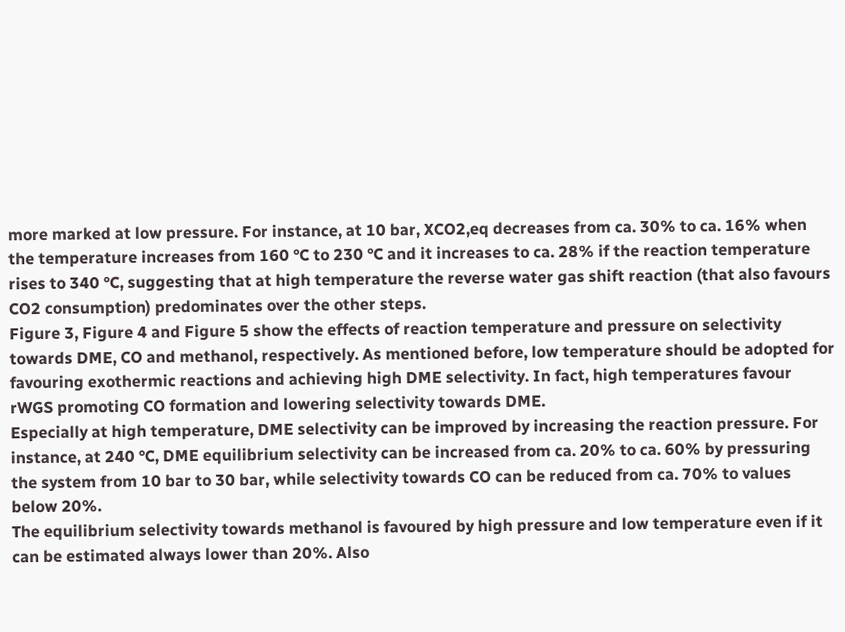more marked at low pressure. For instance, at 10 bar, XCO2,eq decreases from ca. 30% to ca. 16% when the temperature increases from 160 °C to 230 °C and it increases to ca. 28% if the reaction temperature rises to 340 °C, suggesting that at high temperature the reverse water gas shift reaction (that also favours CO2 consumption) predominates over the other steps.
Figure 3, Figure 4 and Figure 5 show the effects of reaction temperature and pressure on selectivity towards DME, CO and methanol, respectively. As mentioned before, low temperature should be adopted for favouring exothermic reactions and achieving high DME selectivity. In fact, high temperatures favour rWGS promoting CO formation and lowering selectivity towards DME.
Especially at high temperature, DME selectivity can be improved by increasing the reaction pressure. For instance, at 240 °C, DME equilibrium selectivity can be increased from ca. 20% to ca. 60% by pressuring the system from 10 bar to 30 bar, while selectivity towards CO can be reduced from ca. 70% to values below 20%.
The equilibrium selectivity towards methanol is favoured by high pressure and low temperature even if it can be estimated always lower than 20%. Also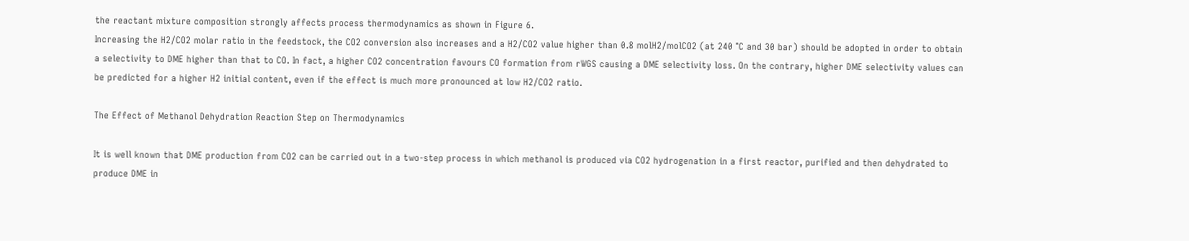the reactant mixture composition strongly affects process thermodynamics as shown in Figure 6.
Increasing the H2/CO2 molar ratio in the feedstock, the CO2 conversion also increases and a H2/CO2 value higher than 0.8 molH2/molCO2 (at 240 °C and 30 bar) should be adopted in order to obtain a selectivity to DME higher than that to CO. In fact, a higher CO2 concentration favours CO formation from rWGS causing a DME selectivity loss. On the contrary, higher DME selectivity values can be predicted for a higher H2 initial content, even if the effect is much more pronounced at low H2/CO2 ratio.

The Effect of Methanol Dehydration Reaction Step on Thermodynamics

It is well known that DME production from CO2 can be carried out in a two-step process in which methanol is produced via CO2 hydrogenation in a first reactor, purified and then dehydrated to produce DME in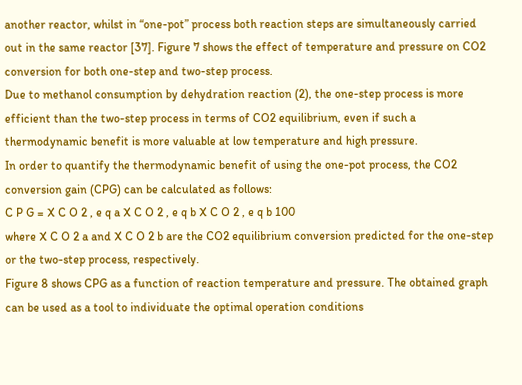another reactor, whilst in “one-pot” process both reaction steps are simultaneously carried out in the same reactor [37]. Figure 7 shows the effect of temperature and pressure on CO2 conversion for both one-step and two-step process.
Due to methanol consumption by dehydration reaction (2), the one-step process is more efficient than the two-step process in terms of CO2 equilibrium, even if such a thermodynamic benefit is more valuable at low temperature and high pressure.
In order to quantify the thermodynamic benefit of using the one-pot process, the CO2 conversion gain (CPG) can be calculated as follows:
C P G = X C O 2 , e q a X C O 2 , e q b X C O 2 , e q b 100
where X C O 2 a and X C O 2 b are the CO2 equilibrium conversion predicted for the one-step or the two-step process, respectively.
Figure 8 shows CPG as a function of reaction temperature and pressure. The obtained graph can be used as a tool to individuate the optimal operation conditions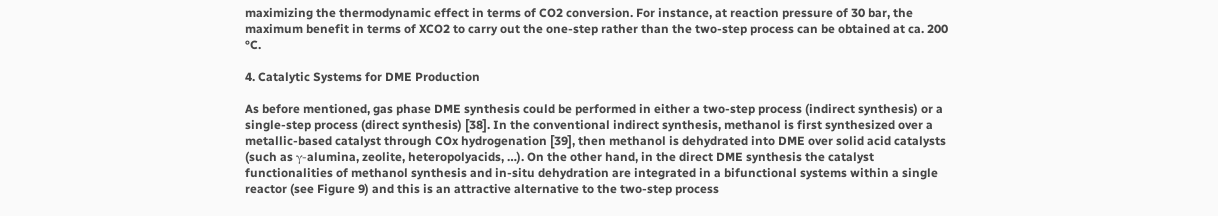maximizing the thermodynamic effect in terms of CO2 conversion. For instance, at reaction pressure of 30 bar, the maximum benefit in terms of XCO2 to carry out the one-step rather than the two-step process can be obtained at ca. 200 °C.

4. Catalytic Systems for DME Production

As before mentioned, gas phase DME synthesis could be performed in either a two-step process (indirect synthesis) or a single-step process (direct synthesis) [38]. In the conventional indirect synthesis, methanol is first synthesized over a metallic-based catalyst through COx hydrogenation [39], then methanol is dehydrated into DME over solid acid catalysts (such as γ-alumina, zeolite, heteropolyacids, …). On the other hand, in the direct DME synthesis the catalyst functionalities of methanol synthesis and in-situ dehydration are integrated in a bifunctional systems within a single reactor (see Figure 9) and this is an attractive alternative to the two-step process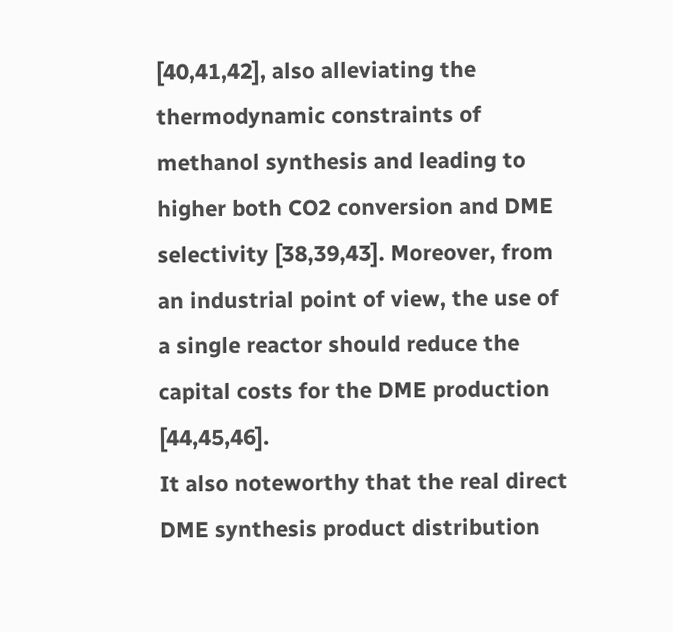[40,41,42], also alleviating the thermodynamic constraints of methanol synthesis and leading to higher both CO2 conversion and DME selectivity [38,39,43]. Moreover, from an industrial point of view, the use of a single reactor should reduce the capital costs for the DME production [44,45,46].
It also noteworthy that the real direct DME synthesis product distribution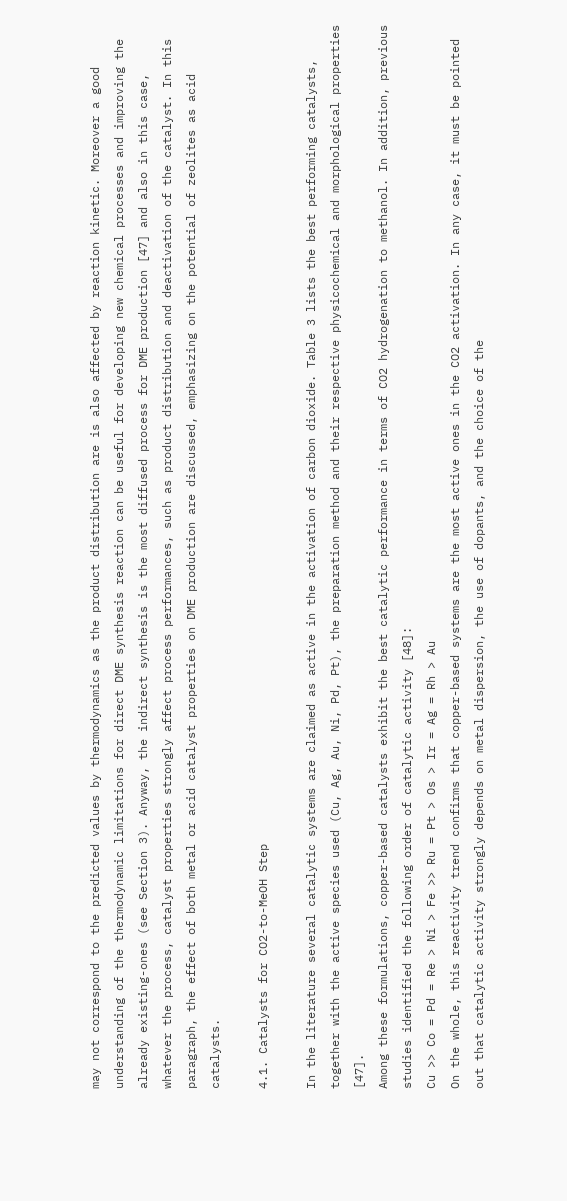may not correspond to the predicted values by thermodynamics as the product distribution are is also affected by reaction kinetic. Moreover a good understanding of the thermodynamic limitations for direct DME synthesis reaction can be useful for developing new chemical processes and improving the already existing-ones (see Section 3). Anyway, the indirect synthesis is the most diffused process for DME production [47] and also in this case, whatever the process, catalyst properties strongly affect process performances, such as product distribution and deactivation of the catalyst. In this paragraph, the effect of both metal or acid catalyst properties on DME production are discussed, emphasizing on the potential of zeolites as acid catalysts.

4.1. Catalysts for CO2-to-MeOH Step

In the literature several catalytic systems are claimed as active in the activation of carbon dioxide. Table 3 lists the best performing catalysts, together with the active species used (Cu, Ag, Au, Ni, Pd, Pt), the preparation method and their respective physicochemical and morphological properties [47].
Among these formulations, copper-based catalysts exhibit the best catalytic performance in terms of CO2 hydrogenation to methanol. In addition, previous studies identified the following order of catalytic activity [48]:
Cu >> Co = Pd = Re > Ni > Fe >> Ru = Pt > Os > Ir = Ag = Rh > Au
On the whole, this reactivity trend confirms that copper-based systems are the most active ones in the CO2 activation. In any case, it must be pointed out that catalytic activity strongly depends on metal dispersion, the use of dopants, and the choice of the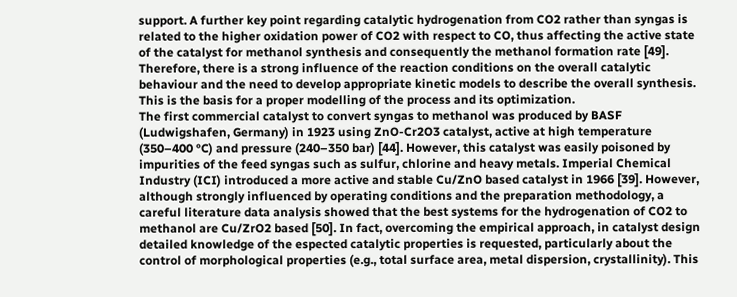support. A further key point regarding catalytic hydrogenation from CO2 rather than syngas is related to the higher oxidation power of CO2 with respect to CO, thus affecting the active state of the catalyst for methanol synthesis and consequently the methanol formation rate [49]. Therefore, there is a strong influence of the reaction conditions on the overall catalytic behaviour and the need to develop appropriate kinetic models to describe the overall synthesis. This is the basis for a proper modelling of the process and its optimization.
The first commercial catalyst to convert syngas to methanol was produced by BASF (Ludwigshafen, Germany) in 1923 using ZnO-Cr2O3 catalyst, active at high temperature (350–400 °C) and pressure (240–350 bar) [44]. However, this catalyst was easily poisoned by impurities of the feed syngas such as sulfur, chlorine and heavy metals. Imperial Chemical Industry (ICI) introduced a more active and stable Cu/ZnO based catalyst in 1966 [39]. However, although strongly influenced by operating conditions and the preparation methodology, a careful literature data analysis showed that the best systems for the hydrogenation of CO2 to methanol are Cu/ZrO2 based [50]. In fact, overcoming the empirical approach, in catalyst design detailed knowledge of the espected catalytic properties is requested, particularly about the control of morphological properties (e.g., total surface area, metal dispersion, crystallinity). This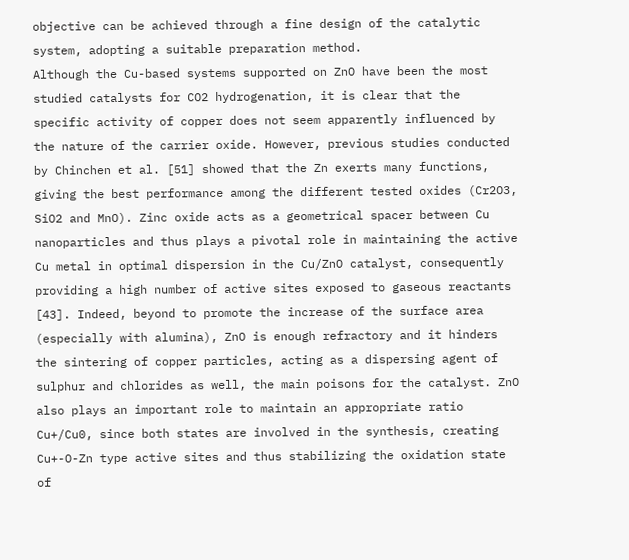objective can be achieved through a fine design of the catalytic system, adopting a suitable preparation method.
Although the Cu-based systems supported on ZnO have been the most studied catalysts for CO2 hydrogenation, it is clear that the specific activity of copper does not seem apparently influenced by the nature of the carrier oxide. However, previous studies conducted by Chinchen et al. [51] showed that the Zn exerts many functions, giving the best performance among the different tested oxides (Cr2O3, SiO2 and MnO). Zinc oxide acts as a geometrical spacer between Cu nanoparticles and thus plays a pivotal role in maintaining the active Cu metal in optimal dispersion in the Cu/ZnO catalyst, consequently providing a high number of active sites exposed to gaseous reactants [43]. Indeed, beyond to promote the increase of the surface area (especially with alumina), ZnO is enough refractory and it hinders the sintering of copper particles, acting as a dispersing agent of sulphur and chlorides as well, the main poisons for the catalyst. ZnO also plays an important role to maintain an appropriate ratio Cu+/Cu0, since both states are involved in the synthesis, creating Cu+-O-Zn type active sites and thus stabilizing the oxidation state of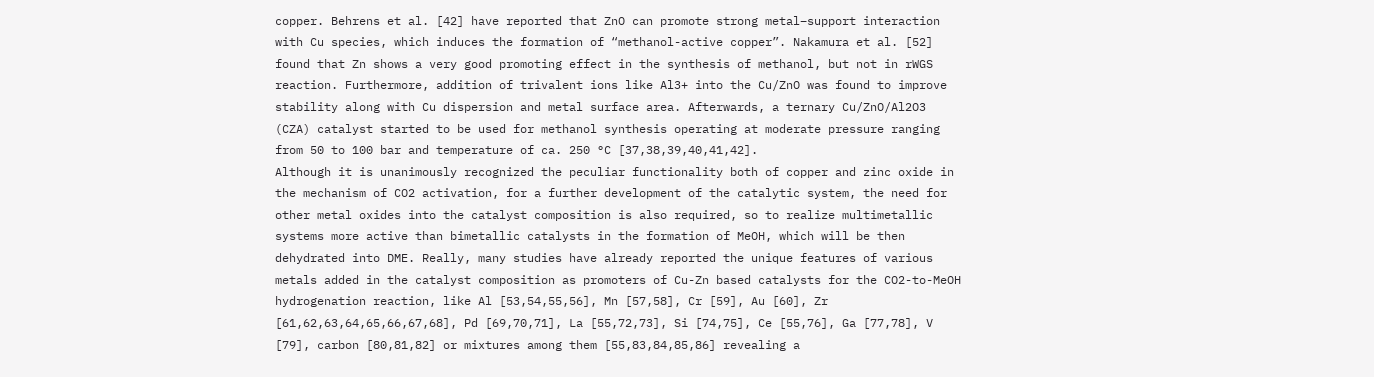copper. Behrens et al. [42] have reported that ZnO can promote strong metal–support interaction with Cu species, which induces the formation of “methanol-active copper”. Nakamura et al. [52] found that Zn shows a very good promoting effect in the synthesis of methanol, but not in rWGS reaction. Furthermore, addition of trivalent ions like Al3+ into the Cu/ZnO was found to improve stability along with Cu dispersion and metal surface area. Afterwards, a ternary Cu/ZnO/Al2O3 (CZA) catalyst started to be used for methanol synthesis operating at moderate pressure ranging from 50 to 100 bar and temperature of ca. 250 °C [37,38,39,40,41,42].
Although it is unanimously recognized the peculiar functionality both of copper and zinc oxide in the mechanism of CO2 activation, for a further development of the catalytic system, the need for other metal oxides into the catalyst composition is also required, so to realize multimetallic systems more active than bimetallic catalysts in the formation of MeOH, which will be then dehydrated into DME. Really, many studies have already reported the unique features of various metals added in the catalyst composition as promoters of Cu-Zn based catalysts for the CO2-to-MeOH hydrogenation reaction, like Al [53,54,55,56], Mn [57,58], Cr [59], Au [60], Zr [61,62,63,64,65,66,67,68], Pd [69,70,71], La [55,72,73], Si [74,75], Ce [55,76], Ga [77,78], V [79], carbon [80,81,82] or mixtures among them [55,83,84,85,86] revealing a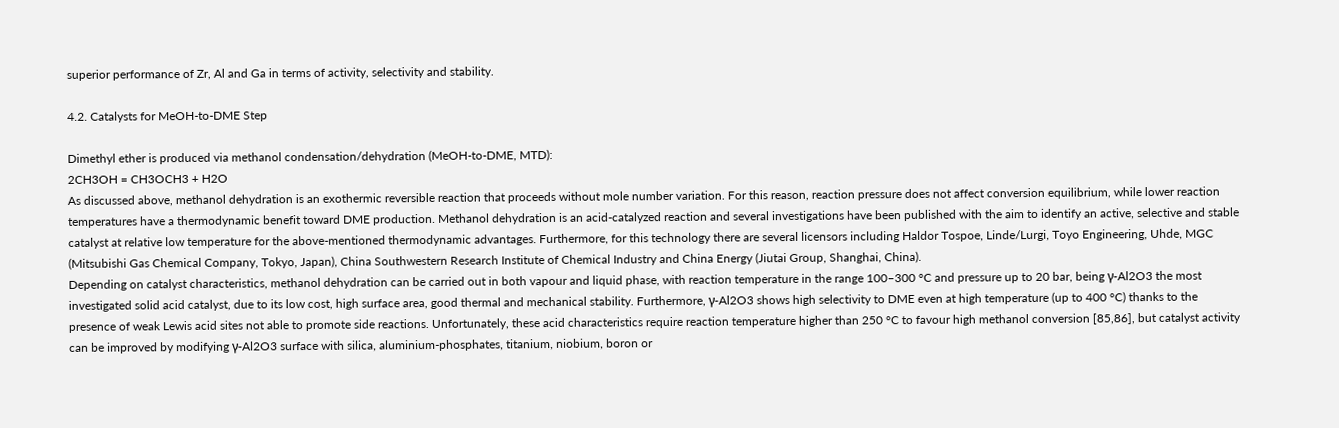superior performance of Zr, Al and Ga in terms of activity, selectivity and stability.

4.2. Catalysts for MeOH-to-DME Step

Dimethyl ether is produced via methanol condensation/dehydration (MeOH-to-DME, MTD):
2CH3OH = CH3OCH3 + H2O
As discussed above, methanol dehydration is an exothermic reversible reaction that proceeds without mole number variation. For this reason, reaction pressure does not affect conversion equilibrium, while lower reaction temperatures have a thermodynamic benefit toward DME production. Methanol dehydration is an acid-catalyzed reaction and several investigations have been published with the aim to identify an active, selective and stable catalyst at relative low temperature for the above-mentioned thermodynamic advantages. Furthermore, for this technology there are several licensors including Haldor Tospoe, Linde/Lurgi, Toyo Engineering, Uhde, MGC (Mitsubishi Gas Chemical Company, Tokyo, Japan), China Southwestern Research Institute of Chemical Industry and China Energy (Jiutai Group, Shanghai, China).
Depending on catalyst characteristics, methanol dehydration can be carried out in both vapour and liquid phase, with reaction temperature in the range 100–300 °C and pressure up to 20 bar, being γ-Al2O3 the most investigated solid acid catalyst, due to its low cost, high surface area, good thermal and mechanical stability. Furthermore, γ-Al2O3 shows high selectivity to DME even at high temperature (up to 400 °C) thanks to the presence of weak Lewis acid sites not able to promote side reactions. Unfortunately, these acid characteristics require reaction temperature higher than 250 °C to favour high methanol conversion [85,86], but catalyst activity can be improved by modifying γ-Al2O3 surface with silica, aluminium-phosphates, titanium, niobium, boron or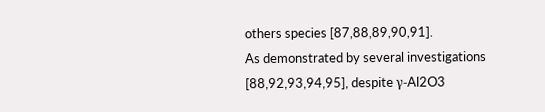others species [87,88,89,90,91].
As demonstrated by several investigations [88,92,93,94,95], despite γ-Al2O3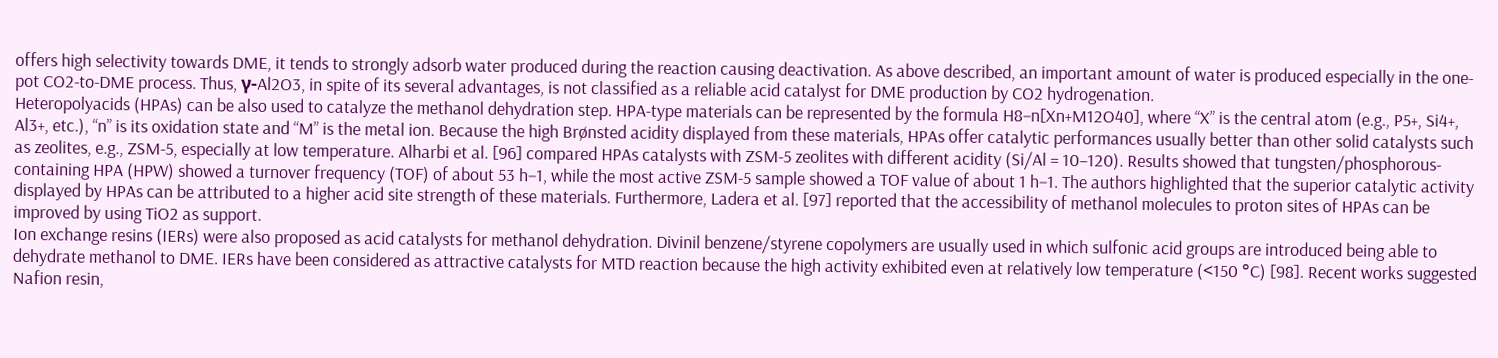offers high selectivity towards DME, it tends to strongly adsorb water produced during the reaction causing deactivation. As above described, an important amount of water is produced especially in the one-pot CO2-to-DME process. Thus, γ-Al2O3, in spite of its several advantages, is not classified as a reliable acid catalyst for DME production by CO2 hydrogenation.
Heteropolyacids (HPAs) can be also used to catalyze the methanol dehydration step. HPA-type materials can be represented by the formula H8−n[Xn+M12O40], where “X” is the central atom (e.g., P5+, Si4+, Al3+, etc.), “n” is its oxidation state and “M” is the metal ion. Because the high Brønsted acidity displayed from these materials, HPAs offer catalytic performances usually better than other solid catalysts such as zeolites, e.g., ZSM-5, especially at low temperature. Alharbi et al. [96] compared HPAs catalysts with ZSM-5 zeolites with different acidity (Si/Al = 10–120). Results showed that tungsten/phosphorous-containing HPA (HPW) showed a turnover frequency (TOF) of about 53 h−1, while the most active ZSM-5 sample showed a TOF value of about 1 h−1. The authors highlighted that the superior catalytic activity displayed by HPAs can be attributed to a higher acid site strength of these materials. Furthermore, Ladera et al. [97] reported that the accessibility of methanol molecules to proton sites of HPAs can be improved by using TiO2 as support.
Ion exchange resins (IERs) were also proposed as acid catalysts for methanol dehydration. Divinil benzene/styrene copolymers are usually used in which sulfonic acid groups are introduced being able to dehydrate methanol to DME. IERs have been considered as attractive catalysts for MTD reaction because the high activity exhibited even at relatively low temperature (<150 °C) [98]. Recent works suggested Nafion resin,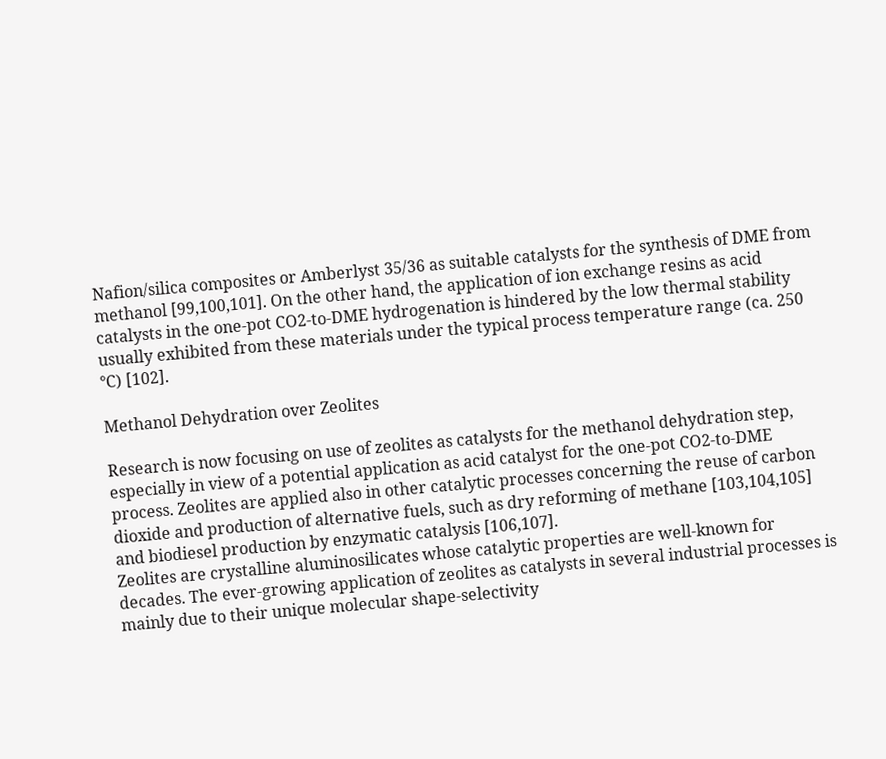Nafion/silica composites or Amberlyst 35/36 as suitable catalysts for the synthesis of DME from methanol [99,100,101]. On the other hand, the application of ion exchange resins as acid catalysts in the one-pot CO2-to-DME hydrogenation is hindered by the low thermal stability usually exhibited from these materials under the typical process temperature range (ca. 250 °C) [102].

Methanol Dehydration over Zeolites

Research is now focusing on use of zeolites as catalysts for the methanol dehydration step, especially in view of a potential application as acid catalyst for the one-pot CO2-to-DME process. Zeolites are applied also in other catalytic processes concerning the reuse of carbon dioxide and production of alternative fuels, such as dry reforming of methane [103,104,105] and biodiesel production by enzymatic catalysis [106,107].
Zeolites are crystalline aluminosilicates whose catalytic properties are well-known for decades. The ever-growing application of zeolites as catalysts in several industrial processes is mainly due to their unique molecular shape-selectivity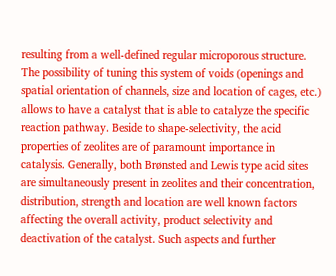resulting from a well-defined regular microporous structure. The possibility of tuning this system of voids (openings and spatial orientation of channels, size and location of cages, etc.) allows to have a catalyst that is able to catalyze the specific reaction pathway. Beside to shape-selectivity, the acid properties of zeolites are of paramount importance in catalysis. Generally, both Brønsted and Lewis type acid sites are simultaneously present in zeolites and their concentration, distribution, strength and location are well known factors affecting the overall activity, product selectivity and deactivation of the catalyst. Such aspects and further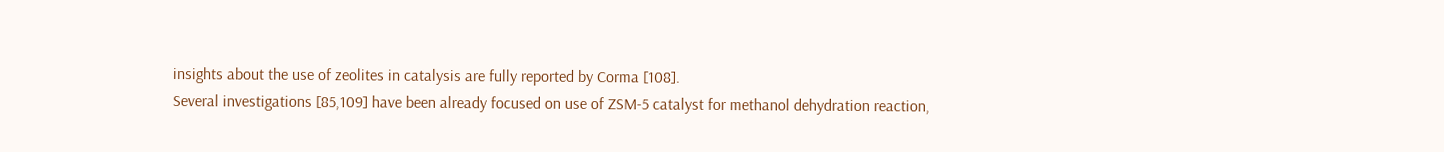insights about the use of zeolites in catalysis are fully reported by Corma [108].
Several investigations [85,109] have been already focused on use of ZSM-5 catalyst for methanol dehydration reaction,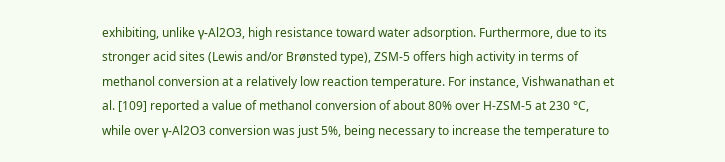exhibiting, unlike γ-Al2O3, high resistance toward water adsorption. Furthermore, due to its stronger acid sites (Lewis and/or Brønsted type), ZSM-5 offers high activity in terms of methanol conversion at a relatively low reaction temperature. For instance, Vishwanathan et al. [109] reported a value of methanol conversion of about 80% over H-ZSM-5 at 230 °C, while over γ-Al2O3 conversion was just 5%, being necessary to increase the temperature to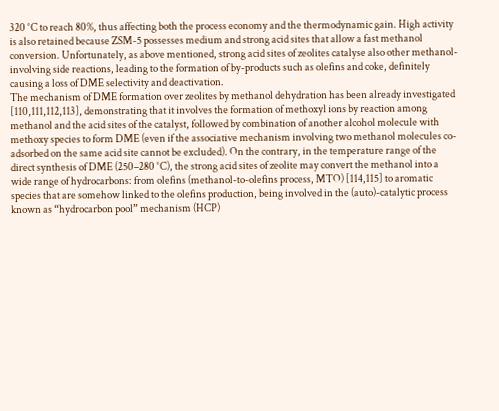320 °C to reach 80%, thus affecting both the process economy and the thermodynamic gain. High activity is also retained because ZSM-5 possesses medium and strong acid sites that allow a fast methanol conversion. Unfortunately, as above mentioned, strong acid sites of zeolites catalyse also other methanol-involving side reactions, leading to the formation of by-products such as olefins and coke, definitely causing a loss of DME selectivity and deactivation.
The mechanism of DME formation over zeolites by methanol dehydration has been already investigated [110,111,112,113], demonstrating that it involves the formation of methoxyl ions by reaction among methanol and the acid sites of the catalyst, followed by combination of another alcohol molecule with methoxy species to form DME (even if the associative mechanism involving two methanol molecules co-adsorbed on the same acid site cannot be excluded). On the contrary, in the temperature range of the direct synthesis of DME (250–280 °C), the strong acid sites of zeolite may convert the methanol into a wide range of hydrocarbons: from olefins (methanol-to-olefins process, MTO) [114,115] to aromatic species that are somehow linked to the olefins production, being involved in the (auto)-catalytic process known as “hydrocarbon pool” mechanism (HCP)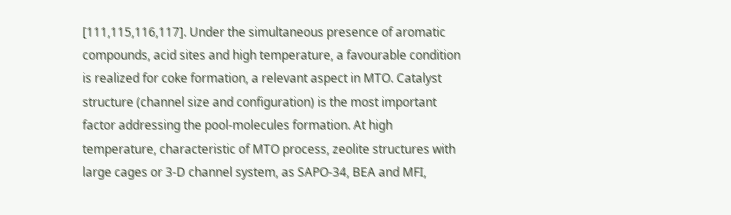[111,115,116,117]. Under the simultaneous presence of aromatic compounds, acid sites and high temperature, a favourable condition is realized for coke formation, a relevant aspect in MTO. Catalyst structure (channel size and configuration) is the most important factor addressing the pool-molecules formation. At high temperature, characteristic of MTO process, zeolite structures with large cages or 3-D channel system, as SAPO-34, BEA and MFI,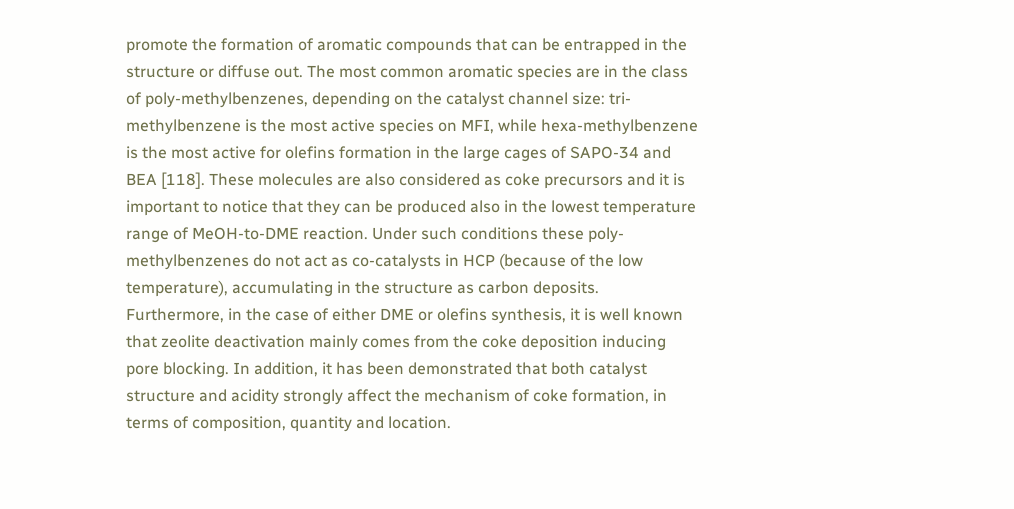promote the formation of aromatic compounds that can be entrapped in the structure or diffuse out. The most common aromatic species are in the class of poly-methylbenzenes, depending on the catalyst channel size: tri-methylbenzene is the most active species on MFI, while hexa-methylbenzene is the most active for olefins formation in the large cages of SAPO-34 and BEA [118]. These molecules are also considered as coke precursors and it is important to notice that they can be produced also in the lowest temperature range of MeOH-to-DME reaction. Under such conditions these poly-methylbenzenes do not act as co-catalysts in HCP (because of the low temperature), accumulating in the structure as carbon deposits. Furthermore, in the case of either DME or olefins synthesis, it is well known that zeolite deactivation mainly comes from the coke deposition inducing pore blocking. In addition, it has been demonstrated that both catalyst structure and acidity strongly affect the mechanism of coke formation, in terms of composition, quantity and location.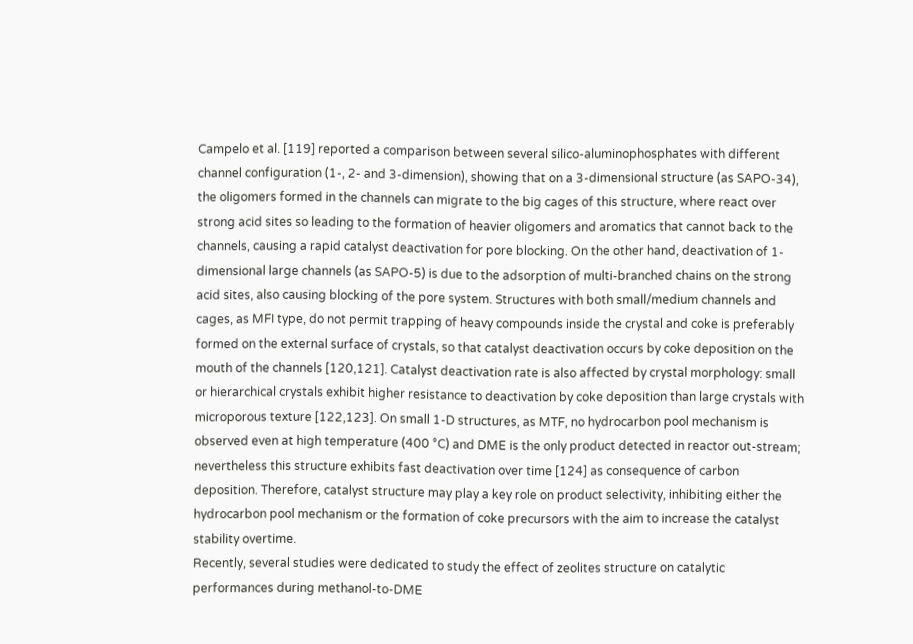Campelo et al. [119] reported a comparison between several silico-aluminophosphates with different channel configuration (1-, 2- and 3-dimension), showing that on a 3-dimensional structure (as SAPO-34), the oligomers formed in the channels can migrate to the big cages of this structure, where react over strong acid sites so leading to the formation of heavier oligomers and aromatics that cannot back to the channels, causing a rapid catalyst deactivation for pore blocking. On the other hand, deactivation of 1-dimensional large channels (as SAPO-5) is due to the adsorption of multi-branched chains on the strong acid sites, also causing blocking of the pore system. Structures with both small/medium channels and cages, as MFI type, do not permit trapping of heavy compounds inside the crystal and coke is preferably formed on the external surface of crystals, so that catalyst deactivation occurs by coke deposition on the mouth of the channels [120,121]. Catalyst deactivation rate is also affected by crystal morphology: small or hierarchical crystals exhibit higher resistance to deactivation by coke deposition than large crystals with microporous texture [122,123]. On small 1-D structures, as MTF, no hydrocarbon pool mechanism is observed even at high temperature (400 °C) and DME is the only product detected in reactor out-stream; nevertheless this structure exhibits fast deactivation over time [124] as consequence of carbon deposition. Therefore, catalyst structure may play a key role on product selectivity, inhibiting either the hydrocarbon pool mechanism or the formation of coke precursors with the aim to increase the catalyst stability overtime.
Recently, several studies were dedicated to study the effect of zeolites structure on catalytic performances during methanol-to-DME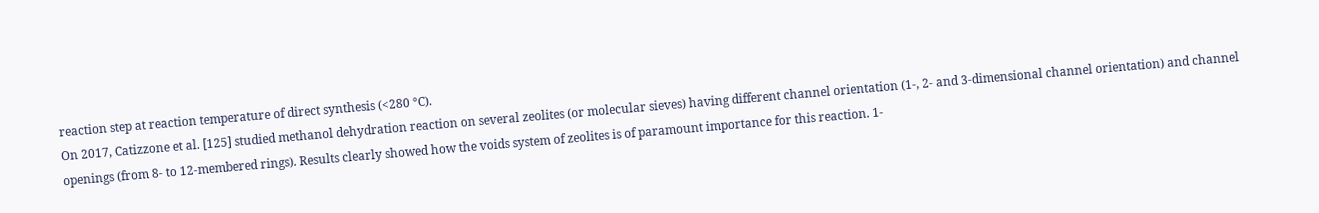reaction step at reaction temperature of direct synthesis (<280 °C).
On 2017, Catizzone et al. [125] studied methanol dehydration reaction on several zeolites (or molecular sieves) having different channel orientation (1-, 2- and 3-dimensional channel orientation) and channel openings (from 8- to 12-membered rings). Results clearly showed how the voids system of zeolites is of paramount importance for this reaction. 1-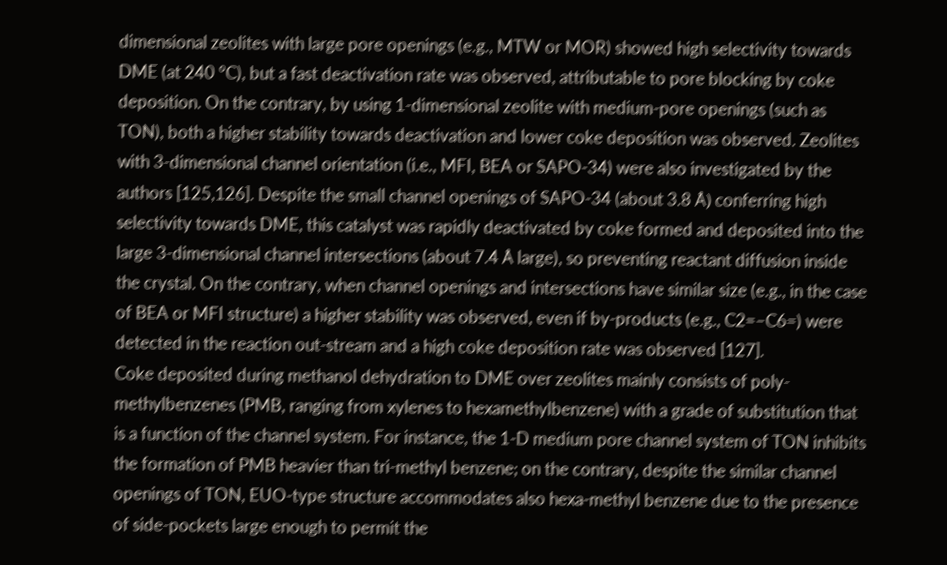dimensional zeolites with large pore openings (e.g., MTW or MOR) showed high selectivity towards DME (at 240 °C), but a fast deactivation rate was observed, attributable to pore blocking by coke deposition. On the contrary, by using 1-dimensional zeolite with medium-pore openings (such as TON), both a higher stability towards deactivation and lower coke deposition was observed. Zeolites with 3-dimensional channel orientation (i.e., MFI, BEA or SAPO-34) were also investigated by the authors [125,126]. Despite the small channel openings of SAPO-34 (about 3.8 Å) conferring high selectivity towards DME, this catalyst was rapidly deactivated by coke formed and deposited into the large 3-dimensional channel intersections (about 7.4 Å large), so preventing reactant diffusion inside the crystal. On the contrary, when channel openings and intersections have similar size (e.g., in the case of BEA or MFI structure) a higher stability was observed, even if by-products (e.g., C2=–C6=) were detected in the reaction out-stream and a high coke deposition rate was observed [127].
Coke deposited during methanol dehydration to DME over zeolites mainly consists of poly-methylbenzenes (PMB, ranging from xylenes to hexamethylbenzene) with a grade of substitution that is a function of the channel system. For instance, the 1-D medium pore channel system of TON inhibits the formation of PMB heavier than tri-methyl benzene; on the contrary, despite the similar channel openings of TON, EUO-type structure accommodates also hexa-methyl benzene due to the presence of side-pockets large enough to permit the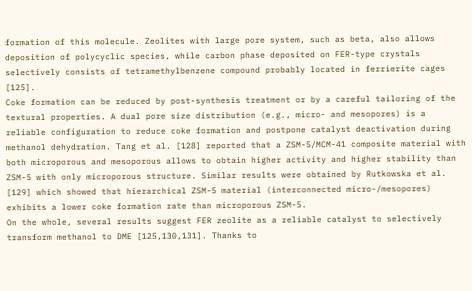formation of this molecule. Zeolites with large pore system, such as beta, also allows deposition of polycyclic species, while carbon phase deposited on FER-type crystals selectively consists of tetramethylbenzene compound probably located in ferrierite cages [125].
Coke formation can be reduced by post-synthesis treatment or by a careful tailoring of the textural properties. A dual pore size distribution (e.g., micro- and mesopores) is a reliable configuration to reduce coke formation and postpone catalyst deactivation during methanol dehydration. Tang et al. [128] reported that a ZSM-5/MCM-41 composite material with both microporous and mesoporous allows to obtain higher activity and higher stability than ZSM-5 with only microporous structure. Similar results were obtained by Rutkowska et al. [129] which showed that hierarchical ZSM-5 material (interconnected micro-/mesopores) exhibits a lower coke formation rate than microporous ZSM-5.
On the whole, several results suggest FER zeolite as a reliable catalyst to selectively transform methanol to DME [125,130,131]. Thanks to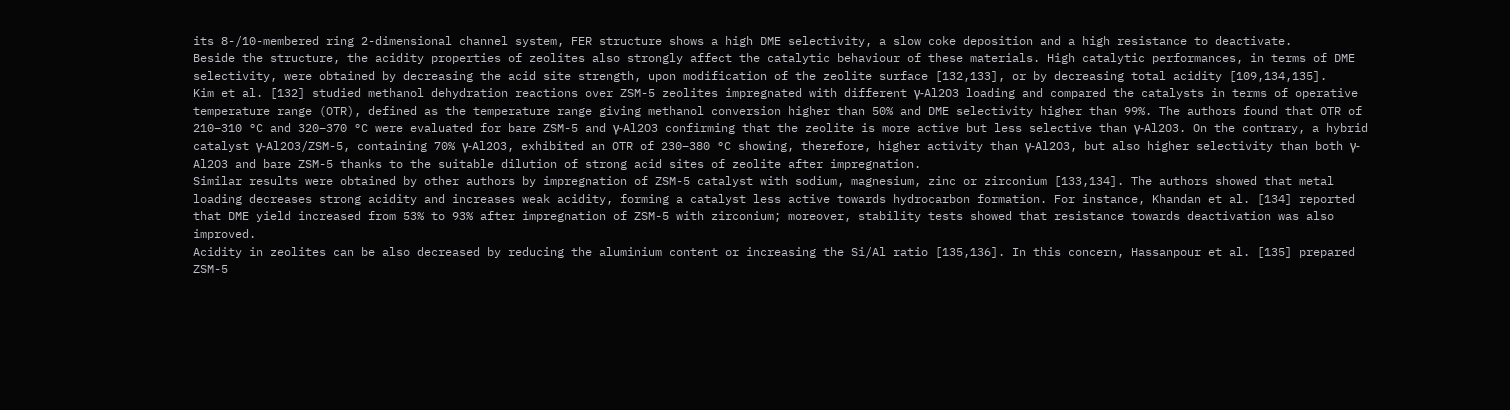its 8-/10-membered ring 2-dimensional channel system, FER structure shows a high DME selectivity, a slow coke deposition and a high resistance to deactivate.
Beside the structure, the acidity properties of zeolites also strongly affect the catalytic behaviour of these materials. High catalytic performances, in terms of DME selectivity, were obtained by decreasing the acid site strength, upon modification of the zeolite surface [132,133], or by decreasing total acidity [109,134,135].
Kim et al. [132] studied methanol dehydration reactions over ZSM-5 zeolites impregnated with different γ-Al2O3 loading and compared the catalysts in terms of operative temperature range (OTR), defined as the temperature range giving methanol conversion higher than 50% and DME selectivity higher than 99%. The authors found that OTR of 210–310 °C and 320–370 °C were evaluated for bare ZSM-5 and γ-Al2O3 confirming that the zeolite is more active but less selective than γ-Al2O3. On the contrary, a hybrid catalyst γ-Al2O3/ZSM-5, containing 70% γ-Al2O3, exhibited an OTR of 230–380 °C showing, therefore, higher activity than γ-Al2O3, but also higher selectivity than both γ-Al2O3 and bare ZSM-5 thanks to the suitable dilution of strong acid sites of zeolite after impregnation.
Similar results were obtained by other authors by impregnation of ZSM-5 catalyst with sodium, magnesium, zinc or zirconium [133,134]. The authors showed that metal loading decreases strong acidity and increases weak acidity, forming a catalyst less active towards hydrocarbon formation. For instance, Khandan et al. [134] reported that DME yield increased from 53% to 93% after impregnation of ZSM-5 with zirconium; moreover, stability tests showed that resistance towards deactivation was also improved.
Acidity in zeolites can be also decreased by reducing the aluminium content or increasing the Si/Al ratio [135,136]. In this concern, Hassanpour et al. [135] prepared ZSM-5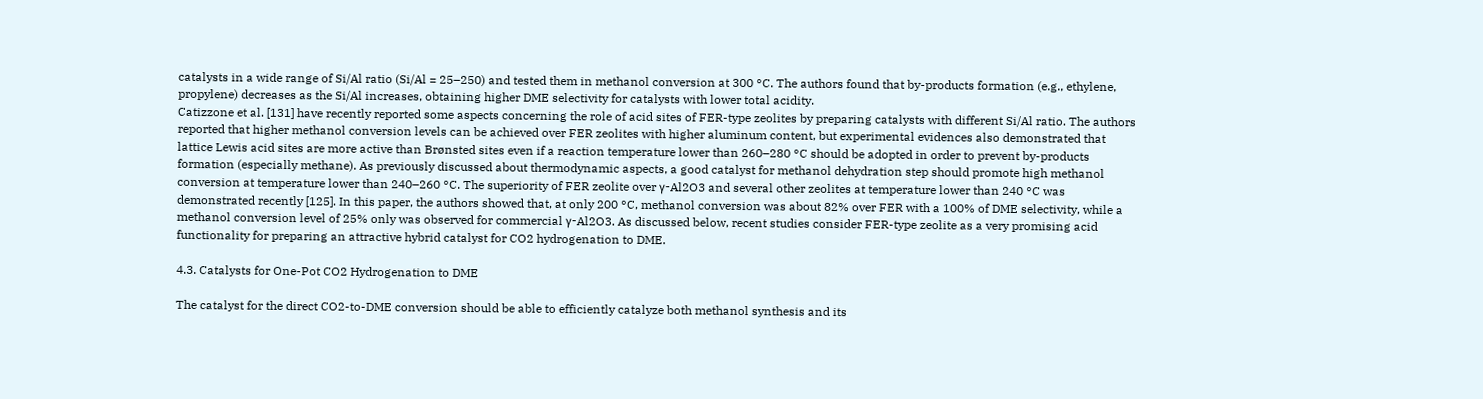catalysts in a wide range of Si/Al ratio (Si/Al = 25–250) and tested them in methanol conversion at 300 °C. The authors found that by-products formation (e.g., ethylene, propylene) decreases as the Si/Al increases, obtaining higher DME selectivity for catalysts with lower total acidity.
Catizzone et al. [131] have recently reported some aspects concerning the role of acid sites of FER-type zeolites by preparing catalysts with different Si/Al ratio. The authors reported that higher methanol conversion levels can be achieved over FER zeolites with higher aluminum content, but experimental evidences also demonstrated that lattice Lewis acid sites are more active than Brønsted sites even if a reaction temperature lower than 260–280 °C should be adopted in order to prevent by-products formation (especially methane). As previously discussed about thermodynamic aspects, a good catalyst for methanol dehydration step should promote high methanol conversion at temperature lower than 240–260 °C. The superiority of FER zeolite over γ-Al2O3 and several other zeolites at temperature lower than 240 °C was demonstrated recently [125]. In this paper, the authors showed that, at only 200 °C, methanol conversion was about 82% over FER with a 100% of DME selectivity, while a methanol conversion level of 25% only was observed for commercial γ-Al2O3. As discussed below, recent studies consider FER-type zeolite as a very promising acid functionality for preparing an attractive hybrid catalyst for CO2 hydrogenation to DME.

4.3. Catalysts for One-Pot CO2 Hydrogenation to DME

The catalyst for the direct CO2-to-DME conversion should be able to efficiently catalyze both methanol synthesis and its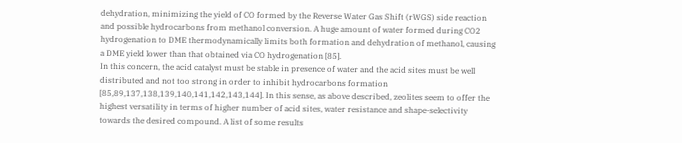dehydration, minimizing the yield of CO formed by the Reverse Water Gas Shift (rWGS) side reaction and possible hydrocarbons from methanol conversion. A huge amount of water formed during CO2 hydrogenation to DME thermodynamically limits both formation and dehydration of methanol, causing a DME yield lower than that obtained via CO hydrogenation [85].
In this concern, the acid catalyst must be stable in presence of water and the acid sites must be well distributed and not too strong in order to inhibit hydrocarbons formation [85,89,137,138,139,140,141,142,143,144]. In this sense, as above described, zeolites seem to offer the highest versatility in terms of higher number of acid sites, water resistance and shape-selectivity towards the desired compound. A list of some results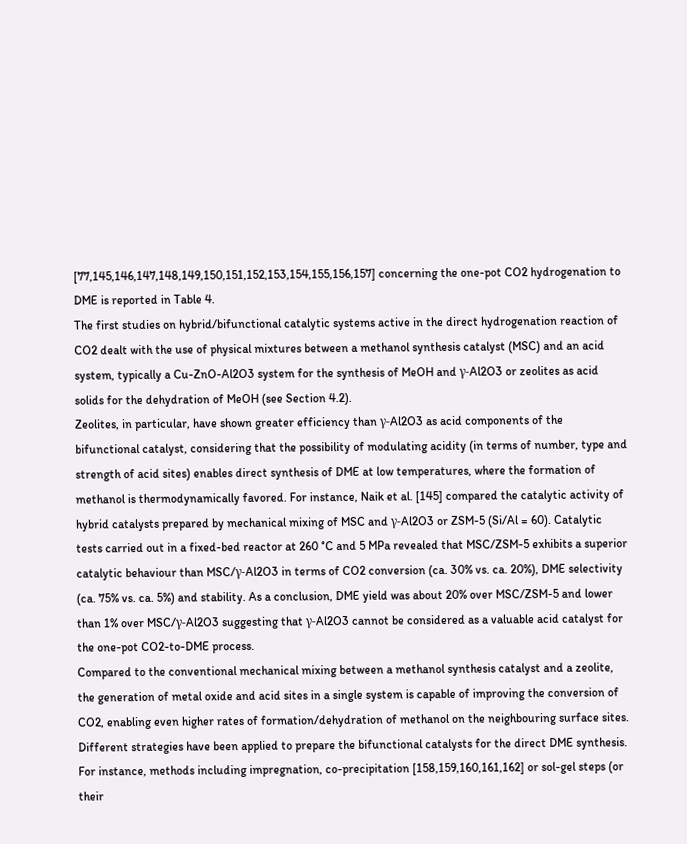[77,145,146,147,148,149,150,151,152,153,154,155,156,157] concerning the one-pot CO2 hydrogenation to DME is reported in Table 4.
The first studies on hybrid/bifunctional catalytic systems active in the direct hydrogenation reaction of CO2 dealt with the use of physical mixtures between a methanol synthesis catalyst (MSC) and an acid system, typically a Cu-ZnO-Al2O3 system for the synthesis of MeOH and γ-Al2O3 or zeolites as acid solids for the dehydration of MeOH (see Section 4.2).
Zeolites, in particular, have shown greater efficiency than γ-Al2O3 as acid components of the bifunctional catalyst, considering that the possibility of modulating acidity (in terms of number, type and strength of acid sites) enables direct synthesis of DME at low temperatures, where the formation of methanol is thermodynamically favored. For instance, Naik et al. [145] compared the catalytic activity of hybrid catalysts prepared by mechanical mixing of MSC and γ-Al2O3 or ZSM-5 (Si/Al = 60). Catalytic tests carried out in a fixed-bed reactor at 260 °C and 5 MPa revealed that MSC/ZSM-5 exhibits a superior catalytic behaviour than MSC/γ-Al2O3 in terms of CO2 conversion (ca. 30% vs. ca. 20%), DME selectivity (ca. 75% vs. ca. 5%) and stability. As a conclusion, DME yield was about 20% over MSC/ZSM-5 and lower than 1% over MSC/γ-Al2O3 suggesting that γ-Al2O3 cannot be considered as a valuable acid catalyst for the one-pot CO2-to-DME process.
Compared to the conventional mechanical mixing between a methanol synthesis catalyst and a zeolite, the generation of metal oxide and acid sites in a single system is capable of improving the conversion of CO2, enabling even higher rates of formation/dehydration of methanol on the neighbouring surface sites. Different strategies have been applied to prepare the bifunctional catalysts for the direct DME synthesis. For instance, methods including impregnation, co-precipitation [158,159,160,161,162] or sol-gel steps (or their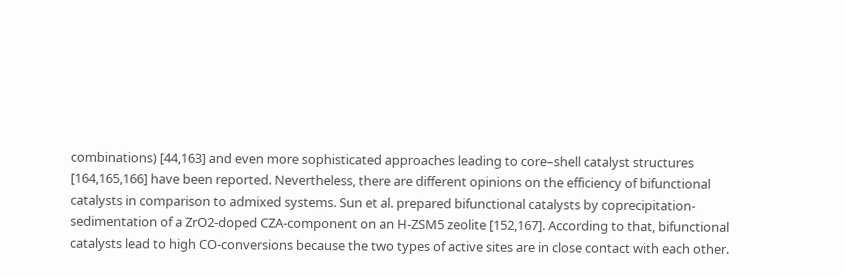combinations) [44,163] and even more sophisticated approaches leading to core–shell catalyst structures [164,165,166] have been reported. Nevertheless, there are different opinions on the efficiency of bifunctional catalysts in comparison to admixed systems. Sun et al. prepared bifunctional catalysts by coprecipitation-sedimentation of a ZrO2-doped CZA-component on an H-ZSM5 zeolite [152,167]. According to that, bifunctional catalysts lead to high CO-conversions because the two types of active sites are in close contact with each other.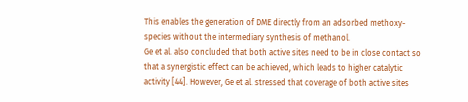This enables the generation of DME directly from an adsorbed methoxy-species without the intermediary synthesis of methanol.
Ge et al. also concluded that both active sites need to be in close contact so that a synergistic effect can be achieved, which leads to higher catalytic activity [44]. However, Ge et al. stressed that coverage of both active sites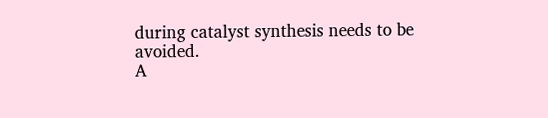during catalyst synthesis needs to be avoided.
A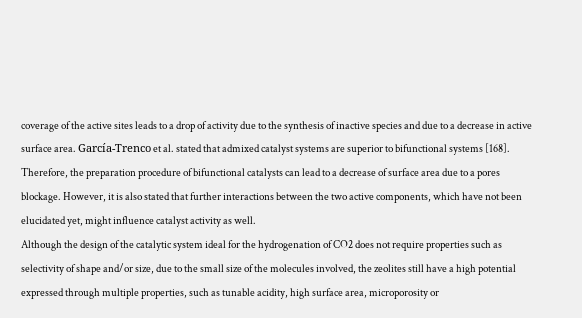coverage of the active sites leads to a drop of activity due to the synthesis of inactive species and due to a decrease in active surface area. García-Trenco et al. stated that admixed catalyst systems are superior to bifunctional systems [168]. Therefore, the preparation procedure of bifunctional catalysts can lead to a decrease of surface area due to a pores blockage. However, it is also stated that further interactions between the two active components, which have not been elucidated yet, might influence catalyst activity as well.
Although the design of the catalytic system ideal for the hydrogenation of CO2 does not require properties such as selectivity of shape and/or size, due to the small size of the molecules involved, the zeolites still have a high potential expressed through multiple properties, such as tunable acidity, high surface area, microporosity or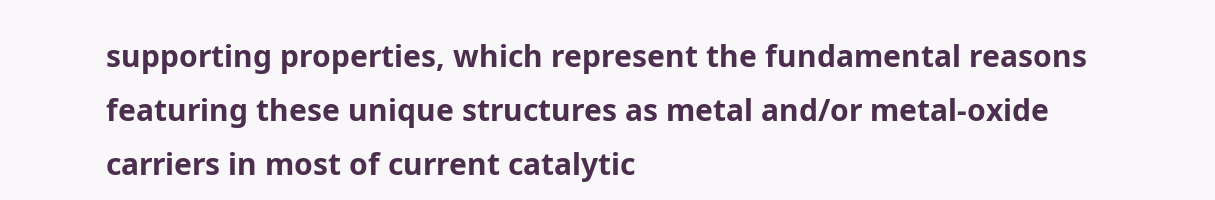supporting properties, which represent the fundamental reasons featuring these unique structures as metal and/or metal-oxide carriers in most of current catalytic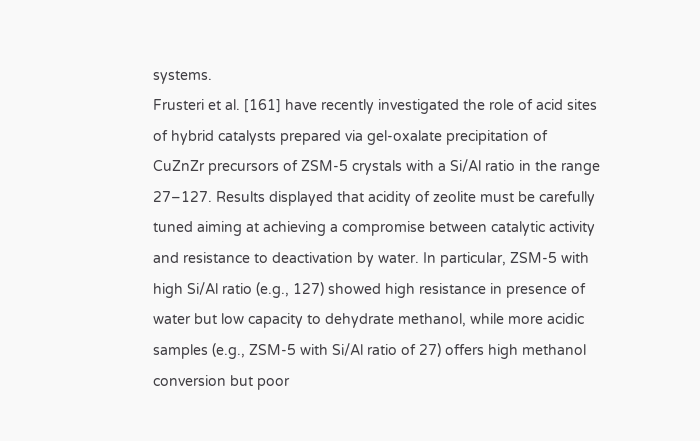systems.
Frusteri et al. [161] have recently investigated the role of acid sites of hybrid catalysts prepared via gel-oxalate precipitation of CuZnZr precursors of ZSM-5 crystals with a Si/Al ratio in the range 27–127. Results displayed that acidity of zeolite must be carefully tuned aiming at achieving a compromise between catalytic activity and resistance to deactivation by water. In particular, ZSM-5 with high Si/Al ratio (e.g., 127) showed high resistance in presence of water but low capacity to dehydrate methanol, while more acidic samples (e.g., ZSM-5 with Si/Al ratio of 27) offers high methanol conversion but poor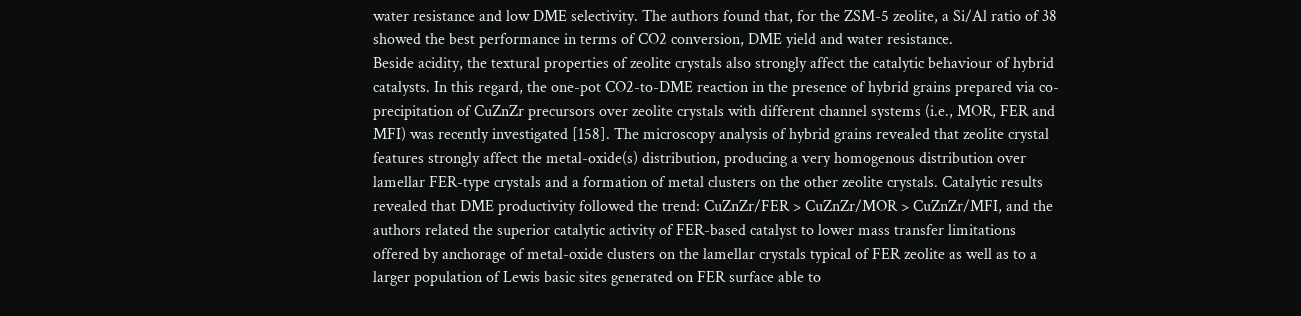water resistance and low DME selectivity. The authors found that, for the ZSM-5 zeolite, a Si/Al ratio of 38 showed the best performance in terms of CO2 conversion, DME yield and water resistance.
Beside acidity, the textural properties of zeolite crystals also strongly affect the catalytic behaviour of hybrid catalysts. In this regard, the one-pot CO2-to-DME reaction in the presence of hybrid grains prepared via co-precipitation of CuZnZr precursors over zeolite crystals with different channel systems (i.e., MOR, FER and MFI) was recently investigated [158]. The microscopy analysis of hybrid grains revealed that zeolite crystal features strongly affect the metal-oxide(s) distribution, producing a very homogenous distribution over lamellar FER-type crystals and a formation of metal clusters on the other zeolite crystals. Catalytic results revealed that DME productivity followed the trend: CuZnZr/FER > CuZnZr/MOR > CuZnZr/MFI, and the authors related the superior catalytic activity of FER-based catalyst to lower mass transfer limitations offered by anchorage of metal-oxide clusters on the lamellar crystals typical of FER zeolite as well as to a larger population of Lewis basic sites generated on FER surface able to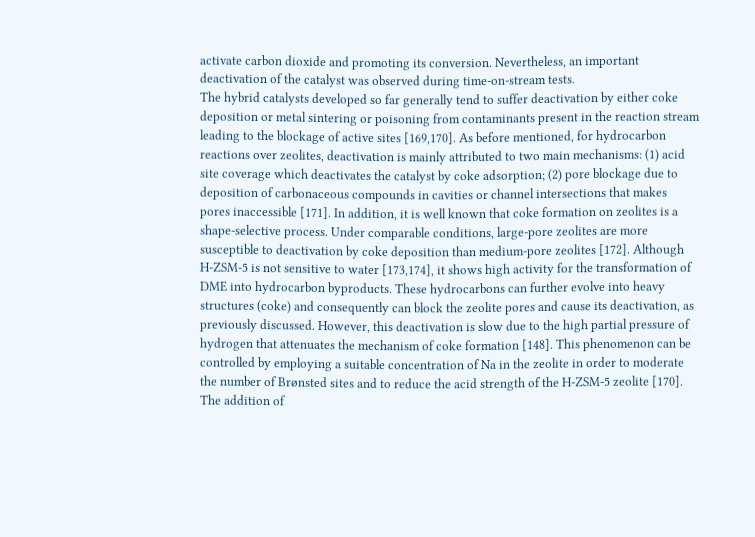activate carbon dioxide and promoting its conversion. Nevertheless, an important deactivation of the catalyst was observed during time-on-stream tests.
The hybrid catalysts developed so far generally tend to suffer deactivation by either coke deposition or metal sintering or poisoning from contaminants present in the reaction stream leading to the blockage of active sites [169,170]. As before mentioned, for hydrocarbon reactions over zeolites, deactivation is mainly attributed to two main mechanisms: (1) acid site coverage which deactivates the catalyst by coke adsorption; (2) pore blockage due to deposition of carbonaceous compounds in cavities or channel intersections that makes pores inaccessible [171]. In addition, it is well known that coke formation on zeolites is a shape-selective process. Under comparable conditions, large-pore zeolites are more susceptible to deactivation by coke deposition than medium-pore zeolites [172]. Although H-ZSM-5 is not sensitive to water [173,174], it shows high activity for the transformation of DME into hydrocarbon byproducts. These hydrocarbons can further evolve into heavy structures (coke) and consequently can block the zeolite pores and cause its deactivation, as previously discussed. However, this deactivation is slow due to the high partial pressure of hydrogen that attenuates the mechanism of coke formation [148]. This phenomenon can be controlled by employing a suitable concentration of Na in the zeolite in order to moderate the number of Brønsted sites and to reduce the acid strength of the H-ZSM-5 zeolite [170]. The addition of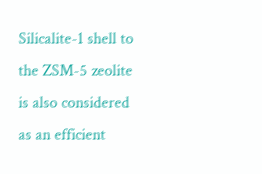Silicalite-1 shell to the ZSM-5 zeolite is also considered as an efficient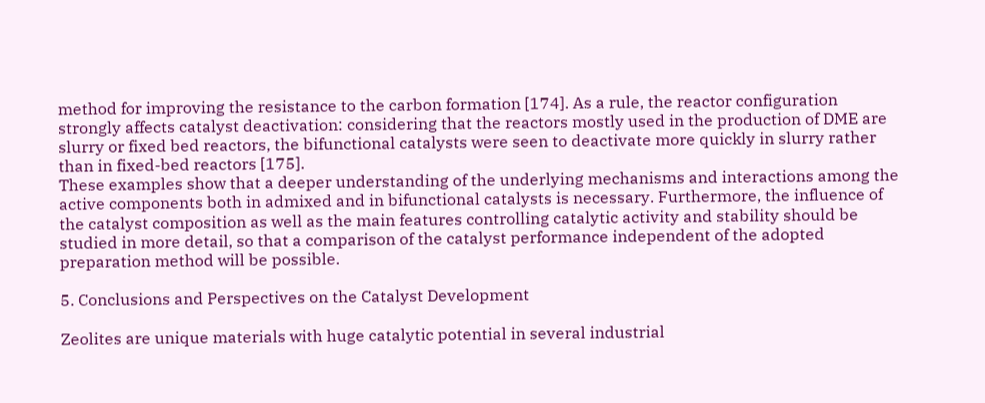method for improving the resistance to the carbon formation [174]. As a rule, the reactor configuration strongly affects catalyst deactivation: considering that the reactors mostly used in the production of DME are slurry or fixed bed reactors, the bifunctional catalysts were seen to deactivate more quickly in slurry rather than in fixed-bed reactors [175].
These examples show that a deeper understanding of the underlying mechanisms and interactions among the active components both in admixed and in bifunctional catalysts is necessary. Furthermore, the influence of the catalyst composition as well as the main features controlling catalytic activity and stability should be studied in more detail, so that a comparison of the catalyst performance independent of the adopted preparation method will be possible.

5. Conclusions and Perspectives on the Catalyst Development

Zeolites are unique materials with huge catalytic potential in several industrial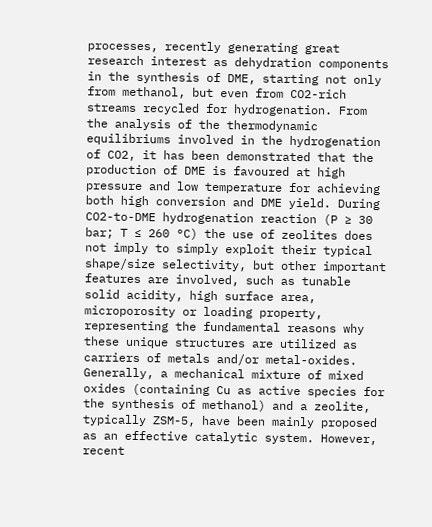processes, recently generating great research interest as dehydration components in the synthesis of DME, starting not only from methanol, but even from CO2-rich streams recycled for hydrogenation. From the analysis of the thermodynamic equilibriums involved in the hydrogenation of CO2, it has been demonstrated that the production of DME is favoured at high pressure and low temperature for achieving both high conversion and DME yield. During CO2-to-DME hydrogenation reaction (P ≥ 30 bar; T ≤ 260 °C) the use of zeolites does not imply to simply exploit their typical shape/size selectivity, but other important features are involved, such as tunable solid acidity, high surface area, microporosity or loading property, representing the fundamental reasons why these unique structures are utilized as carriers of metals and/or metal-oxides.
Generally, a mechanical mixture of mixed oxides (containing Cu as active species for the synthesis of methanol) and a zeolite, typically ZSM-5, have been mainly proposed as an effective catalytic system. However, recent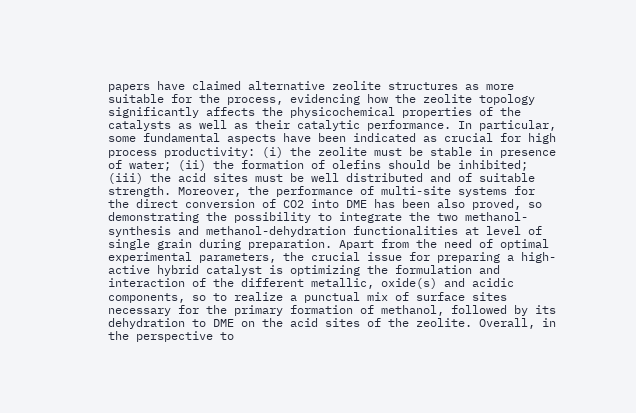papers have claimed alternative zeolite structures as more suitable for the process, evidencing how the zeolite topology significantly affects the physicochemical properties of the catalysts as well as their catalytic performance. In particular, some fundamental aspects have been indicated as crucial for high process productivity: (i) the zeolite must be stable in presence of water; (ii) the formation of olefins should be inhibited; (iii) the acid sites must be well distributed and of suitable strength. Moreover, the performance of multi-site systems for the direct conversion of CO2 into DME has been also proved, so demonstrating the possibility to integrate the two methanol-synthesis and methanol-dehydration functionalities at level of single grain during preparation. Apart from the need of optimal experimental parameters, the crucial issue for preparing a high-active hybrid catalyst is optimizing the formulation and interaction of the different metallic, oxide(s) and acidic components, so to realize a punctual mix of surface sites necessary for the primary formation of methanol, followed by its dehydration to DME on the acid sites of the zeolite. Overall, in the perspective to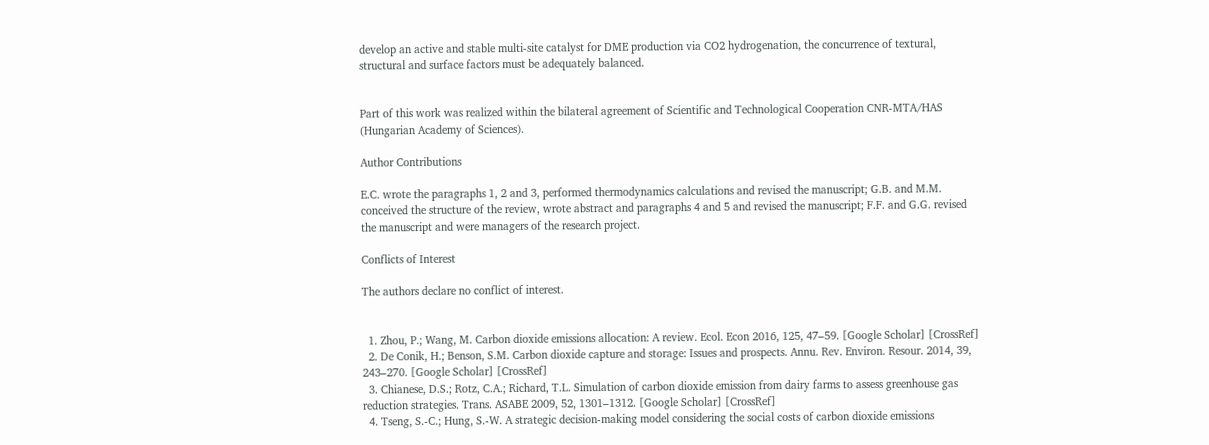develop an active and stable multi-site catalyst for DME production via CO2 hydrogenation, the concurrence of textural, structural and surface factors must be adequately balanced.


Part of this work was realized within the bilateral agreement of Scientific and Technological Cooperation CNR-MTA/HAS (Hungarian Academy of Sciences).

Author Contributions

E.C. wrote the paragraphs 1, 2 and 3, performed thermodynamics calculations and revised the manuscript; G.B. and M.M. conceived the structure of the review, wrote abstract and paragraphs 4 and 5 and revised the manuscript; F.F. and G.G. revised the manuscript and were managers of the research project.

Conflicts of Interest

The authors declare no conflict of interest.


  1. Zhou, P.; Wang, M. Carbon dioxide emissions allocation: A review. Ecol. Econ 2016, 125, 47–59. [Google Scholar] [CrossRef]
  2. De Conik, H.; Benson, S.M. Carbon dioxide capture and storage: Issues and prospects. Annu. Rev. Environ. Resour. 2014, 39, 243–270. [Google Scholar] [CrossRef]
  3. Chianese, D.S.; Rotz, C.A.; Richard, T.L. Simulation of carbon dioxide emission from dairy farms to assess greenhouse gas reduction strategies. Trans. ASABE 2009, 52, 1301–1312. [Google Scholar] [CrossRef]
  4. Tseng, S.-C.; Hung, S.-W. A strategic decision-making model considering the social costs of carbon dioxide emissions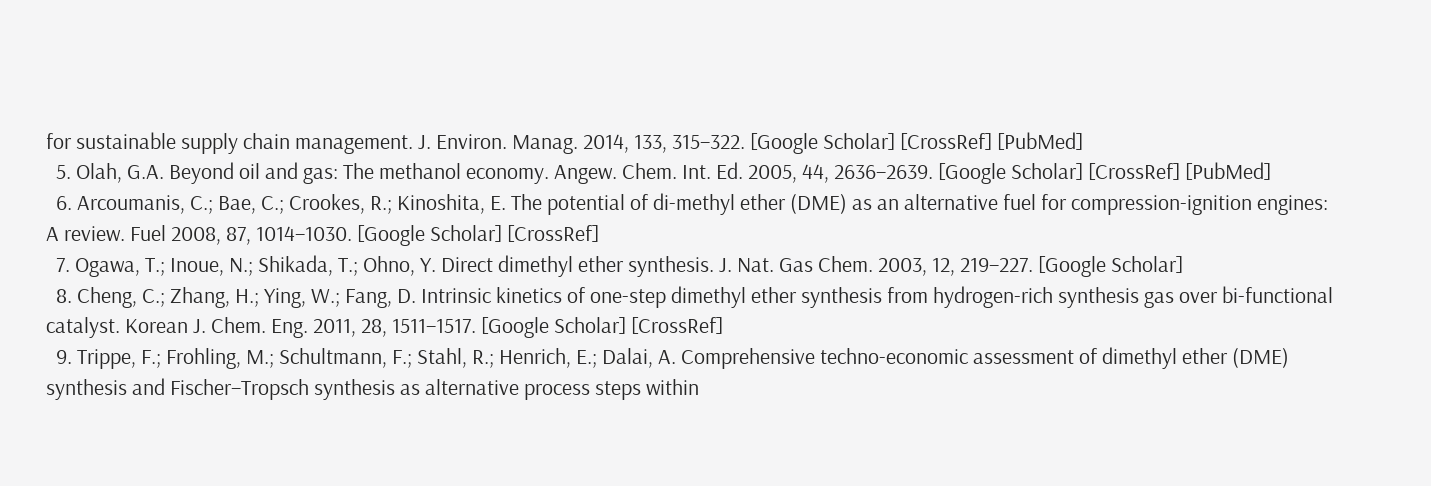for sustainable supply chain management. J. Environ. Manag. 2014, 133, 315–322. [Google Scholar] [CrossRef] [PubMed]
  5. Olah, G.A. Beyond oil and gas: The methanol economy. Angew. Chem. Int. Ed. 2005, 44, 2636–2639. [Google Scholar] [CrossRef] [PubMed]
  6. Arcoumanis, C.; Bae, C.; Crookes, R.; Kinoshita, E. The potential of di-methyl ether (DME) as an alternative fuel for compression-ignition engines: A review. Fuel 2008, 87, 1014–1030. [Google Scholar] [CrossRef]
  7. Ogawa, T.; Inoue, N.; Shikada, T.; Ohno, Y. Direct dimethyl ether synthesis. J. Nat. Gas Chem. 2003, 12, 219–227. [Google Scholar]
  8. Cheng, C.; Zhang, H.; Ying, W.; Fang, D. Intrinsic kinetics of one-step dimethyl ether synthesis from hydrogen-rich synthesis gas over bi-functional catalyst. Korean J. Chem. Eng. 2011, 28, 1511–1517. [Google Scholar] [CrossRef]
  9. Trippe, F.; Frohling, M.; Schultmann, F.; Stahl, R.; Henrich, E.; Dalai, A. Comprehensive techno-economic assessment of dimethyl ether (DME) synthesis and Fischer–Tropsch synthesis as alternative process steps within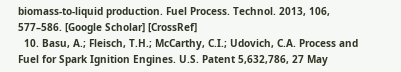biomass-to-liquid production. Fuel Process. Technol. 2013, 106, 577–586. [Google Scholar] [CrossRef]
  10. Basu, A.; Fleisch, T.H.; McCarthy, C.I.; Udovich, C.A. Process and Fuel for Spark Ignition Engines. U.S. Patent 5,632,786, 27 May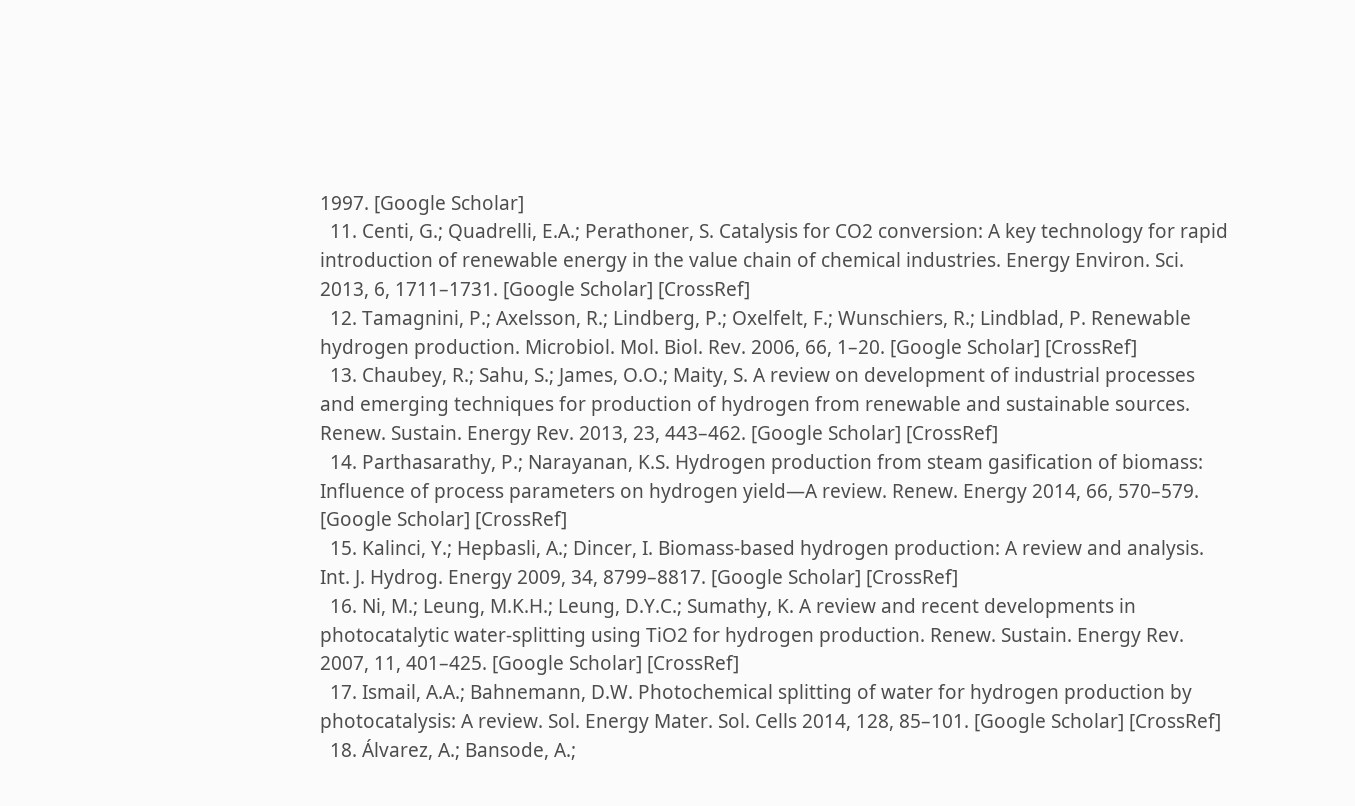1997. [Google Scholar]
  11. Centi, G.; Quadrelli, E.A.; Perathoner, S. Catalysis for CO2 conversion: A key technology for rapid introduction of renewable energy in the value chain of chemical industries. Energy Environ. Sci. 2013, 6, 1711–1731. [Google Scholar] [CrossRef]
  12. Tamagnini, P.; Axelsson, R.; Lindberg, P.; Oxelfelt, F.; Wunschiers, R.; Lindblad, P. Renewable hydrogen production. Microbiol. Mol. Biol. Rev. 2006, 66, 1–20. [Google Scholar] [CrossRef]
  13. Chaubey, R.; Sahu, S.; James, O.O.; Maity, S. A review on development of industrial processes and emerging techniques for production of hydrogen from renewable and sustainable sources. Renew. Sustain. Energy Rev. 2013, 23, 443–462. [Google Scholar] [CrossRef]
  14. Parthasarathy, P.; Narayanan, K.S. Hydrogen production from steam gasification of biomass: Influence of process parameters on hydrogen yield—A review. Renew. Energy 2014, 66, 570–579. [Google Scholar] [CrossRef]
  15. Kalinci, Y.; Hepbasli, A.; Dincer, I. Biomass-based hydrogen production: A review and analysis. Int. J. Hydrog. Energy 2009, 34, 8799–8817. [Google Scholar] [CrossRef]
  16. Ni, M.; Leung, M.K.H.; Leung, D.Y.C.; Sumathy, K. A review and recent developments in photocatalytic water-splitting using TiO2 for hydrogen production. Renew. Sustain. Energy Rev. 2007, 11, 401–425. [Google Scholar] [CrossRef]
  17. Ismail, A.A.; Bahnemann, D.W. Photochemical splitting of water for hydrogen production by photocatalysis: A review. Sol. Energy Mater. Sol. Cells 2014, 128, 85–101. [Google Scholar] [CrossRef]
  18. Álvarez, A.; Bansode, A.;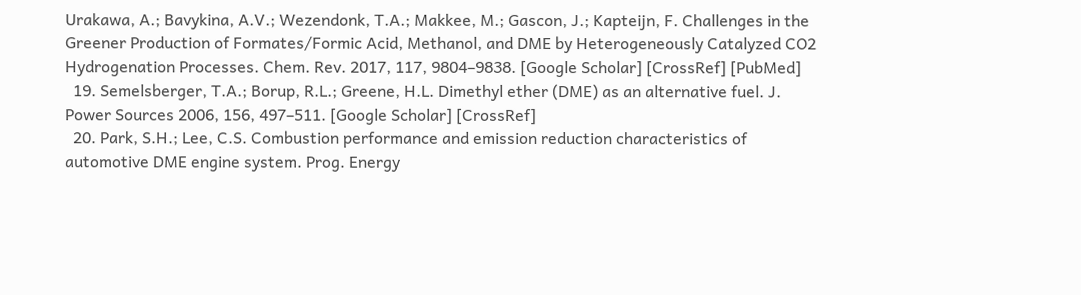Urakawa, A.; Bavykina, A.V.; Wezendonk, T.A.; Makkee, M.; Gascon, J.; Kapteijn, F. Challenges in the Greener Production of Formates/Formic Acid, Methanol, and DME by Heterogeneously Catalyzed CO2 Hydrogenation Processes. Chem. Rev. 2017, 117, 9804–9838. [Google Scholar] [CrossRef] [PubMed]
  19. Semelsberger, T.A.; Borup, R.L.; Greene, H.L. Dimethyl ether (DME) as an alternative fuel. J. Power Sources 2006, 156, 497–511. [Google Scholar] [CrossRef]
  20. Park, S.H.; Lee, C.S. Combustion performance and emission reduction characteristics of automotive DME engine system. Prog. Energy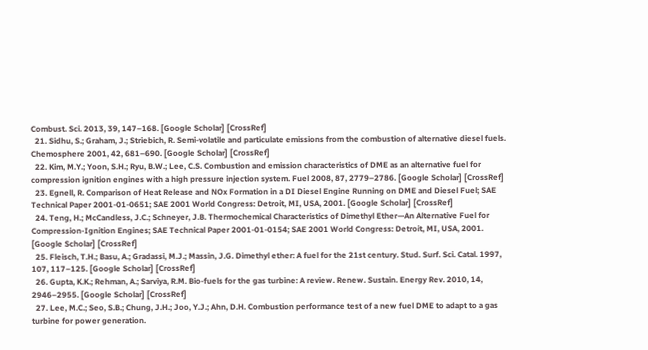Combust. Sci. 2013, 39, 147–168. [Google Scholar] [CrossRef]
  21. Sidhu, S.; Graham, J.; Striebich, R. Semi-volatile and particulate emissions from the combustion of alternative diesel fuels. Chemosphere 2001, 42, 681–690. [Google Scholar] [CrossRef]
  22. Kim, M.Y.; Yoon, S.H.; Ryu, B.W.; Lee, C.S. Combustion and emission characteristics of DME as an alternative fuel for compression ignition engines with a high pressure injection system. Fuel 2008, 87, 2779–2786. [Google Scholar] [CrossRef]
  23. Egnell, R. Comparison of Heat Release and NOx Formation in a DI Diesel Engine Running on DME and Diesel Fuel; SAE Technical Paper 2001-01-0651; SAE 2001 World Congress: Detroit, MI, USA, 2001. [Google Scholar] [CrossRef]
  24. Teng, H.; McCandless, J.C.; Schneyer, J.B. Thermochemical Characteristics of Dimethyl Ether—An Alternative Fuel for Compression-Ignition Engines; SAE Technical Paper 2001-01-0154; SAE 2001 World Congress: Detroit, MI, USA, 2001. [Google Scholar] [CrossRef]
  25. Fleisch, T.H.; Basu, A.; Gradassi, M.J.; Massin, J.G. Dimethyl ether: A fuel for the 21st century. Stud. Surf. Sci. Catal. 1997, 107, 117–125. [Google Scholar] [CrossRef]
  26. Gupta, K.K.; Rehman, A.; Sarviya, R.M. Bio-fuels for the gas turbine: A review. Renew. Sustain. Energy Rev. 2010, 14, 2946–2955. [Google Scholar] [CrossRef]
  27. Lee, M.C.; Seo, S.B.; Chung, J.H.; Joo, Y.J.; Ahn, D.H. Combustion performance test of a new fuel DME to adapt to a gas turbine for power generation.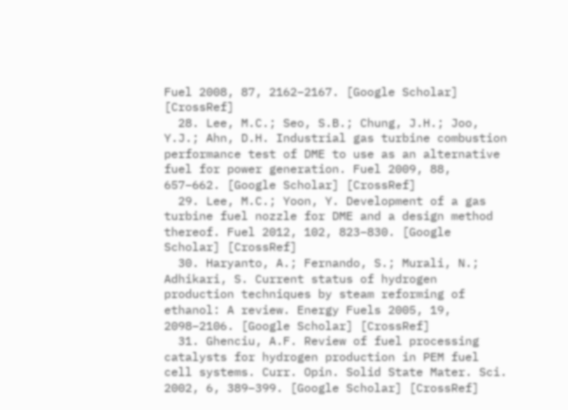Fuel 2008, 87, 2162–2167. [Google Scholar] [CrossRef]
  28. Lee, M.C.; Seo, S.B.; Chung, J.H.; Joo, Y.J.; Ahn, D.H. Industrial gas turbine combustion performance test of DME to use as an alternative fuel for power generation. Fuel 2009, 88, 657–662. [Google Scholar] [CrossRef]
  29. Lee, M.C.; Yoon, Y. Development of a gas turbine fuel nozzle for DME and a design method thereof. Fuel 2012, 102, 823–830. [Google Scholar] [CrossRef]
  30. Haryanto, A.; Fernando, S.; Murali, N.; Adhikari, S. Current status of hydrogen production techniques by steam reforming of ethanol: A review. Energy Fuels 2005, 19, 2098–2106. [Google Scholar] [CrossRef]
  31. Ghenciu, A.F. Review of fuel processing catalysts for hydrogen production in PEM fuel cell systems. Curr. Opin. Solid State Mater. Sci. 2002, 6, 389–399. [Google Scholar] [CrossRef]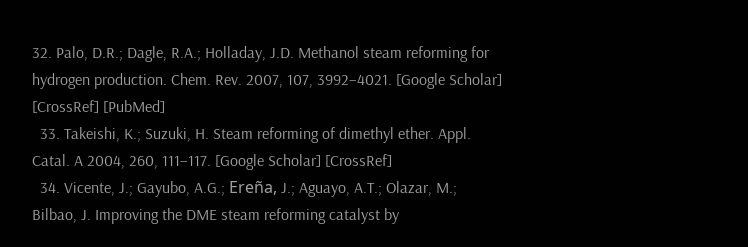32. Palo, D.R.; Dagle, R.A.; Holladay, J.D. Methanol steam reforming for hydrogen production. Chem. Rev. 2007, 107, 3992–4021. [Google Scholar] [CrossRef] [PubMed]
  33. Takeishi, K.; Suzuki, H. Steam reforming of dimethyl ether. Appl. Catal. A 2004, 260, 111–117. [Google Scholar] [CrossRef]
  34. Vicente, J.; Gayubo, A.G.; Ereña, J.; Aguayo, A.T.; Olazar, M.; Bilbao, J. Improving the DME steam reforming catalyst by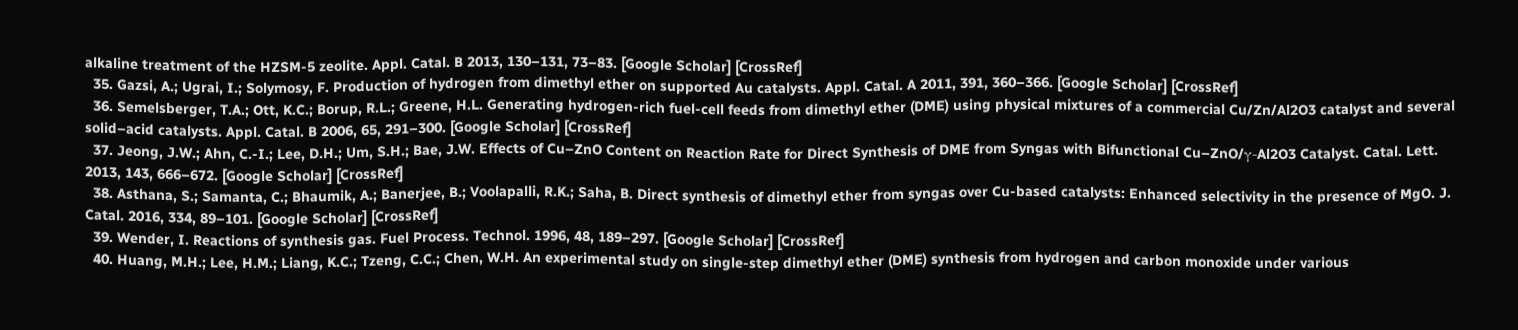alkaline treatment of the HZSM-5 zeolite. Appl. Catal. B 2013, 130–131, 73–83. [Google Scholar] [CrossRef]
  35. Gazsi, A.; Ugrai, I.; Solymosy, F. Production of hydrogen from dimethyl ether on supported Au catalysts. Appl. Catal. A 2011, 391, 360–366. [Google Scholar] [CrossRef]
  36. Semelsberger, T.A.; Ott, K.C.; Borup, R.L.; Greene, H.L. Generating hydrogen-rich fuel-cell feeds from dimethyl ether (DME) using physical mixtures of a commercial Cu/Zn/Al2O3 catalyst and several solid–acid catalysts. Appl. Catal. B 2006, 65, 291–300. [Google Scholar] [CrossRef]
  37. Jeong, J.W.; Ahn, C.-I.; Lee, D.H.; Um, S.H.; Bae, J.W. Effects of Cu–ZnO Content on Reaction Rate for Direct Synthesis of DME from Syngas with Bifunctional Cu–ZnO/γ-Al2O3 Catalyst. Catal. Lett. 2013, 143, 666–672. [Google Scholar] [CrossRef]
  38. Asthana, S.; Samanta, C.; Bhaumik, A.; Banerjee, B.; Voolapalli, R.K.; Saha, B. Direct synthesis of dimethyl ether from syngas over Cu-based catalysts: Enhanced selectivity in the presence of MgO. J. Catal. 2016, 334, 89–101. [Google Scholar] [CrossRef]
  39. Wender, I. Reactions of synthesis gas. Fuel Process. Technol. 1996, 48, 189–297. [Google Scholar] [CrossRef]
  40. Huang, M.H.; Lee, H.M.; Liang, K.C.; Tzeng, C.C.; Chen, W.H. An experimental study on single-step dimethyl ether (DME) synthesis from hydrogen and carbon monoxide under various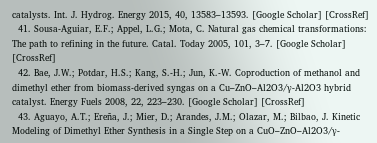catalysts. Int. J. Hydrog. Energy 2015, 40, 13583–13593. [Google Scholar] [CrossRef]
  41. Sousa-Aguiar, E.F.; Appel, L.G.; Mota, C. Natural gas chemical transformations: The path to refining in the future. Catal. Today 2005, 101, 3–7. [Google Scholar] [CrossRef]
  42. Bae, J.W.; Potdar, H.S.; Kang, S.-H.; Jun, K.-W. Coproduction of methanol and dimethyl ether from biomass-derived syngas on a Cu–ZnO–Al2O3/γ-Al2O3 hybrid catalyst. Energy Fuels 2008, 22, 223–230. [Google Scholar] [CrossRef]
  43. Aguayo, A.T.; Ereña, J.; Mier, D.; Arandes, J.M.; Olazar, M.; Bilbao, J. Kinetic Modeling of Dimethyl Ether Synthesis in a Single Step on a CuO–ZnO–Al2O3/γ-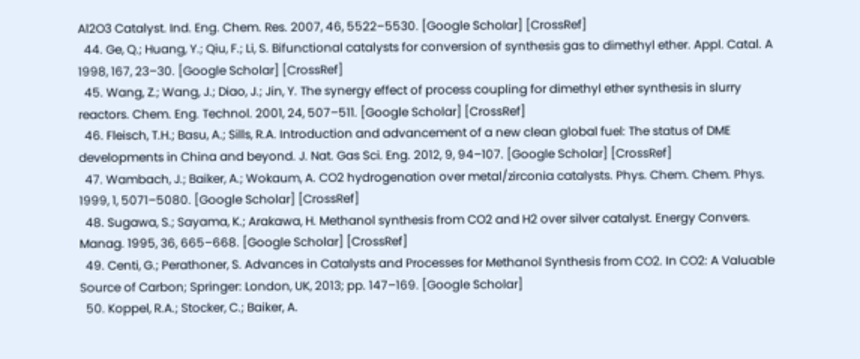Al2O3 Catalyst. Ind. Eng. Chem. Res. 2007, 46, 5522–5530. [Google Scholar] [CrossRef]
  44. Ge, Q.; Huang, Y.; Qiu, F.; Li, S. Bifunctional catalysts for conversion of synthesis gas to dimethyl ether. Appl. Catal. A 1998, 167, 23–30. [Google Scholar] [CrossRef]
  45. Wang, Z.; Wang, J.; Diao, J.; Jin, Y. The synergy effect of process coupling for dimethyl ether synthesis in slurry reactors. Chem. Eng. Technol. 2001, 24, 507–511. [Google Scholar] [CrossRef]
  46. Fleisch, T.H.; Basu, A.; Sills, R.A. Introduction and advancement of a new clean global fuel: The status of DME developments in China and beyond. J. Nat. Gas Sci. Eng. 2012, 9, 94–107. [Google Scholar] [CrossRef]
  47. Wambach, J.; Baiker, A.; Wokaum, A. CO2 hydrogenation over metal/zirconia catalysts. Phys. Chem. Chem. Phys. 1999, 1, 5071–5080. [Google Scholar] [CrossRef]
  48. Sugawa, S.; Sayama, K.; Arakawa, H. Methanol synthesis from CO2 and H2 over silver catalyst. Energy Convers. Manag. 1995, 36, 665–668. [Google Scholar] [CrossRef]
  49. Centi, G.; Perathoner, S. Advances in Catalysts and Processes for Methanol Synthesis from CO2. In CO2: A Valuable Source of Carbon; Springer: London, UK, 2013; pp. 147–169. [Google Scholar]
  50. Koppel, R.A.; Stocker, C.; Baiker, A.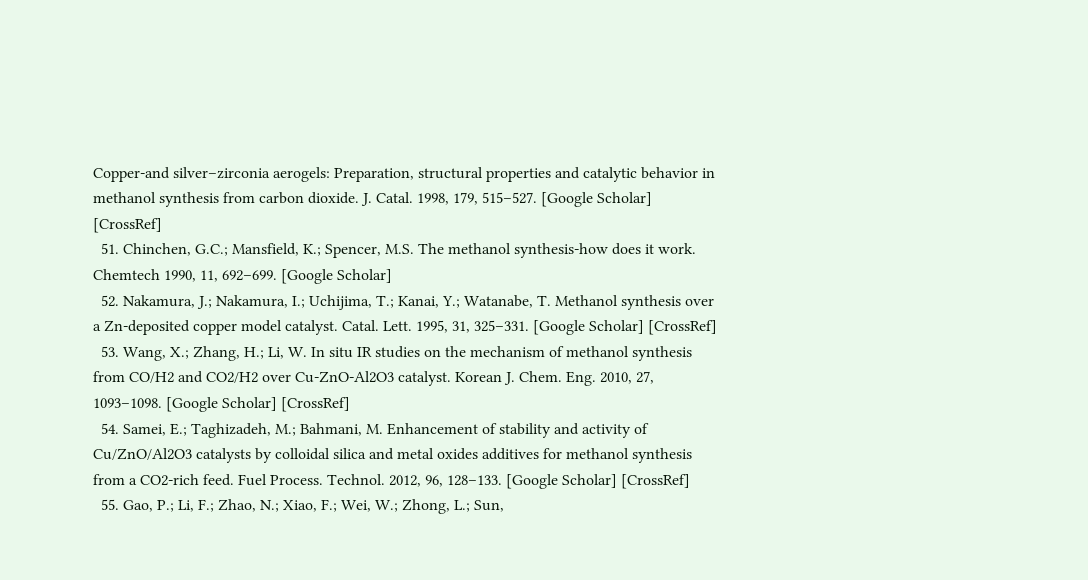Copper-and silver–zirconia aerogels: Preparation, structural properties and catalytic behavior in methanol synthesis from carbon dioxide. J. Catal. 1998, 179, 515–527. [Google Scholar] [CrossRef]
  51. Chinchen, G.C.; Mansfield, K.; Spencer, M.S. The methanol synthesis-how does it work. Chemtech 1990, 11, 692–699. [Google Scholar]
  52. Nakamura, J.; Nakamura, I.; Uchijima, T.; Kanai, Y.; Watanabe, T. Methanol synthesis over a Zn-deposited copper model catalyst. Catal. Lett. 1995, 31, 325–331. [Google Scholar] [CrossRef]
  53. Wang, X.; Zhang, H.; Li, W. In situ IR studies on the mechanism of methanol synthesis from CO/H2 and CO2/H2 over Cu-ZnO-Al2O3 catalyst. Korean J. Chem. Eng. 2010, 27, 1093–1098. [Google Scholar] [CrossRef]
  54. Samei, E.; Taghizadeh, M.; Bahmani, M. Enhancement of stability and activity of Cu/ZnO/Al2O3 catalysts by colloidal silica and metal oxides additives for methanol synthesis from a CO2-rich feed. Fuel Process. Technol. 2012, 96, 128–133. [Google Scholar] [CrossRef]
  55. Gao, P.; Li, F.; Zhao, N.; Xiao, F.; Wei, W.; Zhong, L.; Sun,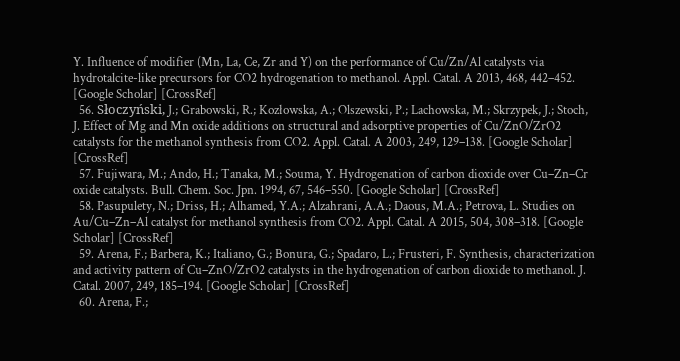Y. Influence of modifier (Mn, La, Ce, Zr and Y) on the performance of Cu/Zn/Al catalysts via hydrotalcite-like precursors for CO2 hydrogenation to methanol. Appl. Catal. A 2013, 468, 442–452. [Google Scholar] [CrossRef]
  56. Słoczyński, J.; Grabowski, R.; Kozłowska, A.; Olszewski, P.; Lachowska, M.; Skrzypek, J.; Stoch, J. Effect of Mg and Mn oxide additions on structural and adsorptive properties of Cu/ZnO/ZrO2 catalysts for the methanol synthesis from CO2. Appl. Catal. A 2003, 249, 129–138. [Google Scholar] [CrossRef]
  57. Fujiwara, M.; Ando, H.; Tanaka, M.; Souma, Y. Hydrogenation of carbon dioxide over Cu–Zn–Cr oxide catalysts. Bull. Chem. Soc. Jpn. 1994, 67, 546–550. [Google Scholar] [CrossRef]
  58. Pasupulety, N.; Driss, H.; Alhamed, Y.A.; Alzahrani, A.A.; Daous, M.A.; Petrova, L. Studies on Au/Cu–Zn–Al catalyst for methanol synthesis from CO2. Appl. Catal. A 2015, 504, 308–318. [Google Scholar] [CrossRef]
  59. Arena, F.; Barbera, K.; Italiano, G.; Bonura, G.; Spadaro, L.; Frusteri, F. Synthesis, characterization and activity pattern of Cu–ZnO/ZrO2 catalysts in the hydrogenation of carbon dioxide to methanol. J. Catal. 2007, 249, 185–194. [Google Scholar] [CrossRef]
  60. Arena, F.;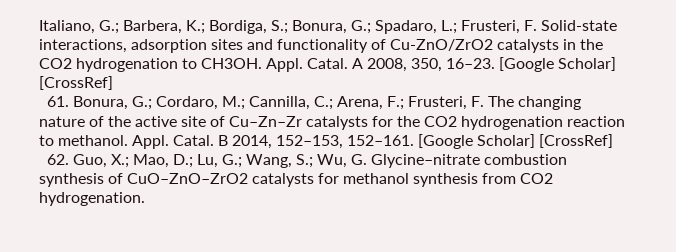Italiano, G.; Barbera, K.; Bordiga, S.; Bonura, G.; Spadaro, L.; Frusteri, F. Solid-state interactions, adsorption sites and functionality of Cu-ZnO/ZrO2 catalysts in the CO2 hydrogenation to CH3OH. Appl. Catal. A 2008, 350, 16–23. [Google Scholar] [CrossRef]
  61. Bonura, G.; Cordaro, M.; Cannilla, C.; Arena, F.; Frusteri, F. The changing nature of the active site of Cu–Zn–Zr catalysts for the CO2 hydrogenation reaction to methanol. Appl. Catal. B 2014, 152–153, 152–161. [Google Scholar] [CrossRef]
  62. Guo, X.; Mao, D.; Lu, G.; Wang, S.; Wu, G. Glycine–nitrate combustion synthesis of CuO–ZnO–ZrO2 catalysts for methanol synthesis from CO2 hydrogenation.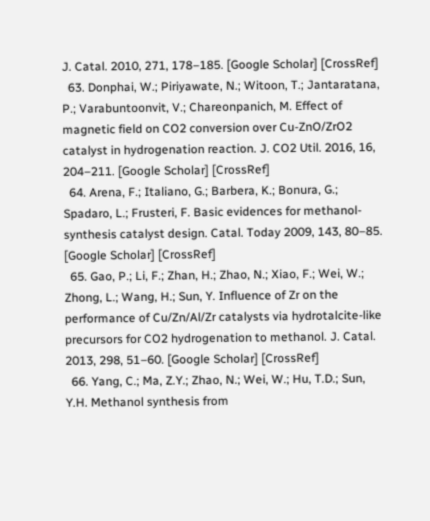J. Catal. 2010, 271, 178–185. [Google Scholar] [CrossRef]
  63. Donphai, W.; Piriyawate, N.; Witoon, T.; Jantaratana, P.; Varabuntoonvit, V.; Chareonpanich, M. Effect of magnetic field on CO2 conversion over Cu-ZnO/ZrO2 catalyst in hydrogenation reaction. J. CO2 Util. 2016, 16, 204–211. [Google Scholar] [CrossRef]
  64. Arena, F.; Italiano, G.; Barbera, K.; Bonura, G.; Spadaro, L.; Frusteri, F. Basic evidences for methanol-synthesis catalyst design. Catal. Today 2009, 143, 80–85. [Google Scholar] [CrossRef]
  65. Gao, P.; Li, F.; Zhan, H.; Zhao, N.; Xiao, F.; Wei, W.; Zhong, L.; Wang, H.; Sun, Y. Influence of Zr on the performance of Cu/Zn/Al/Zr catalysts via hydrotalcite-like precursors for CO2 hydrogenation to methanol. J. Catal. 2013, 298, 51–60. [Google Scholar] [CrossRef]
  66. Yang, C.; Ma, Z.Y.; Zhao, N.; Wei, W.; Hu, T.D.; Sun, Y.H. Methanol synthesis from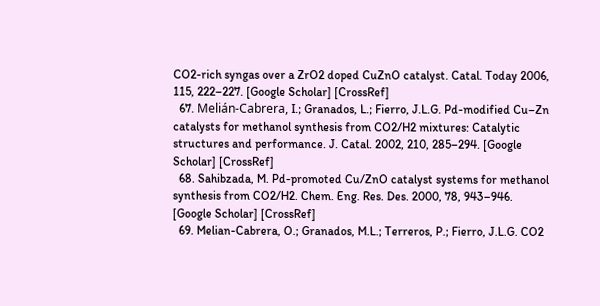CO2-rich syngas over a ZrO2 doped CuZnO catalyst. Catal. Today 2006, 115, 222–227. [Google Scholar] [CrossRef]
  67. Melián-Cabrera, I.; Granados, L.; Fierro, J.L.G. Pd-modified Cu–Zn catalysts for methanol synthesis from CO2/H2 mixtures: Catalytic structures and performance. J. Catal. 2002, 210, 285–294. [Google Scholar] [CrossRef]
  68. Sahibzada, M. Pd-promoted Cu/ZnO catalyst systems for methanol synthesis from CO2/H2. Chem. Eng. Res. Des. 2000, 78, 943–946. [Google Scholar] [CrossRef]
  69. Melian-Cabrera, O.; Granados, M.L.; Terreros, P.; Fierro, J.L.G. CO2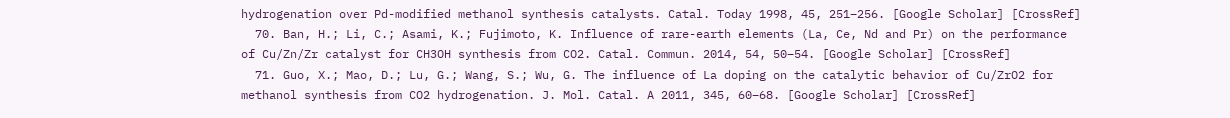hydrogenation over Pd-modified methanol synthesis catalysts. Catal. Today 1998, 45, 251–256. [Google Scholar] [CrossRef]
  70. Ban, H.; Li, C.; Asami, K.; Fujimoto, K. Influence of rare-earth elements (La, Ce, Nd and Pr) on the performance of Cu/Zn/Zr catalyst for CH3OH synthesis from CO2. Catal. Commun. 2014, 54, 50–54. [Google Scholar] [CrossRef]
  71. Guo, X.; Mao, D.; Lu, G.; Wang, S.; Wu, G. The influence of La doping on the catalytic behavior of Cu/ZrO2 for methanol synthesis from CO2 hydrogenation. J. Mol. Catal. A 2011, 345, 60–68. [Google Scholar] [CrossRef]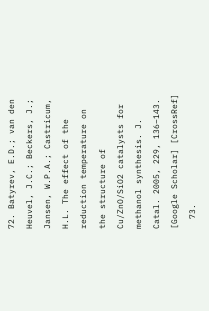72. Batyrev, E.D.; van den Heuvel, J.C.; Beckers, J.; Jansen, W.P.A.; Castricum, H.L. The effect of the reduction temperature on the structure of Cu/ZnO/SiO2 catalysts for methanol synthesis. J. Catal. 2005, 229, 136–143. [Google Scholar] [CrossRef]
  73.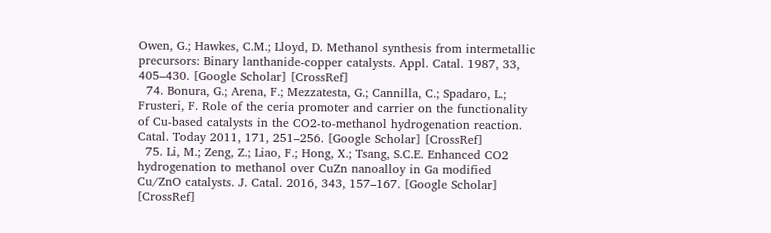Owen, G.; Hawkes, C.M.; Lloyd, D. Methanol synthesis from intermetallic precursors: Binary lanthanide-copper catalysts. Appl. Catal. 1987, 33, 405–430. [Google Scholar] [CrossRef]
  74. Bonura, G.; Arena, F.; Mezzatesta, G.; Cannilla, C.; Spadaro, L.; Frusteri, F. Role of the ceria promoter and carrier on the functionality of Cu-based catalysts in the CO2-to-methanol hydrogenation reaction. Catal. Today 2011, 171, 251–256. [Google Scholar] [CrossRef]
  75. Li, M.; Zeng, Z.; Liao, F.; Hong, X.; Tsang, S.C.E. Enhanced CO2 hydrogenation to methanol over CuZn nanoalloy in Ga modified Cu/ZnO catalysts. J. Catal. 2016, 343, 157–167. [Google Scholar] [CrossRef]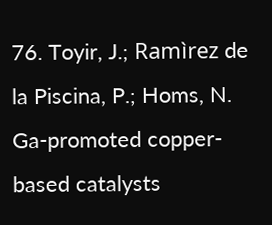76. Toyir, J.; Ramìrez de la Piscina, P.; Homs, N. Ga-promoted copper-based catalysts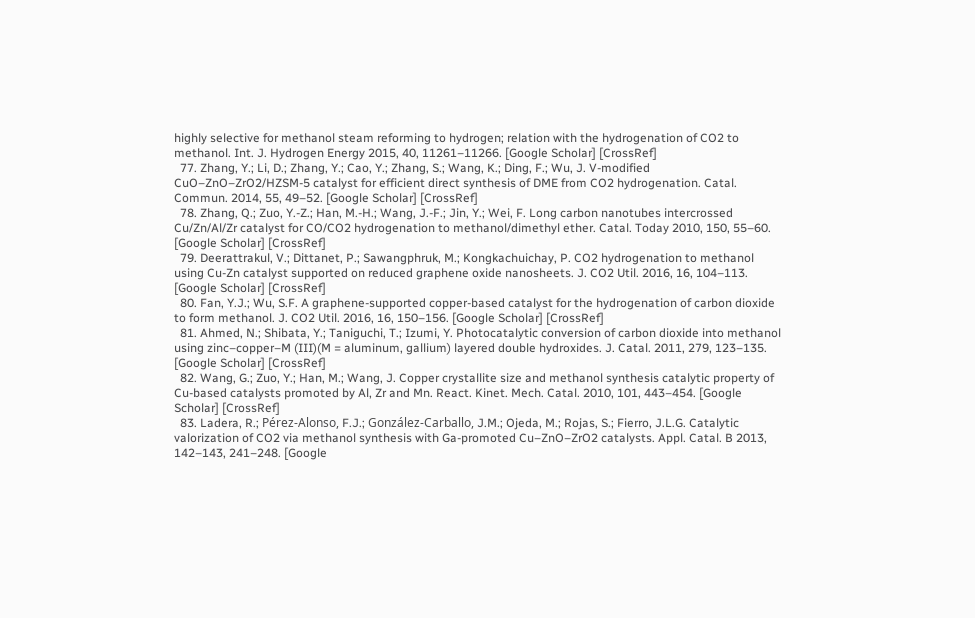highly selective for methanol steam reforming to hydrogen; relation with the hydrogenation of CO2 to methanol. Int. J. Hydrogen Energy 2015, 40, 11261–11266. [Google Scholar] [CrossRef]
  77. Zhang, Y.; Li, D.; Zhang, Y.; Cao, Y.; Zhang, S.; Wang, K.; Ding, F.; Wu, J. V-modified CuO–ZnO–ZrO2/HZSM-5 catalyst for efficient direct synthesis of DME from CO2 hydrogenation. Catal. Commun. 2014, 55, 49–52. [Google Scholar] [CrossRef]
  78. Zhang, Q.; Zuo, Y.-Z.; Han, M.-H.; Wang, J.-F.; Jin, Y.; Wei, F. Long carbon nanotubes intercrossed Cu/Zn/Al/Zr catalyst for CO/CO2 hydrogenation to methanol/dimethyl ether. Catal. Today 2010, 150, 55–60. [Google Scholar] [CrossRef]
  79. Deerattrakul, V.; Dittanet, P.; Sawangphruk, M.; Kongkachuichay, P. CO2 hydrogenation to methanol using Cu-Zn catalyst supported on reduced graphene oxide nanosheets. J. CO2 Util. 2016, 16, 104–113. [Google Scholar] [CrossRef]
  80. Fan, Y.J.; Wu, S.F. A graphene-supported copper-based catalyst for the hydrogenation of carbon dioxide to form methanol. J. CO2 Util. 2016, 16, 150–156. [Google Scholar] [CrossRef]
  81. Ahmed, N.; Shibata, Y.; Taniguchi, T.; Izumi, Y. Photocatalytic conversion of carbon dioxide into methanol using zinc–copper–M (III)(M = aluminum, gallium) layered double hydroxides. J. Catal. 2011, 279, 123–135. [Google Scholar] [CrossRef]
  82. Wang, G.; Zuo, Y.; Han, M.; Wang, J. Copper crystallite size and methanol synthesis catalytic property of Cu-based catalysts promoted by Al, Zr and Mn. React. Kinet. Mech. Catal. 2010, 101, 443–454. [Google Scholar] [CrossRef]
  83. Ladera, R.; Pérez-Alonso, F.J.; González-Carballo, J.M.; Ojeda, M.; Rojas, S.; Fierro, J.L.G. Catalytic valorization of CO2 via methanol synthesis with Ga-promoted Cu–ZnO–ZrO2 catalysts. Appl. Catal. B 2013, 142–143, 241–248. [Google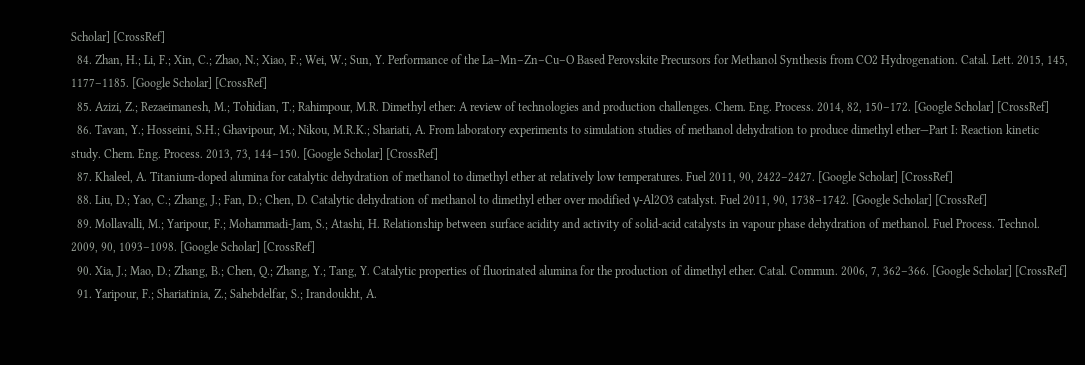Scholar] [CrossRef]
  84. Zhan, H.; Li, F.; Xin, C.; Zhao, N.; Xiao, F.; Wei, W.; Sun, Y. Performance of the La–Mn–Zn–Cu–O Based Perovskite Precursors for Methanol Synthesis from CO2 Hydrogenation. Catal. Lett. 2015, 145, 1177–1185. [Google Scholar] [CrossRef]
  85. Azizi, Z.; Rezaeimanesh, M.; Tohidian, T.; Rahimpour, M.R. Dimethyl ether: A review of technologies and production challenges. Chem. Eng. Process. 2014, 82, 150–172. [Google Scholar] [CrossRef]
  86. Tavan, Y.; Hosseini, S.H.; Ghavipour, M.; Nikou, M.R.K.; Shariati, A. From laboratory experiments to simulation studies of methanol dehydration to produce dimethyl ether—Part I: Reaction kinetic study. Chem. Eng. Process. 2013, 73, 144–150. [Google Scholar] [CrossRef]
  87. Khaleel, A. Titanium-doped alumina for catalytic dehydration of methanol to dimethyl ether at relatively low temperatures. Fuel 2011, 90, 2422–2427. [Google Scholar] [CrossRef]
  88. Liu, D.; Yao, C.; Zhang, J.; Fan, D.; Chen, D. Catalytic dehydration of methanol to dimethyl ether over modified γ-Al2O3 catalyst. Fuel 2011, 90, 1738–1742. [Google Scholar] [CrossRef]
  89. Mollavalli, M.; Yaripour, F.; Mohammadi-Jam, S.; Atashi, H. Relationship between surface acidity and activity of solid-acid catalysts in vapour phase dehydration of methanol. Fuel Process. Technol. 2009, 90, 1093–1098. [Google Scholar] [CrossRef]
  90. Xia, J.; Mao, D.; Zhang, B.; Chen, Q.; Zhang, Y.; Tang, Y. Catalytic properties of fluorinated alumina for the production of dimethyl ether. Catal. Commun. 2006, 7, 362–366. [Google Scholar] [CrossRef]
  91. Yaripour, F.; Shariatinia, Z.; Sahebdelfar, S.; Irandoukht, A.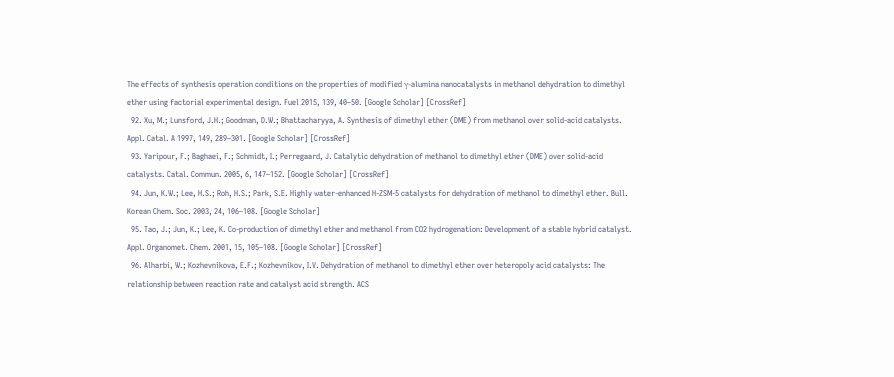The effects of synthesis operation conditions on the properties of modified γ-alumina nanocatalysts in methanol dehydration to dimethyl ether using factorial experimental design. Fuel 2015, 139, 40–50. [Google Scholar] [CrossRef]
  92. Xu, M.; Lunsford, J.H.; Goodman, D.W.; Bhattacharyya, A. Synthesis of dimethyl ether (DME) from methanol over solid-acid catalysts. Appl. Catal. A 1997, 149, 289–301. [Google Scholar] [CrossRef]
  93. Yaripour, F.; Baghaei, F.; Schmidt, I.; Perregaard, J. Catalytic dehydration of methanol to dimethyl ether (DME) over solid-acid catalysts. Catal. Commun. 2005, 6, 147–152. [Google Scholar] [CrossRef]
  94. Jun, K.W.; Lee, H.S.; Roh, H.S.; Park, S.E. Highly water-enhanced H-ZSM-5 catalysts for dehydration of methanol to dimethyl ether. Bull. Korean Chem. Soc. 2003, 24, 106–108. [Google Scholar]
  95. Tao, J.; Jun, K.; Lee, K. Co-production of dimethyl ether and methanol from CO2 hydrogenation: Development of a stable hybrid catalyst. Appl. Organomet. Chem. 2001, 15, 105–108. [Google Scholar] [CrossRef]
  96. Alharbi, W.; Kozhevnikova, E.F.; Kozhevnikov, I.V. Dehydration of methanol to dimethyl ether over heteropoly acid catalysts: The relationship between reaction rate and catalyst acid strength. ACS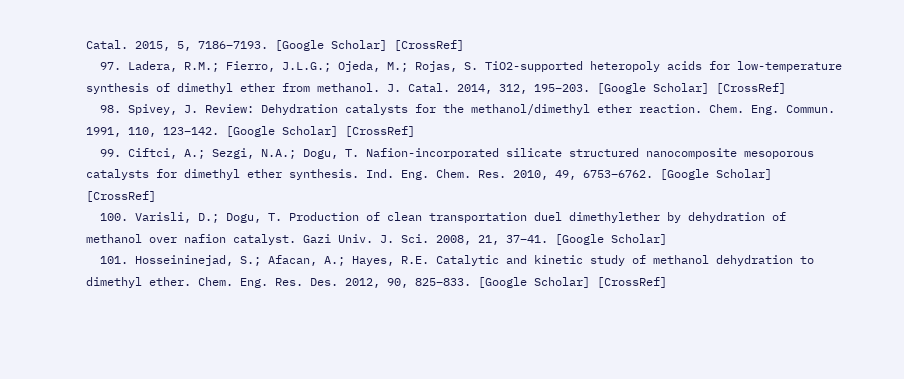Catal. 2015, 5, 7186–7193. [Google Scholar] [CrossRef]
  97. Ladera, R.M.; Fierro, J.L.G.; Ojeda, M.; Rojas, S. TiO2-supported heteropoly acids for low-temperature synthesis of dimethyl ether from methanol. J. Catal. 2014, 312, 195–203. [Google Scholar] [CrossRef]
  98. Spivey, J. Review: Dehydration catalysts for the methanol/dimethyl ether reaction. Chem. Eng. Commun. 1991, 110, 123–142. [Google Scholar] [CrossRef]
  99. Ciftci, A.; Sezgi, N.A.; Dogu, T. Nafion-incorporated silicate structured nanocomposite mesoporous catalysts for dimethyl ether synthesis. Ind. Eng. Chem. Res. 2010, 49, 6753–6762. [Google Scholar] [CrossRef]
  100. Varisli, D.; Dogu, T. Production of clean transportation duel dimethylether by dehydration of methanol over nafion catalyst. Gazi Univ. J. Sci. 2008, 21, 37–41. [Google Scholar]
  101. Hosseininejad, S.; Afacan, A.; Hayes, R.E. Catalytic and kinetic study of methanol dehydration to dimethyl ether. Chem. Eng. Res. Des. 2012, 90, 825–833. [Google Scholar] [CrossRef]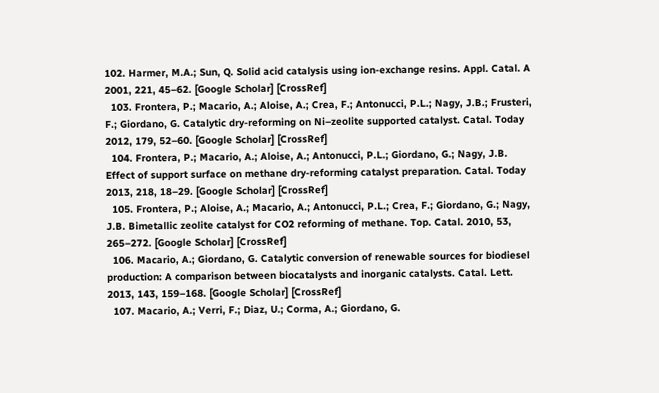102. Harmer, M.A.; Sun, Q. Solid acid catalysis using ion-exchange resins. Appl. Catal. A 2001, 221, 45–62. [Google Scholar] [CrossRef]
  103. Frontera, P.; Macario, A.; Aloise, A.; Crea, F.; Antonucci, P.L.; Nagy, J.B.; Frusteri, F.; Giordano, G. Catalytic dry-reforming on Ni–zeolite supported catalyst. Catal. Today 2012, 179, 52–60. [Google Scholar] [CrossRef]
  104. Frontera, P.; Macario, A.; Aloise, A.; Antonucci, P.L.; Giordano, G.; Nagy, J.B. Effect of support surface on methane dry-reforming catalyst preparation. Catal. Today 2013, 218, 18–29. [Google Scholar] [CrossRef]
  105. Frontera, P.; Aloise, A.; Macario, A.; Antonucci, P.L.; Crea, F.; Giordano, G.; Nagy, J.B. Bimetallic zeolite catalyst for CO2 reforming of methane. Top. Catal. 2010, 53, 265–272. [Google Scholar] [CrossRef]
  106. Macario, A.; Giordano, G. Catalytic conversion of renewable sources for biodiesel production: A comparison between biocatalysts and inorganic catalysts. Catal. Lett. 2013, 143, 159–168. [Google Scholar] [CrossRef]
  107. Macario, A.; Verri, F.; Diaz, U.; Corma, A.; Giordano, G.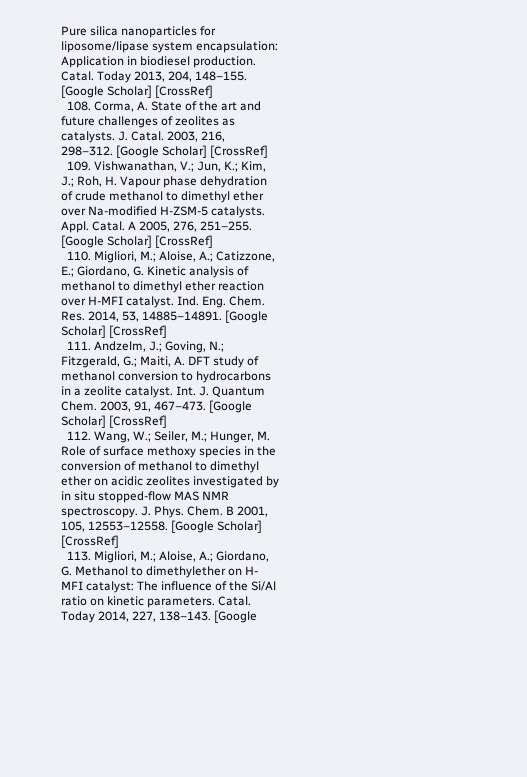Pure silica nanoparticles for liposome/lipase system encapsulation: Application in biodiesel production. Catal. Today 2013, 204, 148–155. [Google Scholar] [CrossRef]
  108. Corma, A. State of the art and future challenges of zeolites as catalysts. J. Catal. 2003, 216, 298–312. [Google Scholar] [CrossRef]
  109. Vishwanathan, V.; Jun, K.; Kim, J.; Roh, H. Vapour phase dehydration of crude methanol to dimethyl ether over Na-modified H-ZSM-5 catalysts. Appl. Catal. A 2005, 276, 251–255. [Google Scholar] [CrossRef]
  110. Migliori, M.; Aloise, A.; Catizzone, E.; Giordano, G. Kinetic analysis of methanol to dimethyl ether reaction over H-MFI catalyst. Ind. Eng. Chem. Res. 2014, 53, 14885–14891. [Google Scholar] [CrossRef]
  111. Andzelm, J.; Goving, N.; Fitzgerald, G.; Maiti, A. DFT study of methanol conversion to hydrocarbons in a zeolite catalyst. Int. J. Quantum Chem. 2003, 91, 467–473. [Google Scholar] [CrossRef]
  112. Wang, W.; Seiler, M.; Hunger, M. Role of surface methoxy species in the conversion of methanol to dimethyl ether on acidic zeolites investigated by in situ stopped-flow MAS NMR spectroscopy. J. Phys. Chem. B 2001, 105, 12553–12558. [Google Scholar] [CrossRef]
  113. Migliori, M.; Aloise, A.; Giordano, G. Methanol to dimethylether on H-MFI catalyst: The influence of the Si/Al ratio on kinetic parameters. Catal. Today 2014, 227, 138–143. [Google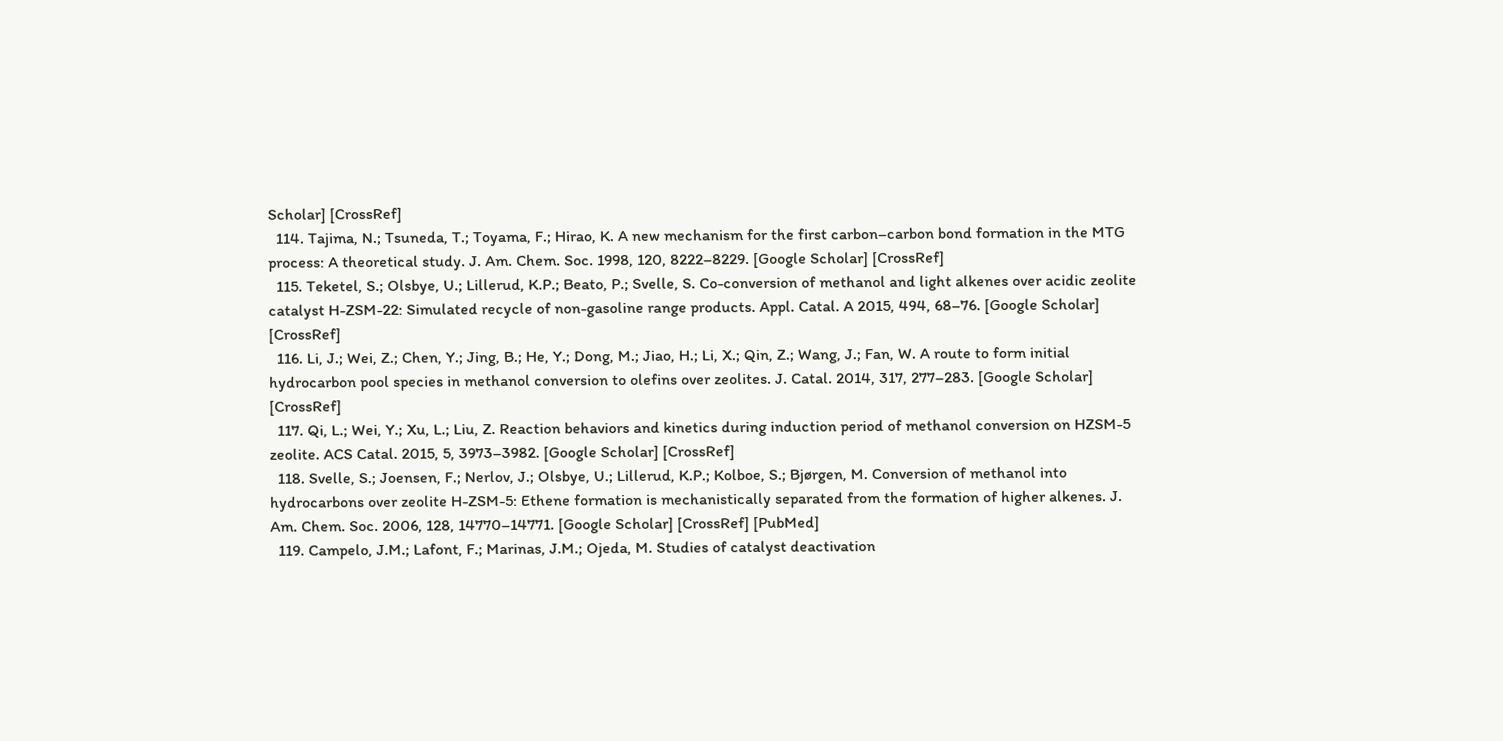Scholar] [CrossRef]
  114. Tajima, N.; Tsuneda, T.; Toyama, F.; Hirao, K. A new mechanism for the first carbon–carbon bond formation in the MTG process: A theoretical study. J. Am. Chem. Soc. 1998, 120, 8222–8229. [Google Scholar] [CrossRef]
  115. Teketel, S.; Olsbye, U.; Lillerud, K.P.; Beato, P.; Svelle, S. Co-conversion of methanol and light alkenes over acidic zeolite catalyst H-ZSM-22: Simulated recycle of non-gasoline range products. Appl. Catal. A 2015, 494, 68–76. [Google Scholar] [CrossRef]
  116. Li, J.; Wei, Z.; Chen, Y.; Jing, B.; He, Y.; Dong, M.; Jiao, H.; Li, X.; Qin, Z.; Wang, J.; Fan, W. A route to form initial hydrocarbon pool species in methanol conversion to olefins over zeolites. J. Catal. 2014, 317, 277–283. [Google Scholar] [CrossRef]
  117. Qi, L.; Wei, Y.; Xu, L.; Liu, Z. Reaction behaviors and kinetics during induction period of methanol conversion on HZSM-5 zeolite. ACS Catal. 2015, 5, 3973–3982. [Google Scholar] [CrossRef]
  118. Svelle, S.; Joensen, F.; Nerlov, J.; Olsbye, U.; Lillerud, K.P.; Kolboe, S.; Bjørgen, M. Conversion of methanol into hydrocarbons over zeolite H-ZSM-5: Ethene formation is mechanistically separated from the formation of higher alkenes. J. Am. Chem. Soc. 2006, 128, 14770–14771. [Google Scholar] [CrossRef] [PubMed]
  119. Campelo, J.M.; Lafont, F.; Marinas, J.M.; Ojeda, M. Studies of catalyst deactivation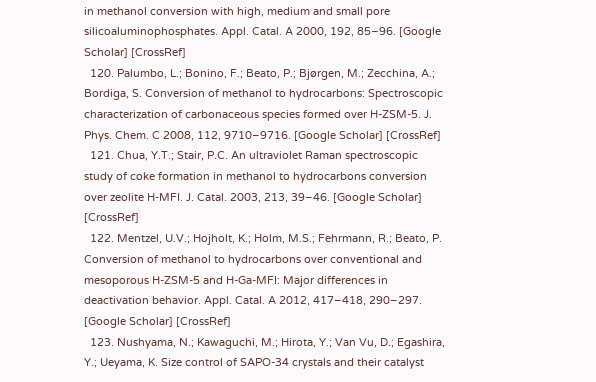in methanol conversion with high, medium and small pore silicoaluminophosphates. Appl. Catal. A 2000, 192, 85–96. [Google Scholar] [CrossRef]
  120. Palumbo, L.; Bonino, F.; Beato, P.; Bjørgen, M.; Zecchina, A.; Bordiga, S. Conversion of methanol to hydrocarbons: Spectroscopic characterization of carbonaceous species formed over H-ZSM-5. J. Phys. Chem. C 2008, 112, 9710–9716. [Google Scholar] [CrossRef]
  121. Chua, Y.T.; Stair, P.C. An ultraviolet Raman spectroscopic study of coke formation in methanol to hydrocarbons conversion over zeolite H-MFI. J. Catal. 2003, 213, 39–46. [Google Scholar] [CrossRef]
  122. Mentzel, U.V.; Hojholt, K.; Holm, M.S.; Fehrmann, R.; Beato, P. Conversion of methanol to hydrocarbons over conventional and mesoporous H-ZSM-5 and H-Ga-MFI: Major differences in deactivation behavior. Appl. Catal. A 2012, 417–418, 290–297. [Google Scholar] [CrossRef]
  123. Nushyama, N.; Kawaguchi, M.; Hirota, Y.; Van Vu, D.; Egashira, Y.; Ueyama, K. Size control of SAPO-34 crystals and their catalyst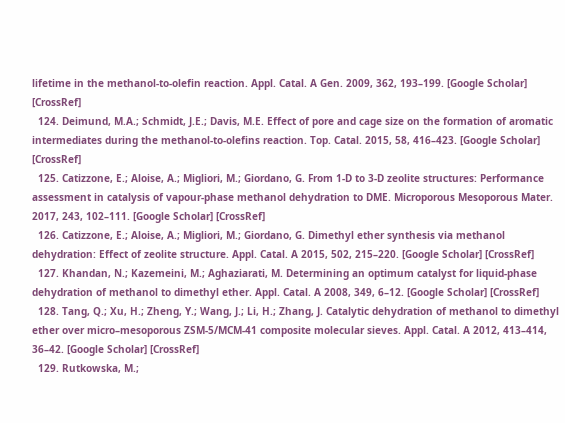lifetime in the methanol-to-olefin reaction. Appl. Catal. A Gen. 2009, 362, 193–199. [Google Scholar] [CrossRef]
  124. Deimund, M.A.; Schmidt, J.E.; Davis, M.E. Effect of pore and cage size on the formation of aromatic intermediates during the methanol-to-olefins reaction. Top. Catal. 2015, 58, 416–423. [Google Scholar] [CrossRef]
  125. Catizzone, E.; Aloise, A.; Migliori, M.; Giordano, G. From 1-D to 3-D zeolite structures: Performance assessment in catalysis of vapour-phase methanol dehydration to DME. Microporous Mesoporous Mater. 2017, 243, 102–111. [Google Scholar] [CrossRef]
  126. Catizzone, E.; Aloise, A.; Migliori, M.; Giordano, G. Dimethyl ether synthesis via methanol dehydration: Effect of zeolite structure. Appl. Catal. A 2015, 502, 215–220. [Google Scholar] [CrossRef]
  127. Khandan, N.; Kazemeini, M.; Aghaziarati, M. Determining an optimum catalyst for liquid-phase dehydration of methanol to dimethyl ether. Appl. Catal. A 2008, 349, 6–12. [Google Scholar] [CrossRef]
  128. Tang, Q.; Xu, H.; Zheng, Y.; Wang, J.; Li, H.; Zhang, J. Catalytic dehydration of methanol to dimethyl ether over micro–mesoporous ZSM-5/MCM-41 composite molecular sieves. Appl. Catal. A 2012, 413–414, 36–42. [Google Scholar] [CrossRef]
  129. Rutkowska, M.;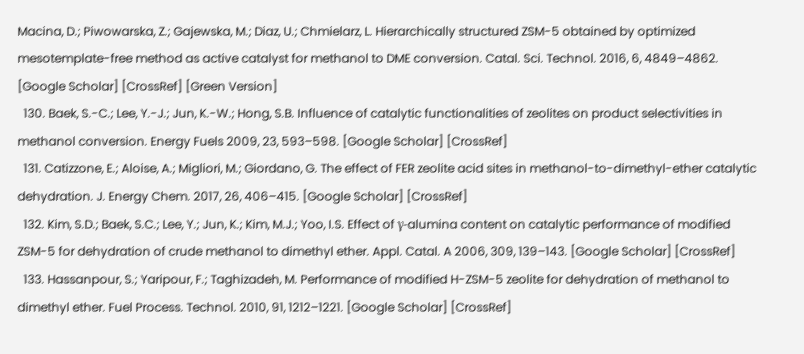Macina, D.; Piwowarska, Z.; Gajewska, M.; Diaz, U.; Chmielarz, L. Hierarchically structured ZSM-5 obtained by optimized mesotemplate-free method as active catalyst for methanol to DME conversion. Catal. Sci. Technol. 2016, 6, 4849–4862. [Google Scholar] [CrossRef] [Green Version]
  130. Baek, S.-C.; Lee, Y.-J.; Jun, K.-W.; Hong, S.B. Influence of catalytic functionalities of zeolites on product selectivities in methanol conversion. Energy Fuels 2009, 23, 593–598. [Google Scholar] [CrossRef]
  131. Catizzone, E.; Aloise, A.; Migliori, M.; Giordano, G. The effect of FER zeolite acid sites in methanol-to-dimethyl-ether catalytic dehydration. J. Energy Chem. 2017, 26, 406–415. [Google Scholar] [CrossRef]
  132. Kim, S.D.; Baek, S.C.; Lee, Y.; Jun, K.; Kim, M.J.; Yoo, I.S. Effect of γ-alumina content on catalytic performance of modified ZSM-5 for dehydration of crude methanol to dimethyl ether. Appl. Catal. A 2006, 309, 139–143. [Google Scholar] [CrossRef]
  133. Hassanpour, S.; Yaripour, F.; Taghizadeh, M. Performance of modified H-ZSM-5 zeolite for dehydration of methanol to dimethyl ether. Fuel Process. Technol. 2010, 91, 1212–1221. [Google Scholar] [CrossRef]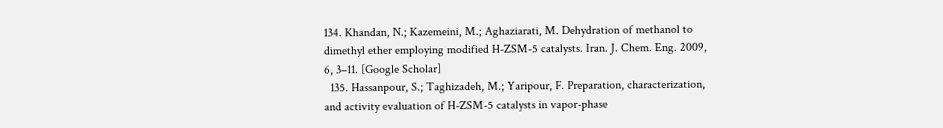134. Khandan, N.; Kazemeini, M.; Aghaziarati, M. Dehydration of methanol to dimethyl ether employing modified H-ZSM-5 catalysts. Iran. J. Chem. Eng. 2009, 6, 3–11. [Google Scholar]
  135. Hassanpour, S.; Taghizadeh, M.; Yaripour, F. Preparation, characterization, and activity evaluation of H-ZSM-5 catalysts in vapor-phase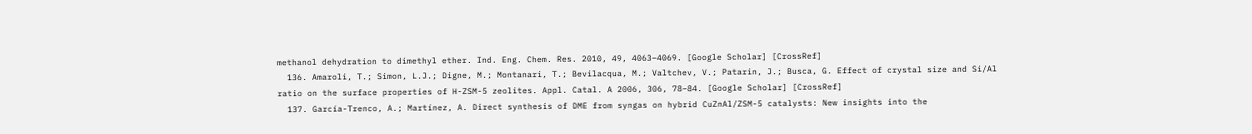methanol dehydration to dimethyl ether. Ind. Eng. Chem. Res. 2010, 49, 4063–4069. [Google Scholar] [CrossRef]
  136. Amaroli, T.; Simon, L.J.; Digne, M.; Montanari, T.; Bevilacqua, M.; Valtchev, V.; Patarin, J.; Busca, G. Effect of crystal size and Si/Al ratio on the surface properties of H-ZSM-5 zeolites. Appl. Catal. A 2006, 306, 78–84. [Google Scholar] [CrossRef]
  137. García-Trenco, A.; Martínez, A. Direct synthesis of DME from syngas on hybrid CuZnAl/ZSM-5 catalysts: New insights into the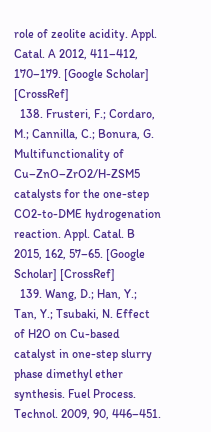role of zeolite acidity. Appl. Catal. A 2012, 411–412, 170–179. [Google Scholar] [CrossRef]
  138. Frusteri, F.; Cordaro, M.; Cannilla, C.; Bonura, G. Multifunctionality of Cu–ZnO–ZrO2/H-ZSM5 catalysts for the one-step CO2-to-DME hydrogenation reaction. Appl. Catal. B 2015, 162, 57–65. [Google Scholar] [CrossRef]
  139. Wang, D.; Han, Y.; Tan, Y.; Tsubaki, N. Effect of H2O on Cu-based catalyst in one-step slurry phase dimethyl ether synthesis. Fuel Process. Technol. 2009, 90, 446–451.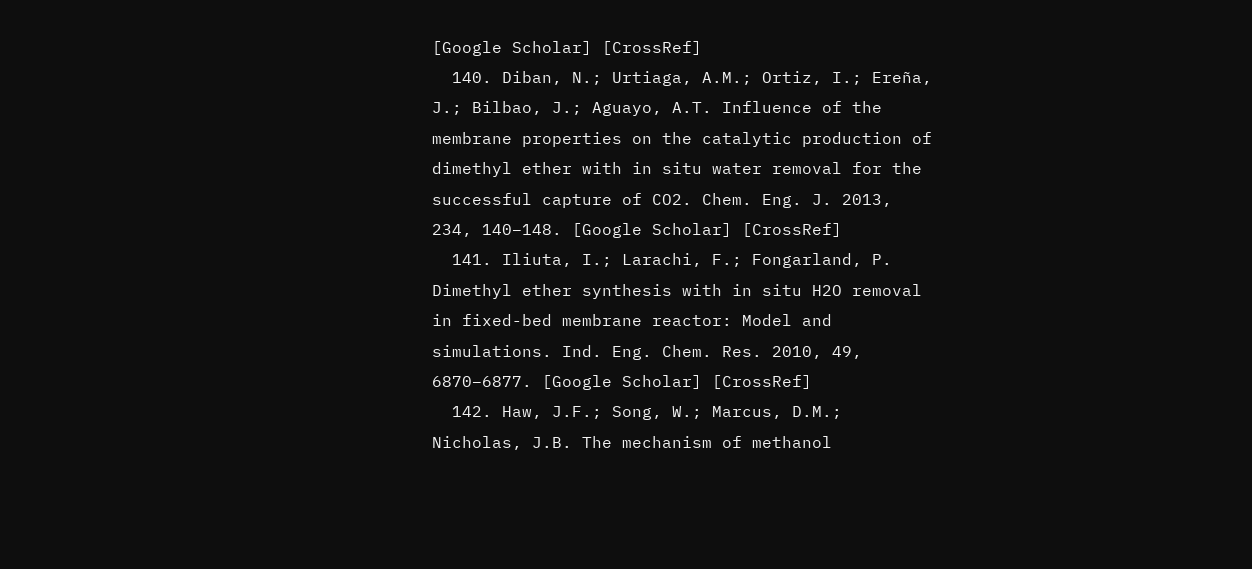[Google Scholar] [CrossRef]
  140. Diban, N.; Urtiaga, A.M.; Ortiz, I.; Ereña, J.; Bilbao, J.; Aguayo, A.T. Influence of the membrane properties on the catalytic production of dimethyl ether with in situ water removal for the successful capture of CO2. Chem. Eng. J. 2013, 234, 140–148. [Google Scholar] [CrossRef]
  141. Iliuta, I.; Larachi, F.; Fongarland, P. Dimethyl ether synthesis with in situ H2O removal in fixed-bed membrane reactor: Model and simulations. Ind. Eng. Chem. Res. 2010, 49, 6870–6877. [Google Scholar] [CrossRef]
  142. Haw, J.F.; Song, W.; Marcus, D.M.; Nicholas, J.B. The mechanism of methanol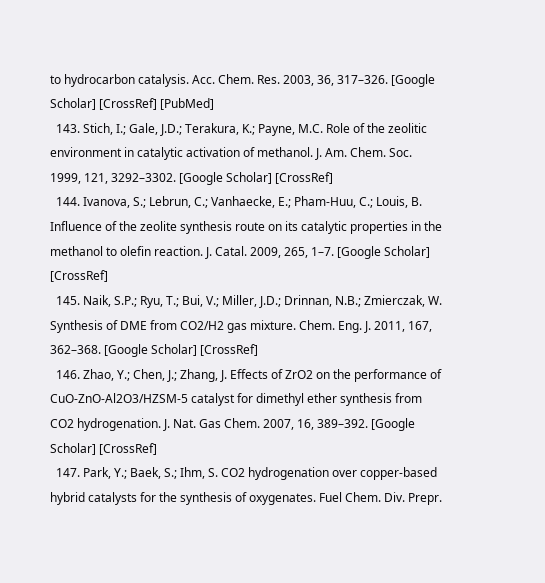to hydrocarbon catalysis. Acc. Chem. Res. 2003, 36, 317–326. [Google Scholar] [CrossRef] [PubMed]
  143. Stich, I.; Gale, J.D.; Terakura, K.; Payne, M.C. Role of the zeolitic environment in catalytic activation of methanol. J. Am. Chem. Soc. 1999, 121, 3292–3302. [Google Scholar] [CrossRef]
  144. Ivanova, S.; Lebrun, C.; Vanhaecke, E.; Pham-Huu, C.; Louis, B. Influence of the zeolite synthesis route on its catalytic properties in the methanol to olefin reaction. J. Catal. 2009, 265, 1–7. [Google Scholar] [CrossRef]
  145. Naik, S.P.; Ryu, T.; Bui, V.; Miller, J.D.; Drinnan, N.B.; Zmierczak, W. Synthesis of DME from CO2/H2 gas mixture. Chem. Eng. J. 2011, 167, 362–368. [Google Scholar] [CrossRef]
  146. Zhao, Y.; Chen, J.; Zhang, J. Effects of ZrO2 on the performance of CuO-ZnO-Al2O3/HZSM-5 catalyst for dimethyl ether synthesis from CO2 hydrogenation. J. Nat. Gas Chem. 2007, 16, 389–392. [Google Scholar] [CrossRef]
  147. Park, Y.; Baek, S.; Ihm, S. CO2 hydrogenation over copper-based hybrid catalysts for the synthesis of oxygenates. Fuel Chem. Div. Prepr.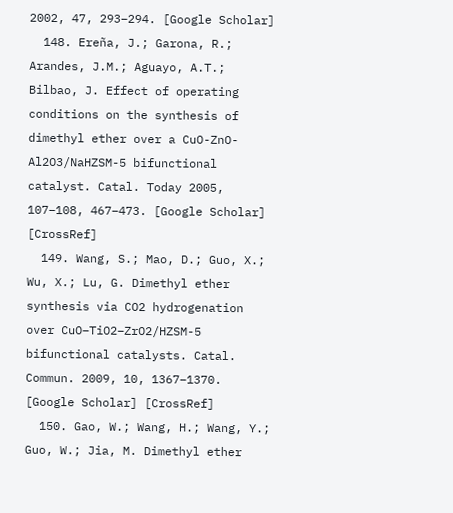2002, 47, 293–294. [Google Scholar]
  148. Ereña, J.; Garona, R.; Arandes, J.M.; Aguayo, A.T.; Bilbao, J. Effect of operating conditions on the synthesis of dimethyl ether over a CuO-ZnO-Al2O3/NaHZSM-5 bifunctional catalyst. Catal. Today 2005, 107–108, 467–473. [Google Scholar] [CrossRef]
  149. Wang, S.; Mao, D.; Guo, X.; Wu, X.; Lu, G. Dimethyl ether synthesis via CO2 hydrogenation over CuO–TiO2–ZrO2/HZSM-5 bifunctional catalysts. Catal. Commun. 2009, 10, 1367–1370. [Google Scholar] [CrossRef]
  150. Gao, W.; Wang, H.; Wang, Y.; Guo, W.; Jia, M. Dimethyl ether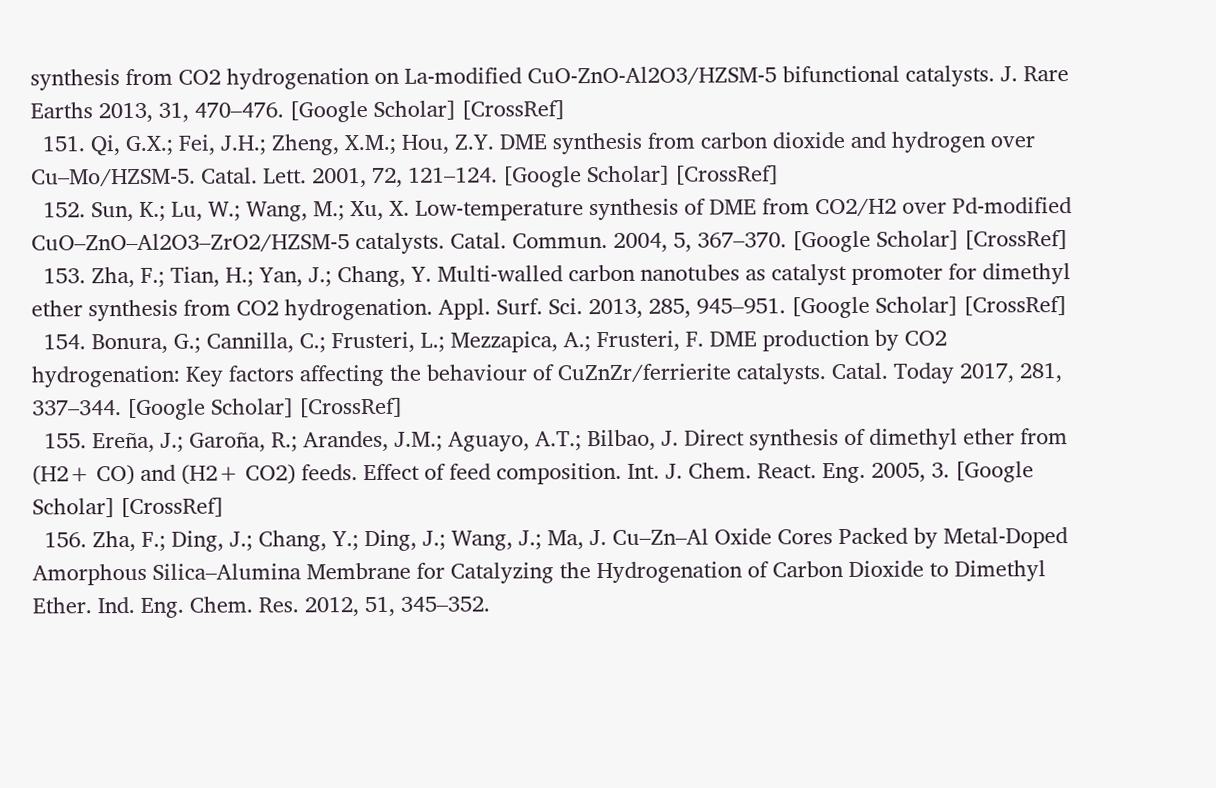synthesis from CO2 hydrogenation on La-modified CuO-ZnO-Al2O3/HZSM-5 bifunctional catalysts. J. Rare Earths 2013, 31, 470–476. [Google Scholar] [CrossRef]
  151. Qi, G.X.; Fei, J.H.; Zheng, X.M.; Hou, Z.Y. DME synthesis from carbon dioxide and hydrogen over Cu–Mo/HZSM-5. Catal. Lett. 2001, 72, 121–124. [Google Scholar] [CrossRef]
  152. Sun, K.; Lu, W.; Wang, M.; Xu, X. Low-temperature synthesis of DME from CO2/H2 over Pd-modified CuO–ZnO–Al2O3–ZrO2/HZSM-5 catalysts. Catal. Commun. 2004, 5, 367–370. [Google Scholar] [CrossRef]
  153. Zha, F.; Tian, H.; Yan, J.; Chang, Y. Multi-walled carbon nanotubes as catalyst promoter for dimethyl ether synthesis from CO2 hydrogenation. Appl. Surf. Sci. 2013, 285, 945–951. [Google Scholar] [CrossRef]
  154. Bonura, G.; Cannilla, C.; Frusteri, L.; Mezzapica, A.; Frusteri, F. DME production by CO2 hydrogenation: Key factors affecting the behaviour of CuZnZr/ferrierite catalysts. Catal. Today 2017, 281, 337–344. [Google Scholar] [CrossRef]
  155. Ereña, J.; Garoña, R.; Arandes, J.M.; Aguayo, A.T.; Bilbao, J. Direct synthesis of dimethyl ether from (H2+ CO) and (H2+ CO2) feeds. Effect of feed composition. Int. J. Chem. React. Eng. 2005, 3. [Google Scholar] [CrossRef]
  156. Zha, F.; Ding, J.; Chang, Y.; Ding, J.; Wang, J.; Ma, J. Cu–Zn–Al Oxide Cores Packed by Metal-Doped Amorphous Silica–Alumina Membrane for Catalyzing the Hydrogenation of Carbon Dioxide to Dimethyl Ether. Ind. Eng. Chem. Res. 2012, 51, 345–352.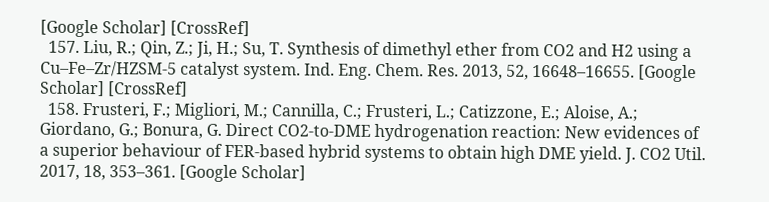[Google Scholar] [CrossRef]
  157. Liu, R.; Qin, Z.; Ji, H.; Su, T. Synthesis of dimethyl ether from CO2 and H2 using a Cu–Fe–Zr/HZSM-5 catalyst system. Ind. Eng. Chem. Res. 2013, 52, 16648–16655. [Google Scholar] [CrossRef]
  158. Frusteri, F.; Migliori, M.; Cannilla, C.; Frusteri, L.; Catizzone, E.; Aloise, A.; Giordano, G.; Bonura, G. Direct CO2-to-DME hydrogenation reaction: New evidences of a superior behaviour of FER-based hybrid systems to obtain high DME yield. J. CO2 Util. 2017, 18, 353–361. [Google Scholar]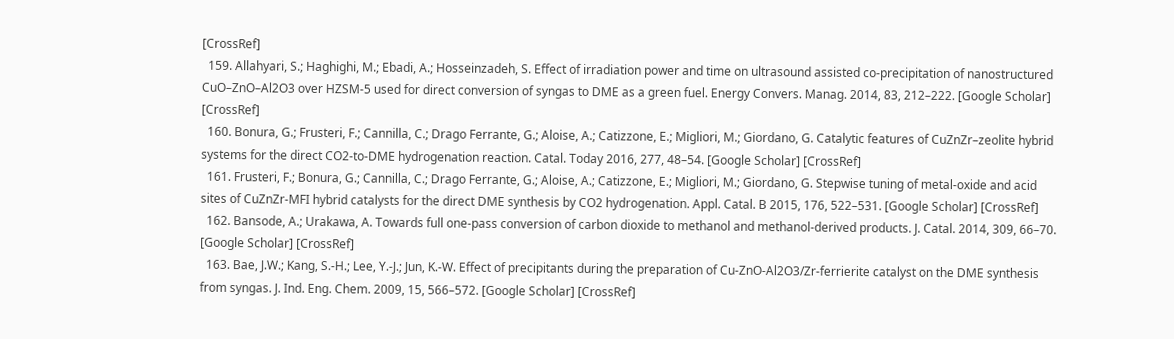[CrossRef]
  159. Allahyari, S.; Haghighi, M.; Ebadi, A.; Hosseinzadeh, S. Effect of irradiation power and time on ultrasound assisted co-precipitation of nanostructured CuO–ZnO–Al2O3 over HZSM-5 used for direct conversion of syngas to DME as a green fuel. Energy Convers. Manag. 2014, 83, 212–222. [Google Scholar] [CrossRef]
  160. Bonura, G.; Frusteri, F.; Cannilla, C.; Drago Ferrante, G.; Aloise, A.; Catizzone, E.; Migliori, M.; Giordano, G. Catalytic features of CuZnZr–zeolite hybrid systems for the direct CO2-to-DME hydrogenation reaction. Catal. Today 2016, 277, 48–54. [Google Scholar] [CrossRef]
  161. Frusteri, F.; Bonura, G.; Cannilla, C.; Drago Ferrante, G.; Aloise, A.; Catizzone, E.; Migliori, M.; Giordano, G. Stepwise tuning of metal-oxide and acid sites of CuZnZr-MFI hybrid catalysts for the direct DME synthesis by CO2 hydrogenation. Appl. Catal. B 2015, 176, 522–531. [Google Scholar] [CrossRef]
  162. Bansode, A.; Urakawa, A. Towards full one-pass conversion of carbon dioxide to methanol and methanol-derived products. J. Catal. 2014, 309, 66–70. [Google Scholar] [CrossRef]
  163. Bae, J.W.; Kang, S.-H.; Lee, Y.-J.; Jun, K.-W. Effect of precipitants during the preparation of Cu-ZnO-Al2O3/Zr-ferrierite catalyst on the DME synthesis from syngas. J. Ind. Eng. Chem. 2009, 15, 566–572. [Google Scholar] [CrossRef]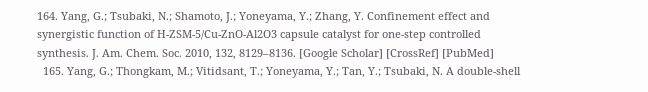164. Yang, G.; Tsubaki, N.; Shamoto, J.; Yoneyama, Y.; Zhang, Y. Confinement effect and synergistic function of H-ZSM-5/Cu-ZnO-Al2O3 capsule catalyst for one-step controlled synthesis. J. Am. Chem. Soc. 2010, 132, 8129–8136. [Google Scholar] [CrossRef] [PubMed]
  165. Yang, G.; Thongkam, M.; Vitidsant, T.; Yoneyama, Y.; Tan, Y.; Tsubaki, N. A double-shell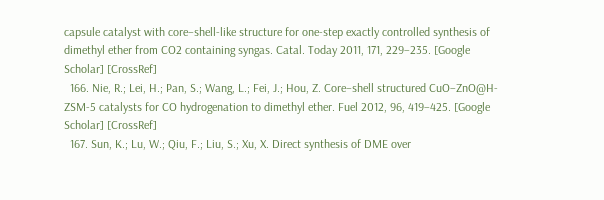capsule catalyst with core–shell-like structure for one-step exactly controlled synthesis of dimethyl ether from CO2 containing syngas. Catal. Today 2011, 171, 229–235. [Google Scholar] [CrossRef]
  166. Nie, R.; Lei, H.; Pan, S.; Wang, L.; Fei, J.; Hou, Z. Core–shell structured CuO–ZnO@H-ZSM-5 catalysts for CO hydrogenation to dimethyl ether. Fuel 2012, 96, 419–425. [Google Scholar] [CrossRef]
  167. Sun, K.; Lu, W.; Qiu, F.; Liu, S.; Xu, X. Direct synthesis of DME over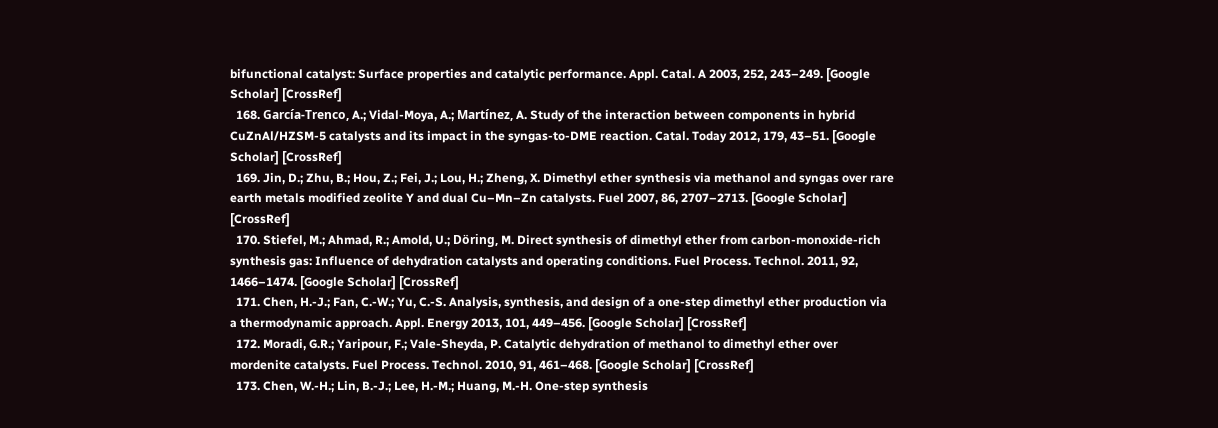bifunctional catalyst: Surface properties and catalytic performance. Appl. Catal. A 2003, 252, 243–249. [Google Scholar] [CrossRef]
  168. García-Trenco, A.; Vidal-Moya, A.; Martínez, A. Study of the interaction between components in hybrid CuZnAl/HZSM-5 catalysts and its impact in the syngas-to-DME reaction. Catal. Today 2012, 179, 43–51. [Google Scholar] [CrossRef]
  169. Jin, D.; Zhu, B.; Hou, Z.; Fei, J.; Lou, H.; Zheng, X. Dimethyl ether synthesis via methanol and syngas over rare earth metals modified zeolite Y and dual Cu–Mn–Zn catalysts. Fuel 2007, 86, 2707–2713. [Google Scholar] [CrossRef]
  170. Stiefel, M.; Ahmad, R.; Amold, U.; Döring, M. Direct synthesis of dimethyl ether from carbon-monoxide-rich synthesis gas: Influence of dehydration catalysts and operating conditions. Fuel Process. Technol. 2011, 92, 1466–1474. [Google Scholar] [CrossRef]
  171. Chen, H.-J.; Fan, C.-W.; Yu, C.-S. Analysis, synthesis, and design of a one-step dimethyl ether production via a thermodynamic approach. Appl. Energy 2013, 101, 449–456. [Google Scholar] [CrossRef]
  172. Moradi, G.R.; Yaripour, F.; Vale-Sheyda, P. Catalytic dehydration of methanol to dimethyl ether over mordenite catalysts. Fuel Process. Technol. 2010, 91, 461–468. [Google Scholar] [CrossRef]
  173. Chen, W.-H.; Lin, B.-J.; Lee, H.-M.; Huang, M.-H. One-step synthesis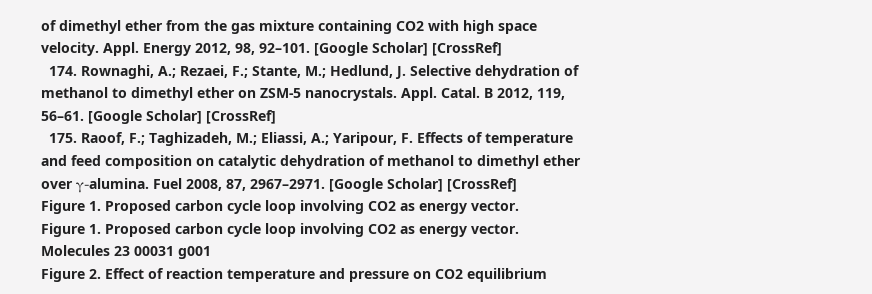of dimethyl ether from the gas mixture containing CO2 with high space velocity. Appl. Energy 2012, 98, 92–101. [Google Scholar] [CrossRef]
  174. Rownaghi, A.; Rezaei, F.; Stante, M.; Hedlund, J. Selective dehydration of methanol to dimethyl ether on ZSM-5 nanocrystals. Appl. Catal. B 2012, 119, 56–61. [Google Scholar] [CrossRef]
  175. Raoof, F.; Taghizadeh, M.; Eliassi, A.; Yaripour, F. Effects of temperature and feed composition on catalytic dehydration of methanol to dimethyl ether over γ-alumina. Fuel 2008, 87, 2967–2971. [Google Scholar] [CrossRef]
Figure 1. Proposed carbon cycle loop involving CO2 as energy vector.
Figure 1. Proposed carbon cycle loop involving CO2 as energy vector.
Molecules 23 00031 g001
Figure 2. Effect of reaction temperature and pressure on CO2 equilibrium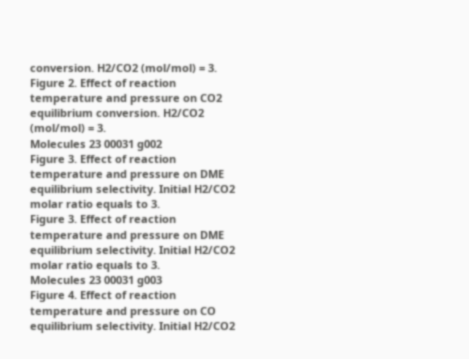conversion. H2/CO2 (mol/mol) = 3.
Figure 2. Effect of reaction temperature and pressure on CO2 equilibrium conversion. H2/CO2 (mol/mol) = 3.
Molecules 23 00031 g002
Figure 3. Effect of reaction temperature and pressure on DME equilibrium selectivity. Initial H2/CO2 molar ratio equals to 3.
Figure 3. Effect of reaction temperature and pressure on DME equilibrium selectivity. Initial H2/CO2 molar ratio equals to 3.
Molecules 23 00031 g003
Figure 4. Effect of reaction temperature and pressure on CO equilibrium selectivity. Initial H2/CO2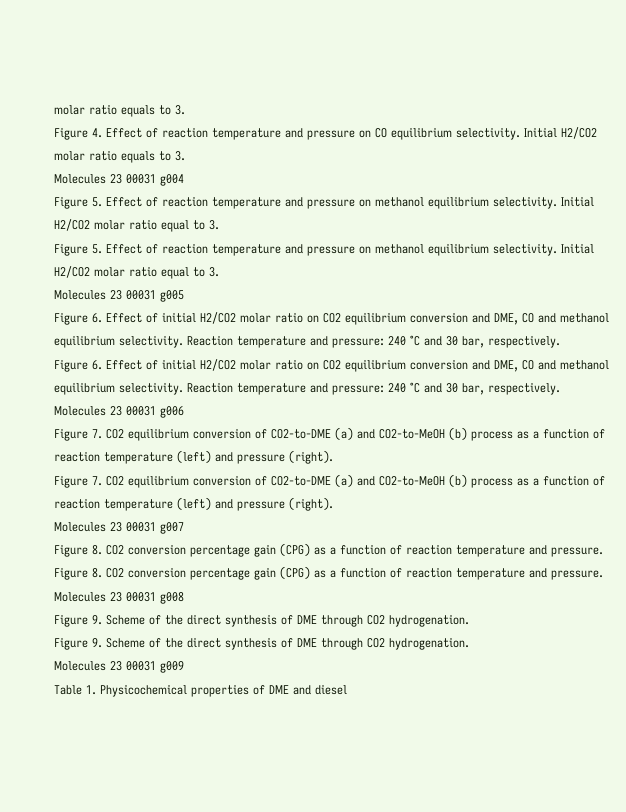molar ratio equals to 3.
Figure 4. Effect of reaction temperature and pressure on CO equilibrium selectivity. Initial H2/CO2 molar ratio equals to 3.
Molecules 23 00031 g004
Figure 5. Effect of reaction temperature and pressure on methanol equilibrium selectivity. Initial H2/CO2 molar ratio equal to 3.
Figure 5. Effect of reaction temperature and pressure on methanol equilibrium selectivity. Initial H2/CO2 molar ratio equal to 3.
Molecules 23 00031 g005
Figure 6. Effect of initial H2/CO2 molar ratio on CO2 equilibrium conversion and DME, CO and methanol equilibrium selectivity. Reaction temperature and pressure: 240 °C and 30 bar, respectively.
Figure 6. Effect of initial H2/CO2 molar ratio on CO2 equilibrium conversion and DME, CO and methanol equilibrium selectivity. Reaction temperature and pressure: 240 °C and 30 bar, respectively.
Molecules 23 00031 g006
Figure 7. CO2 equilibrium conversion of CO2-to-DME (a) and CO2-to-MeOH (b) process as a function of reaction temperature (left) and pressure (right).
Figure 7. CO2 equilibrium conversion of CO2-to-DME (a) and CO2-to-MeOH (b) process as a function of reaction temperature (left) and pressure (right).
Molecules 23 00031 g007
Figure 8. CO2 conversion percentage gain (CPG) as a function of reaction temperature and pressure.
Figure 8. CO2 conversion percentage gain (CPG) as a function of reaction temperature and pressure.
Molecules 23 00031 g008
Figure 9. Scheme of the direct synthesis of DME through CO2 hydrogenation.
Figure 9. Scheme of the direct synthesis of DME through CO2 hydrogenation.
Molecules 23 00031 g009
Table 1. Physicochemical properties of DME and diesel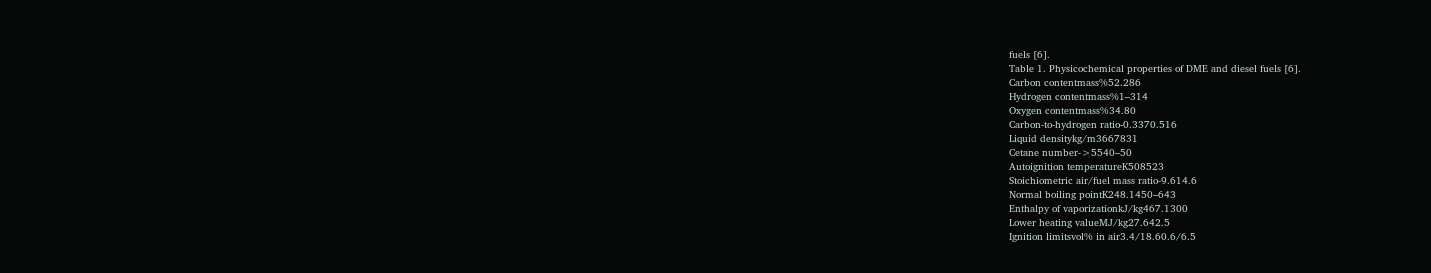fuels [6].
Table 1. Physicochemical properties of DME and diesel fuels [6].
Carbon contentmass%52.286
Hydrogen contentmass%1–314
Oxygen contentmass%34.80
Carbon-to-hydrogen ratio-0.3370.516
Liquid densitykg/m3667831
Cetane number->5540–50
Autoignition temperatureK508523
Stoichiometric air/fuel mass ratio-9.614.6
Normal boiling pointK248.1450–643
Enthalpy of vaporizationkJ/kg467.1300
Lower heating valueMJ/kg27.642.5
Ignition limitsvol% in air3.4/18.60.6/6.5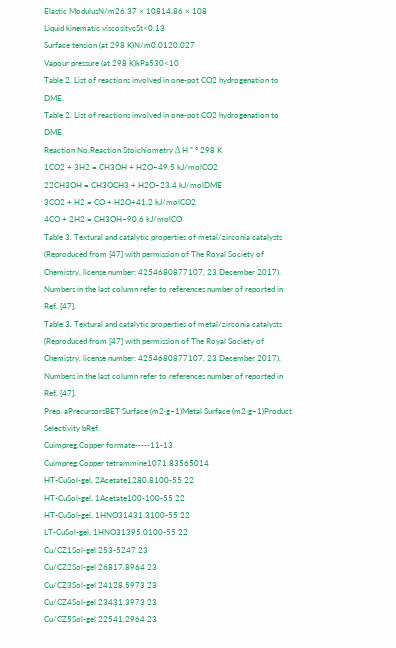Elastic ModulusN/m26.37 × 10814.86 × 108
Liquid kinematic viscositycSt<0.13
Surface tension (at 298 K)N/m0.0120.027
Vapour pressure (at 298 K)kPa530<10
Table 2. List of reactions involved in one-pot CO2 hydrogenation to DME.
Table 2. List of reactions involved in one-pot CO2 hydrogenation to DME.
Reaction No.Reaction Stoichiometry Δ H ˜ ° 298 K
1CO2 + 3H2 = CH3OH + H2O−49.5 kJ/molCO2
22CH3OH = CH3OCH3 + H2O−23.4 kJ/molDME
3CO2 + H2 = CO + H2O+41.2 kJ/molCO2
4CO + 2H2 = CH3OH−90.6 kJ/molCO
Table 3. Textural and catalytic properties of metal/zirconia catalysts (Reproduced from [47] with permission of The Royal Society of Chemistry, license number: 4254680877107, 23 December 2017). Numbers in the last column refer to references number of reported in Ref. [47].
Table 3. Textural and catalytic properties of metal/zirconia catalysts (Reproduced from [47] with permission of The Royal Society of Chemistry, license number: 4254680877107, 23 December 2017). Numbers in the last column refer to references number of reported in Ref. [47].
Prep. aPrecursorsBET Surface (m2∙g−1)Metal Surface (m2∙g−1)Product Selectivity bRef.
Cuimpreg.Copper formate-----11-13
Cuimpreg.Copper tetrammine1071.83565014
HT-CuSol-gel, 2Acetate1280.8100-55 22
HT-CuSol-gel, 1Acetate100-100-55 22
HT-CuSol-gel, 1HNO31431.3100-55 22
LT-CuSol-gel, 1HNO31395.0100-55 22
Cu/CZ1Sol-gel 253-5247 23
Cu/CZ2Sol-gel 26817.8964 23
Cu/CZ3Sol-gel 24128.5973 23
Cu/CZ4Sol-gel 23431.3973 23
Cu/CZ5Sol-gel 22541.2964 23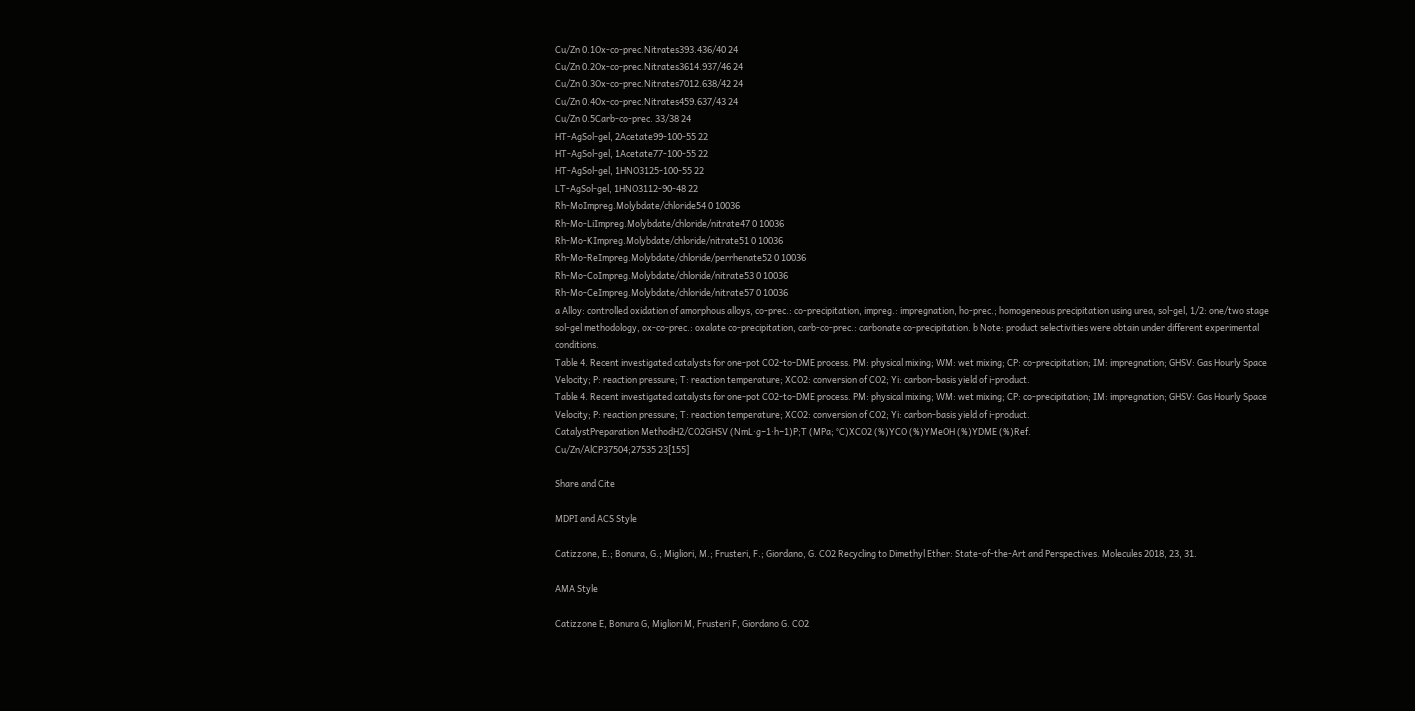Cu/Zn 0.1Ox-co-prec.Nitrates393.436/40 24
Cu/Zn 0.2Ox-co-prec.Nitrates3614.937/46 24
Cu/Zn 0.3Ox-co-prec.Nitrates7012.638/42 24
Cu/Zn 0.4Ox-co-prec.Nitrates459.637/43 24
Cu/Zn 0.5Carb-co-prec. 33/38 24
HT-AgSol-gel, 2Acetate99-100-55 22
HT-AgSol-gel, 1Acetate77-100-55 22
HT-AgSol-gel, 1HNO3125-100-55 22
LT-AgSol-gel, 1HNO3112-90-48 22
Rh-MoImpreg.Molybdate/chloride54 0 10036
Rh-Mo-LiImpreg.Molybdate/chloride/nitrate47 0 10036
Rh-Mo-KImpreg.Molybdate/chloride/nitrate51 0 10036
Rh-Mo-ReImpreg.Molybdate/chloride/perrhenate52 0 10036
Rh-Mo-CoImpreg.Molybdate/chloride/nitrate53 0 10036
Rh-Mo-CeImpreg.Molybdate/chloride/nitrate57 0 10036
a Alloy: controlled oxidation of amorphous alloys, co-prec.: co-precipitation, impreg.: impregnation, ho-prec.; homogeneous precipitation using urea, sol-gel, 1/2: one/two stage sol-gel methodology, ox-co-prec.: oxalate co-precipitation, carb-co-prec.: carbonate co-precipitation. b Note: product selectivities were obtain under different experimental conditions.
Table 4. Recent investigated catalysts for one-pot CO2-to-DME process. PM: physical mixing; WM: wet mixing; CP: co-precipitation; IM: impregnation; GHSV: Gas Hourly Space Velocity; P: reaction pressure; T: reaction temperature; XCO2: conversion of CO2; Yi: carbon-basis yield of i-product.
Table 4. Recent investigated catalysts for one-pot CO2-to-DME process. PM: physical mixing; WM: wet mixing; CP: co-precipitation; IM: impregnation; GHSV: Gas Hourly Space Velocity; P: reaction pressure; T: reaction temperature; XCO2: conversion of CO2; Yi: carbon-basis yield of i-product.
CatalystPreparation MethodH2/CO2GHSV (NmL∙g−1∙h−1)P;T (MPa; °C)XCO2 (%)YCO (%)YMeOH (%)YDME (%)Ref.
Cu/Zn/AlCP37504;27535 23[155]

Share and Cite

MDPI and ACS Style

Catizzone, E.; Bonura, G.; Migliori, M.; Frusteri, F.; Giordano, G. CO2 Recycling to Dimethyl Ether: State-of-the-Art and Perspectives. Molecules 2018, 23, 31.

AMA Style

Catizzone E, Bonura G, Migliori M, Frusteri F, Giordano G. CO2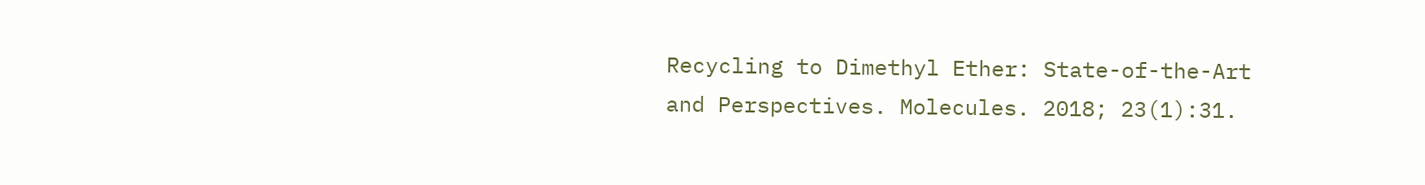Recycling to Dimethyl Ether: State-of-the-Art and Perspectives. Molecules. 2018; 23(1):31.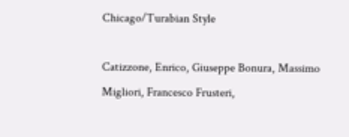Chicago/Turabian Style

Catizzone, Enrico, Giuseppe Bonura, Massimo Migliori, Francesco Frusteri,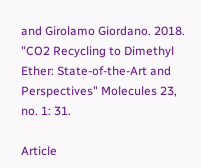and Girolamo Giordano. 2018. "CO2 Recycling to Dimethyl Ether: State-of-the-Art and Perspectives" Molecules 23, no. 1: 31.

Article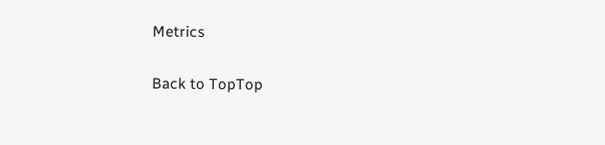Metrics

Back to TopTop